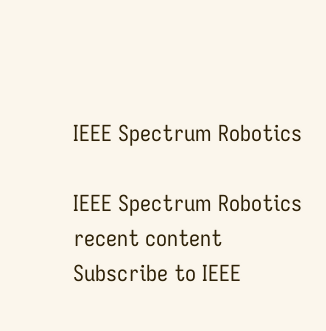IEEE Spectrum Robotics

IEEE Spectrum Robotics recent content
Subscribe to IEEE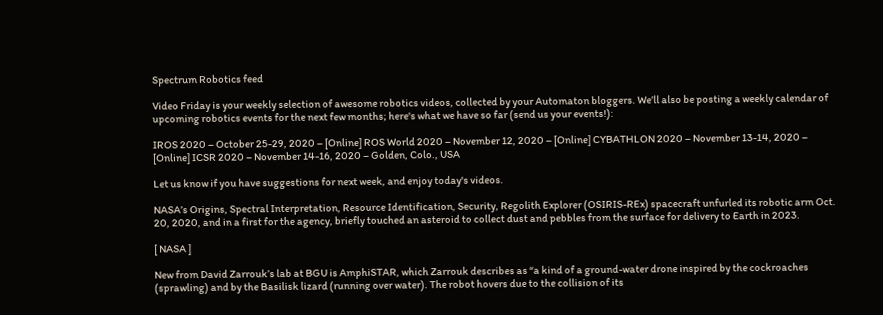Spectrum Robotics feed

Video Friday is your weekly selection of awesome robotics videos, collected by your Automaton bloggers. We’ll also be posting a weekly calendar of upcoming robotics events for the next few months; here's what we have so far (send us your events!):

IROS 2020 – October 25-29, 2020 – [Online] ROS World 2020 – November 12, 2020 – [Online] CYBATHLON 2020 – November 13-14, 2020 – [Online] ICSR 2020 – November 14-16, 2020 – Golden, Colo., USA

Let us know if you have suggestions for next week, and enjoy today's videos.

NASA’s Origins, Spectral Interpretation, Resource Identification, Security, Regolith Explorer (OSIRIS-REx) spacecraft unfurled its robotic arm Oct. 20, 2020, and in a first for the agency, briefly touched an asteroid to collect dust and pebbles from the surface for delivery to Earth in 2023.

[ NASA ]

New from David Zarrouk’s lab at BGU is AmphiSTAR, which Zarrouk describes as “a kind of a ground-water drone inspired by the cockroaches (sprawling) and by the Basilisk lizard (running over water). The robot hovers due to the collision of its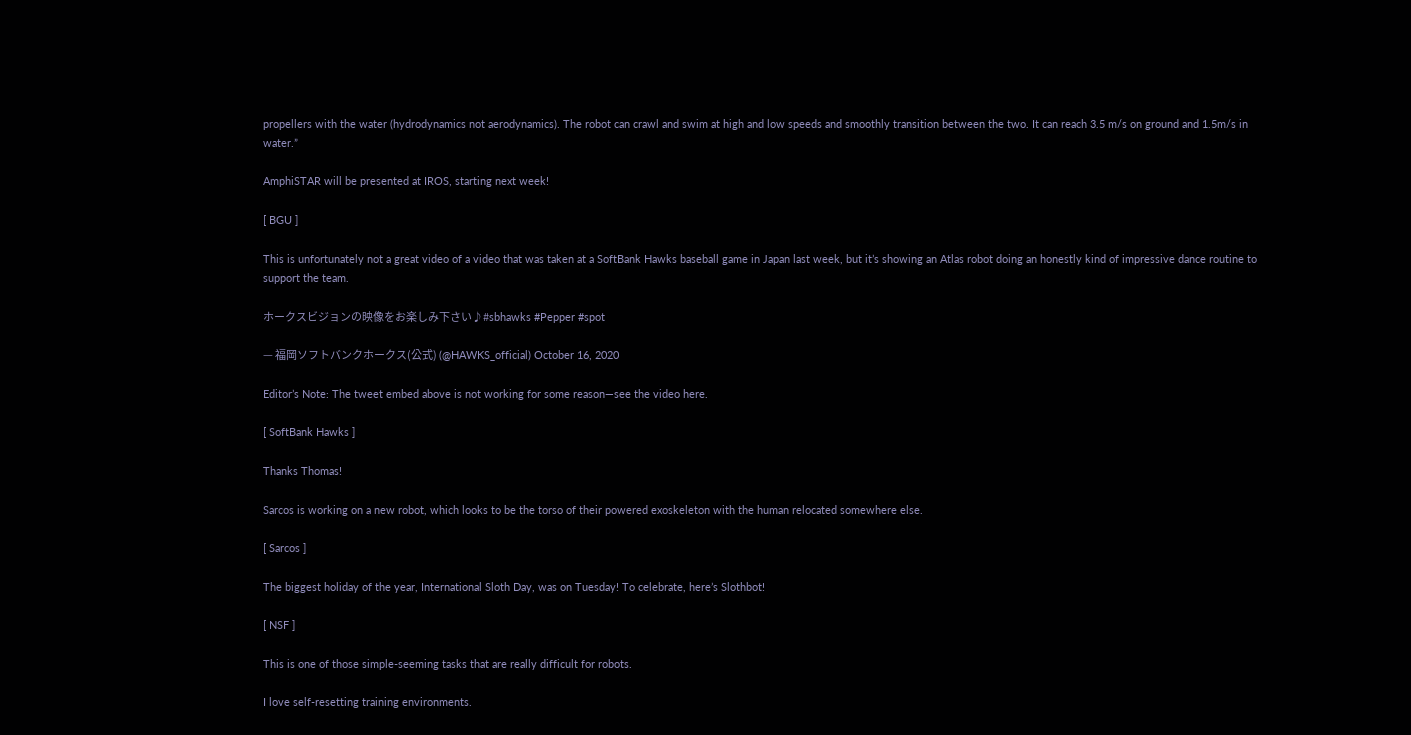propellers with the water (hydrodynamics not aerodynamics). The robot can crawl and swim at high and low speeds and smoothly transition between the two. It can reach 3.5 m/s on ground and 1.5m/s in water.”

AmphiSTAR will be presented at IROS, starting next week!

[ BGU ]

This is unfortunately not a great video of a video that was taken at a SoftBank Hawks baseball game in Japan last week, but it’s showing an Atlas robot doing an honestly kind of impressive dance routine to support the team.

ホークスビジョンの映像をお楽しみ下さい♪#sbhawks #Pepper #spot

— 福岡ソフトバンクホークス(公式) (@HAWKS_official) October 16, 2020

Editor’s Note: The tweet embed above is not working for some reason—see the video here.

[ SoftBank Hawks ]

Thanks Thomas!

Sarcos is working on a new robot, which looks to be the torso of their powered exoskeleton with the human relocated somewhere else.

[ Sarcos ]

The biggest holiday of the year, International Sloth Day, was on Tuesday! To celebrate, here’s Slothbot!

[ NSF ]

This is one of those simple-seeming tasks that are really difficult for robots.

I love self-resetting training environments.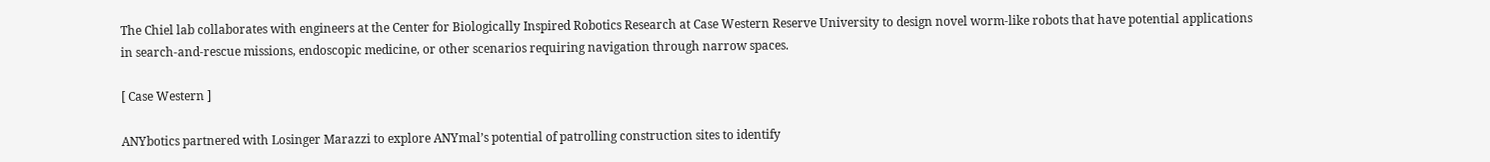The Chiel lab collaborates with engineers at the Center for Biologically Inspired Robotics Research at Case Western Reserve University to design novel worm-like robots that have potential applications in search-and-rescue missions, endoscopic medicine, or other scenarios requiring navigation through narrow spaces.

[ Case Western ]

ANYbotics partnered with Losinger Marazzi to explore ANYmal’s potential of patrolling construction sites to identify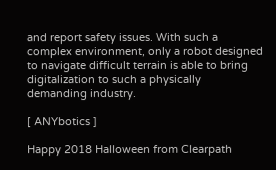and report safety issues. With such a complex environment, only a robot designed to navigate difficult terrain is able to bring digitalization to such a physically demanding industry.

[ ANYbotics ]

Happy 2018 Halloween from Clearpath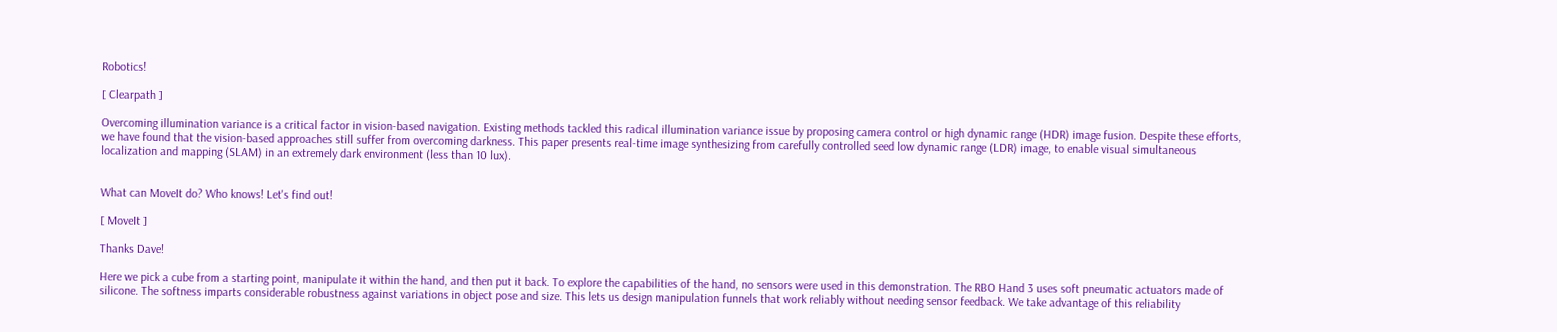Robotics!

[ Clearpath ]

Overcoming illumination variance is a critical factor in vision-based navigation. Existing methods tackled this radical illumination variance issue by proposing camera control or high dynamic range (HDR) image fusion. Despite these efforts, we have found that the vision-based approaches still suffer from overcoming darkness. This paper presents real-time image synthesizing from carefully controlled seed low dynamic range (LDR) image, to enable visual simultaneous localization and mapping (SLAM) in an extremely dark environment (less than 10 lux).


What can MoveIt do? Who knows! Let's find out!

[ MoveIt ]

Thanks Dave!

Here we pick a cube from a starting point, manipulate it within the hand, and then put it back. To explore the capabilities of the hand, no sensors were used in this demonstration. The RBO Hand 3 uses soft pneumatic actuators made of silicone. The softness imparts considerable robustness against variations in object pose and size. This lets us design manipulation funnels that work reliably without needing sensor feedback. We take advantage of this reliability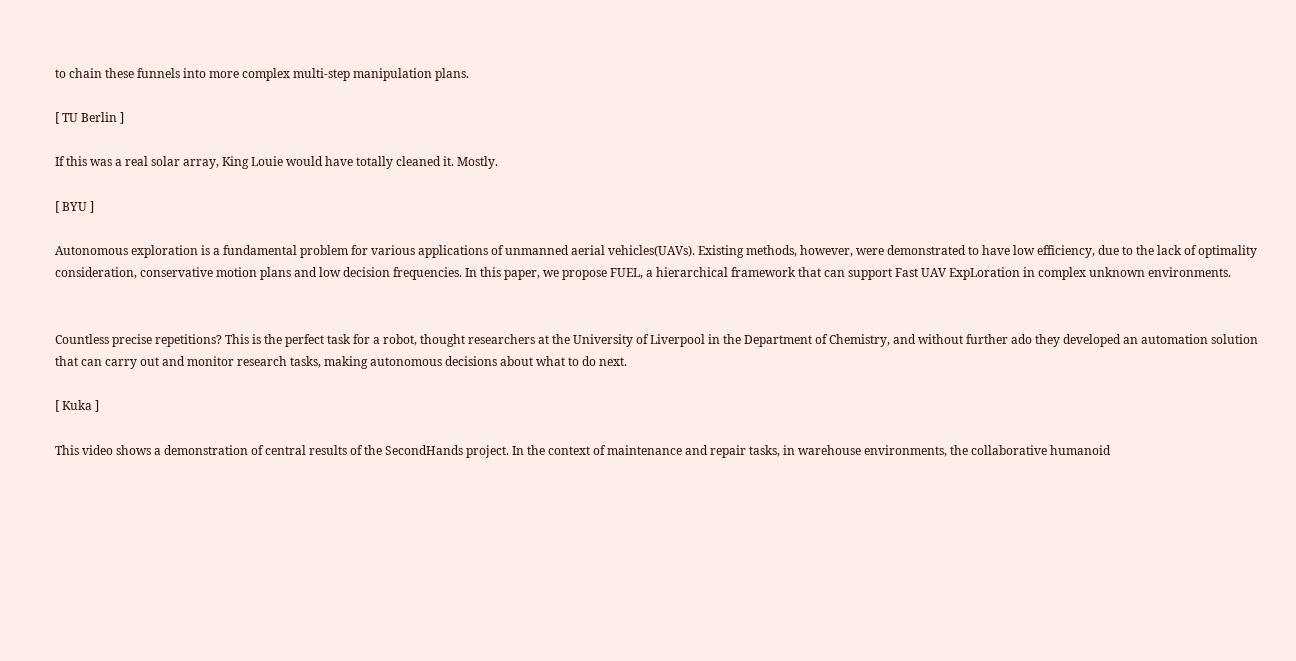to chain these funnels into more complex multi-step manipulation plans.

[ TU Berlin ]

If this was a real solar array, King Louie would have totally cleaned it. Mostly.

[ BYU ]

Autonomous exploration is a fundamental problem for various applications of unmanned aerial vehicles(UAVs). Existing methods, however, were demonstrated to have low efficiency, due to the lack of optimality consideration, conservative motion plans and low decision frequencies. In this paper, we propose FUEL, a hierarchical framework that can support Fast UAV ExpLoration in complex unknown environments.


Countless precise repetitions? This is the perfect task for a robot, thought researchers at the University of Liverpool in the Department of Chemistry, and without further ado they developed an automation solution that can carry out and monitor research tasks, making autonomous decisions about what to do next.

[ Kuka ]

This video shows a demonstration of central results of the SecondHands project. In the context of maintenance and repair tasks, in warehouse environments, the collaborative humanoid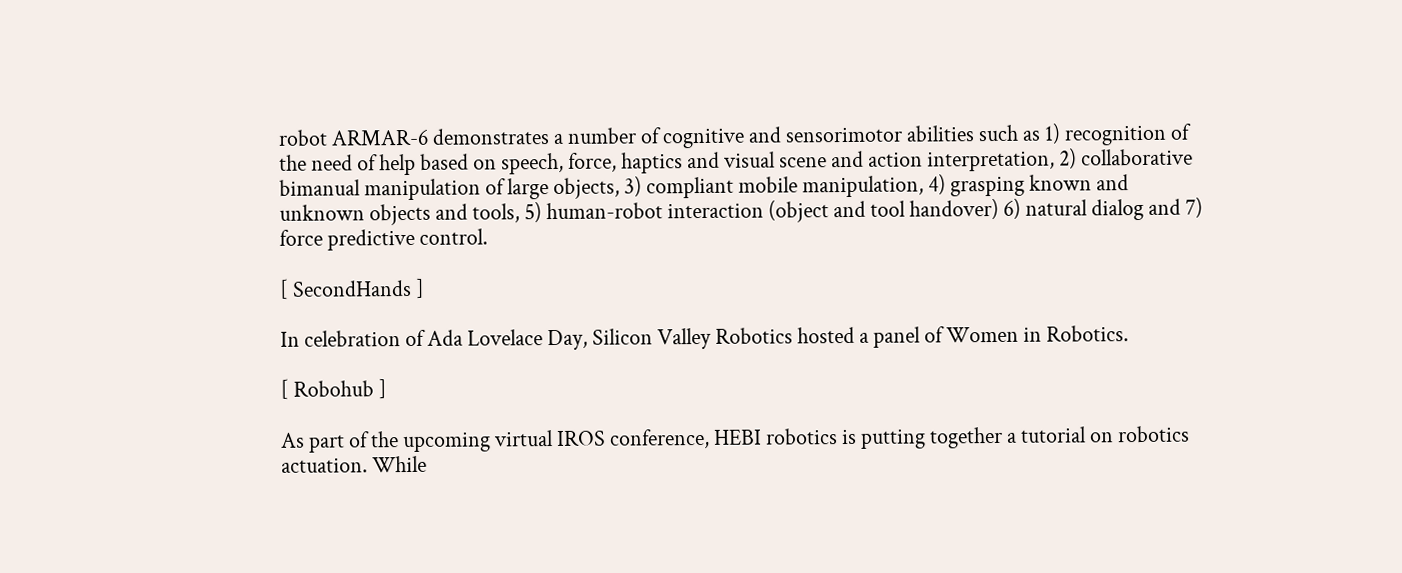robot ARMAR-6 demonstrates a number of cognitive and sensorimotor abilities such as 1) recognition of the need of help based on speech, force, haptics and visual scene and action interpretation, 2) collaborative bimanual manipulation of large objects, 3) compliant mobile manipulation, 4) grasping known and unknown objects and tools, 5) human-robot interaction (object and tool handover) 6) natural dialog and 7) force predictive control.

[ SecondHands ]

In celebration of Ada Lovelace Day, Silicon Valley Robotics hosted a panel of Women in Robotics.

[ Robohub ]

As part of the upcoming virtual IROS conference, HEBI robotics is putting together a tutorial on robotics actuation. While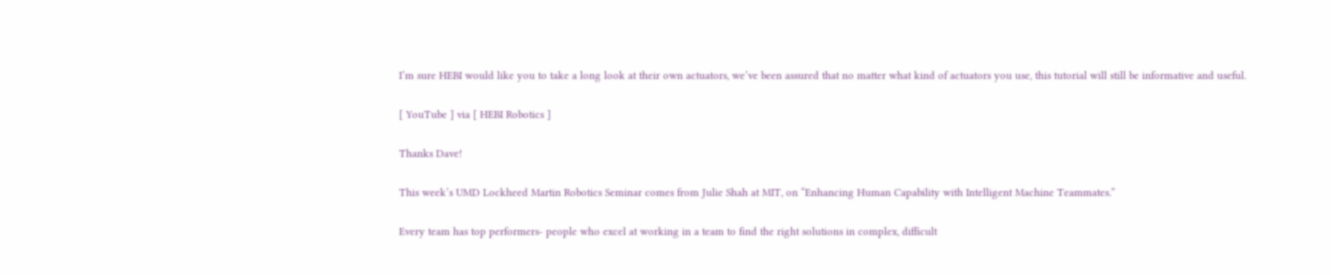I’m sure HEBI would like you to take a long look at their own actuators, we’ve been assured that no matter what kind of actuators you use, this tutorial will still be informative and useful.

[ YouTube ] via [ HEBI Robotics ]

Thanks Dave!

This week’s UMD Lockheed Martin Robotics Seminar comes from Julie Shah at MIT, on “Enhancing Human Capability with Intelligent Machine Teammates.”

Every team has top performers- people who excel at working in a team to find the right solutions in complex, difficult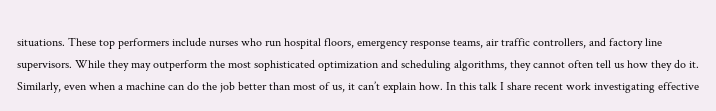situations. These top performers include nurses who run hospital floors, emergency response teams, air traffic controllers, and factory line supervisors. While they may outperform the most sophisticated optimization and scheduling algorithms, they cannot often tell us how they do it. Similarly, even when a machine can do the job better than most of us, it can’t explain how. In this talk I share recent work investigating effective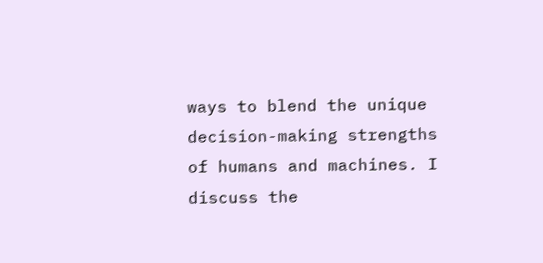ways to blend the unique decision-making strengths of humans and machines. I discuss the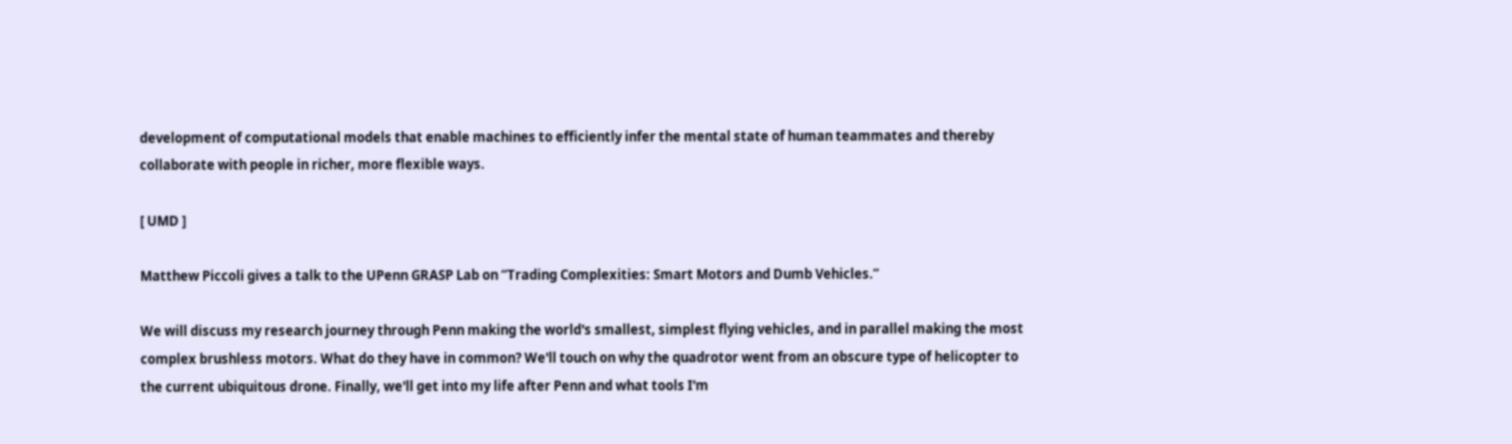development of computational models that enable machines to efficiently infer the mental state of human teammates and thereby collaborate with people in richer, more flexible ways.

[ UMD ]

Matthew Piccoli gives a talk to the UPenn GRASP Lab on “Trading Complexities: Smart Motors and Dumb Vehicles.”

We will discuss my research journey through Penn making the world's smallest, simplest flying vehicles, and in parallel making the most complex brushless motors. What do they have in common? We'll touch on why the quadrotor went from an obscure type of helicopter to the current ubiquitous drone. Finally, we'll get into my life after Penn and what tools I'm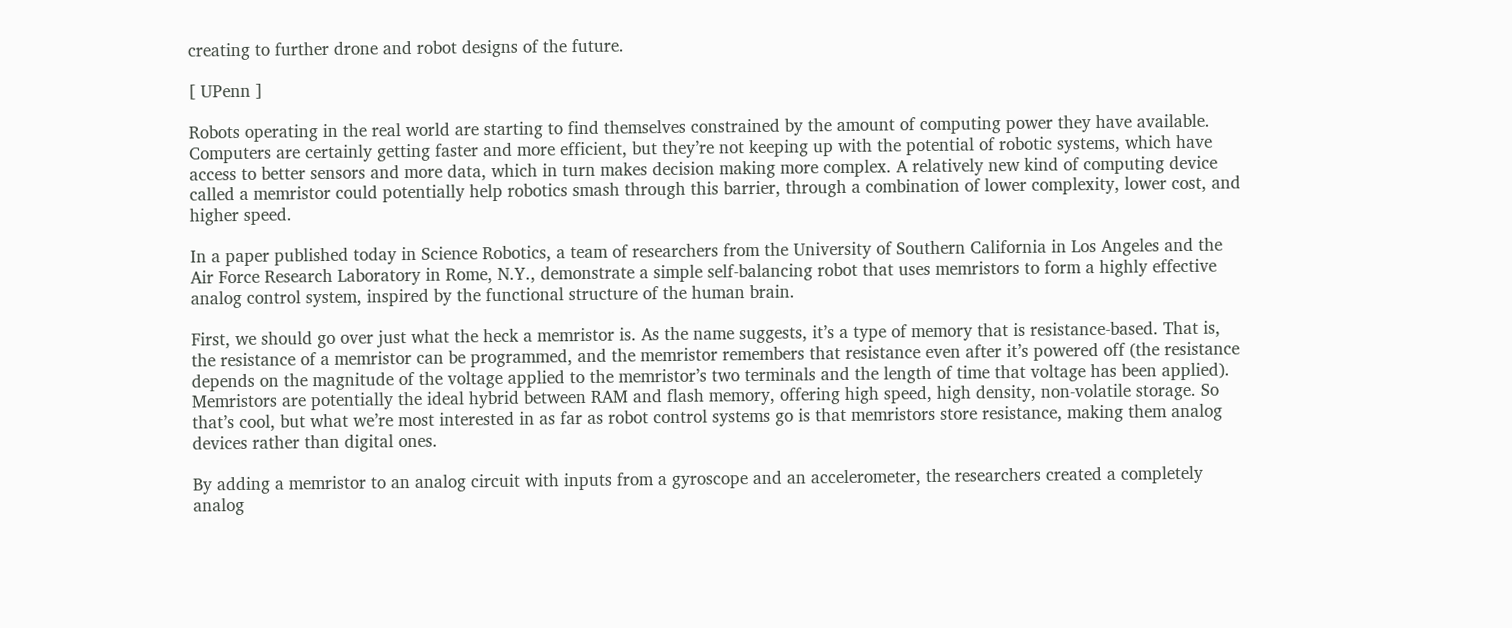creating to further drone and robot designs of the future.

[ UPenn ]

Robots operating in the real world are starting to find themselves constrained by the amount of computing power they have available. Computers are certainly getting faster and more efficient, but they’re not keeping up with the potential of robotic systems, which have access to better sensors and more data, which in turn makes decision making more complex. A relatively new kind of computing device called a memristor could potentially help robotics smash through this barrier, through a combination of lower complexity, lower cost, and higher speed.

In a paper published today in Science Robotics, a team of researchers from the University of Southern California in Los Angeles and the Air Force Research Laboratory in Rome, N.Y., demonstrate a simple self-balancing robot that uses memristors to form a highly effective analog control system, inspired by the functional structure of the human brain.

First, we should go over just what the heck a memristor is. As the name suggests, it’s a type of memory that is resistance-based. That is, the resistance of a memristor can be programmed, and the memristor remembers that resistance even after it’s powered off (the resistance depends on the magnitude of the voltage applied to the memristor’s two terminals and the length of time that voltage has been applied). Memristors are potentially the ideal hybrid between RAM and flash memory, offering high speed, high density, non-volatile storage. So that’s cool, but what we’re most interested in as far as robot control systems go is that memristors store resistance, making them analog devices rather than digital ones.

By adding a memristor to an analog circuit with inputs from a gyroscope and an accelerometer, the researchers created a completely analog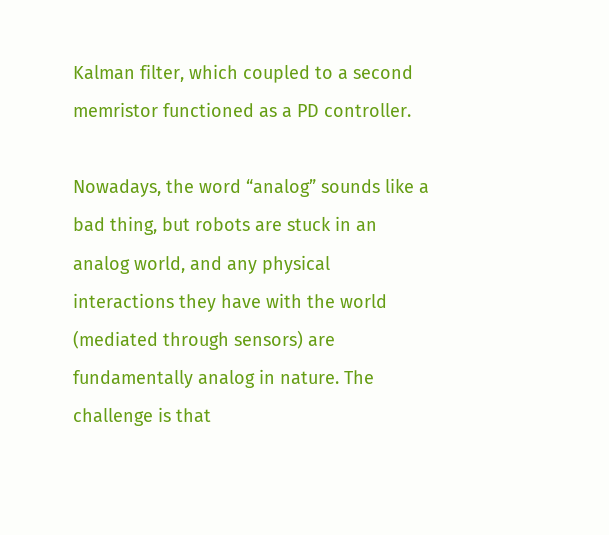Kalman filter, which coupled to a second memristor functioned as a PD controller.

Nowadays, the word “analog” sounds like a bad thing, but robots are stuck in an analog world, and any physical interactions they have with the world (mediated through sensors) are fundamentally analog in nature. The challenge is that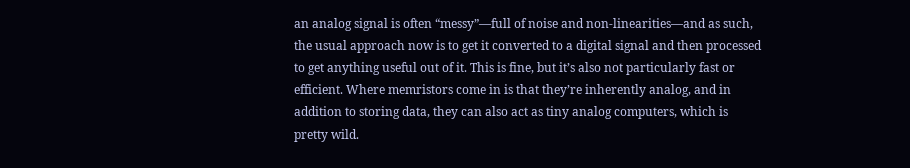an analog signal is often “messy”—full of noise and non-linearities—and as such, the usual approach now is to get it converted to a digital signal and then processed to get anything useful out of it. This is fine, but it’s also not particularly fast or efficient. Where memristors come in is that they’re inherently analog, and in addition to storing data, they can also act as tiny analog computers, which is pretty wild.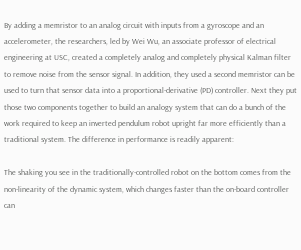By adding a memristor to an analog circuit with inputs from a gyroscope and an accelerometer, the researchers, led by Wei Wu, an associate professor of electrical engineering at USC, created a completely analog and completely physical Kalman filter to remove noise from the sensor signal. In addition, they used a second memristor can be used to turn that sensor data into a proportional-derivative (PD) controller. Next they put those two components together to build an analogy system that can do a bunch of the work required to keep an inverted pendulum robot upright far more efficiently than a traditional system. The difference in performance is readily apparent:

The shaking you see in the traditionally-controlled robot on the bottom comes from the non-linearity of the dynamic system, which changes faster than the on-board controller can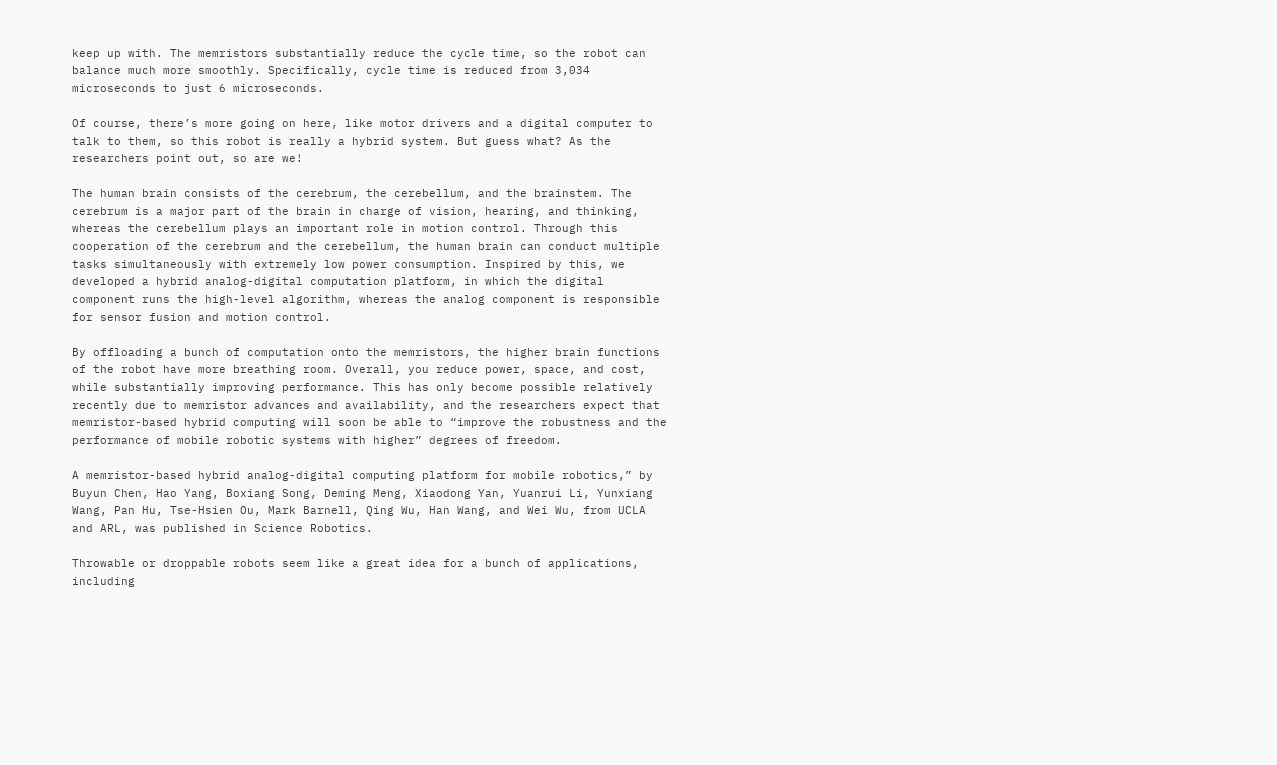keep up with. The memristors substantially reduce the cycle time, so the robot can balance much more smoothly. Specifically, cycle time is reduced from 3,034 microseconds to just 6 microseconds.

Of course, there’s more going on here, like motor drivers and a digital computer to talk to them, so this robot is really a hybrid system. But guess what? As the researchers point out, so are we!

The human brain consists of the cerebrum, the cerebellum, and the brainstem. The cerebrum is a major part of the brain in charge of vision, hearing, and thinking, whereas the cerebellum plays an important role in motion control. Through this cooperation of the cerebrum and the cerebellum, the human brain can conduct multiple tasks simultaneously with extremely low power consumption. Inspired by this, we developed a hybrid analog-digital computation platform, in which the digital component runs the high-level algorithm, whereas the analog component is responsible for sensor fusion and motion control.

By offloading a bunch of computation onto the memristors, the higher brain functions of the robot have more breathing room. Overall, you reduce power, space, and cost, while substantially improving performance. This has only become possible relatively recently due to memristor advances and availability, and the researchers expect that memristor-based hybrid computing will soon be able to “improve the robustness and the performance of mobile robotic systems with higher” degrees of freedom.

A memristor-based hybrid analog-digital computing platform for mobile robotics,” by Buyun Chen, Hao Yang, Boxiang Song, Deming Meng, Xiaodong Yan, Yuanrui Li, Yunxiang Wang, Pan Hu, Tse-Hsien Ou, Mark Barnell, Qing Wu, Han Wang, and Wei Wu, from UCLA and ARL, was published in Science Robotics.

Throwable or droppable robots seem like a great idea for a bunch of applications, including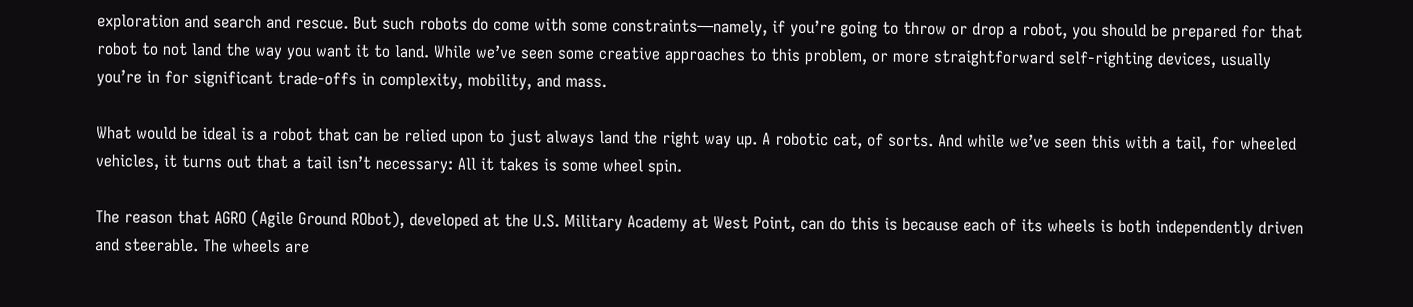exploration and search and rescue. But such robots do come with some constraints—namely, if you’re going to throw or drop a robot, you should be prepared for that robot to not land the way you want it to land. While we’ve seen some creative approaches to this problem, or more straightforward self-righting devices, usually you’re in for significant trade-offs in complexity, mobility, and mass.

What would be ideal is a robot that can be relied upon to just always land the right way up. A robotic cat, of sorts. And while we’ve seen this with a tail, for wheeled vehicles, it turns out that a tail isn’t necessary: All it takes is some wheel spin.

The reason that AGRO (Agile Ground RObot), developed at the U.S. Military Academy at West Point, can do this is because each of its wheels is both independently driven and steerable. The wheels are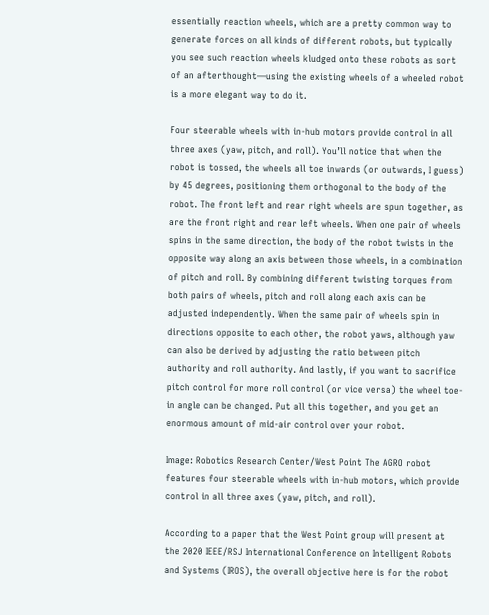essentially reaction wheels, which are a pretty common way to generate forces on all kinds of different robots, but typically you see such reaction wheels kludged onto these robots as sort of an afterthought—using the existing wheels of a wheeled robot is a more elegant way to do it.

Four steerable wheels with in-hub motors provide control in all three axes (yaw, pitch, and roll). You’ll notice that when the robot is tossed, the wheels all toe inwards (or outwards, I guess) by 45 degrees, positioning them orthogonal to the body of the robot. The front left and rear right wheels are spun together, as are the front right and rear left wheels. When one pair of wheels spins in the same direction, the body of the robot twists in the opposite way along an axis between those wheels, in a combination of pitch and roll. By combining different twisting torques from both pairs of wheels, pitch and roll along each axis can be adjusted independently. When the same pair of wheels spin in directions opposite to each other, the robot yaws, although yaw can also be derived by adjusting the ratio between pitch authority and roll authority. And lastly, if you want to sacrifice pitch control for more roll control (or vice versa) the wheel toe-in angle can be changed. Put all this together, and you get an enormous amount of mid-air control over your robot.

Image: Robotics Research Center/West Point The AGRO robot features four steerable wheels with in-hub motors, which provide control in all three axes (yaw, pitch, and roll).

According to a paper that the West Point group will present at the 2020 IEEE/RSJ International Conference on Intelligent Robots and Systems (IROS), the overall objective here is for the robot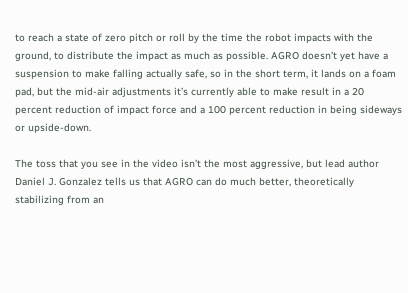to reach a state of zero pitch or roll by the time the robot impacts with the ground, to distribute the impact as much as possible. AGRO doesn’t yet have a suspension to make falling actually safe, so in the short term, it lands on a foam pad, but the mid-air adjustments it’s currently able to make result in a 20 percent reduction of impact force and a 100 percent reduction in being sideways or upside-down.

The toss that you see in the video isn’t the most aggressive, but lead author Daniel J. Gonzalez tells us that AGRO can do much better, theoretically stabilizing from an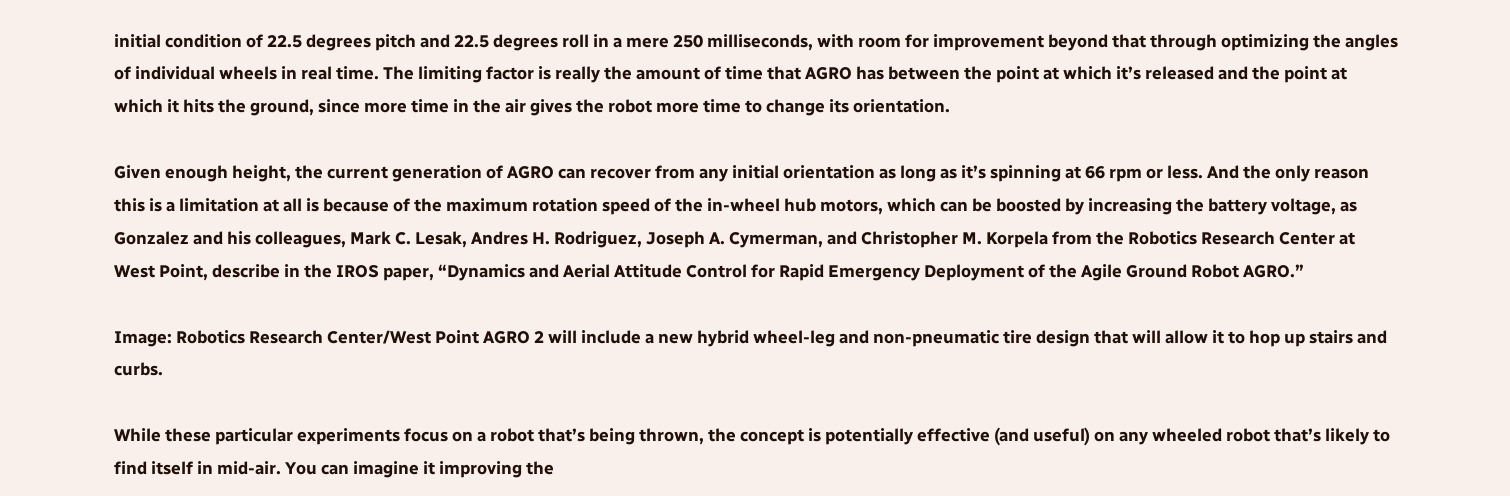initial condition of 22.5 degrees pitch and 22.5 degrees roll in a mere 250 milliseconds, with room for improvement beyond that through optimizing the angles of individual wheels in real time. The limiting factor is really the amount of time that AGRO has between the point at which it’s released and the point at which it hits the ground, since more time in the air gives the robot more time to change its orientation.

Given enough height, the current generation of AGRO can recover from any initial orientation as long as it’s spinning at 66 rpm or less. And the only reason this is a limitation at all is because of the maximum rotation speed of the in-wheel hub motors, which can be boosted by increasing the battery voltage, as Gonzalez and his colleagues, Mark C. Lesak, Andres H. Rodriguez, Joseph A. Cymerman, and Christopher M. Korpela from the Robotics Research Center at West Point, describe in the IROS paper, “Dynamics and Aerial Attitude Control for Rapid Emergency Deployment of the Agile Ground Robot AGRO.”

Image: Robotics Research Center/West Point AGRO 2 will include a new hybrid wheel-leg and non-pneumatic tire design that will allow it to hop up stairs and curbs.

While these particular experiments focus on a robot that’s being thrown, the concept is potentially effective (and useful) on any wheeled robot that’s likely to find itself in mid-air. You can imagine it improving the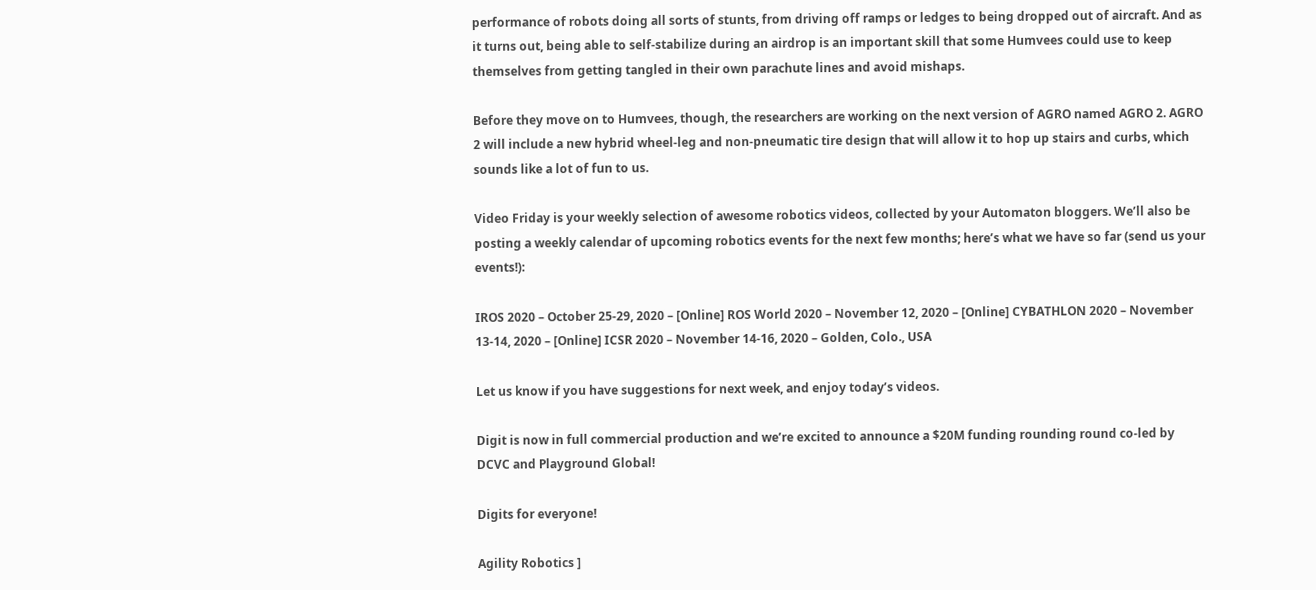performance of robots doing all sorts of stunts, from driving off ramps or ledges to being dropped out of aircraft. And as it turns out, being able to self-stabilize during an airdrop is an important skill that some Humvees could use to keep themselves from getting tangled in their own parachute lines and avoid mishaps.

Before they move on to Humvees, though, the researchers are working on the next version of AGRO named AGRO 2. AGRO 2 will include a new hybrid wheel-leg and non-pneumatic tire design that will allow it to hop up stairs and curbs, which sounds like a lot of fun to us.

Video Friday is your weekly selection of awesome robotics videos, collected by your Automaton bloggers. We’ll also be posting a weekly calendar of upcoming robotics events for the next few months; here’s what we have so far (send us your events!):

IROS 2020 – October 25-29, 2020 – [Online] ROS World 2020 – November 12, 2020 – [Online] CYBATHLON 2020 – November 13-14, 2020 – [Online] ICSR 2020 – November 14-16, 2020 – Golden, Colo., USA

Let us know if you have suggestions for next week, and enjoy today’s videos.

Digit is now in full commercial production and we’re excited to announce a $20M funding rounding round co-led by DCVC and Playground Global!

Digits for everyone!

Agility Robotics ]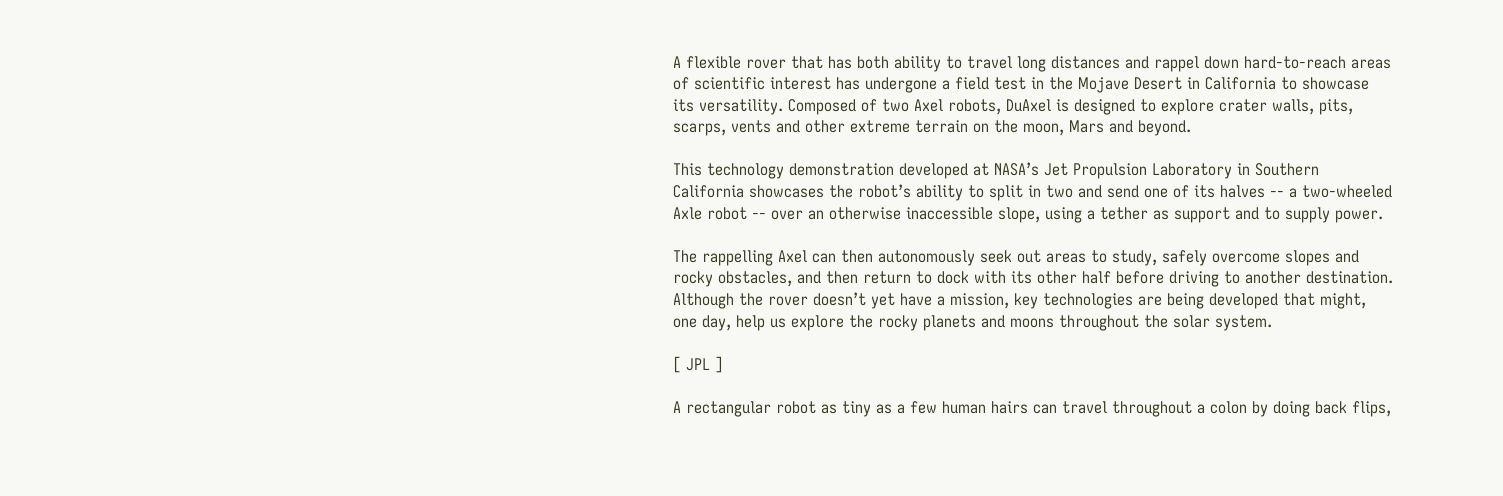A flexible rover that has both ability to travel long distances and rappel down hard-to-reach areas of scientific interest has undergone a field test in the Mojave Desert in California to showcase its versatility. Composed of two Axel robots, DuAxel is designed to explore crater walls, pits, scarps, vents and other extreme terrain on the moon, Mars and beyond.

This technology demonstration developed at NASA’s Jet Propulsion Laboratory in Southern California showcases the robot’s ability to split in two and send one of its halves -- a two-wheeled Axle robot -- over an otherwise inaccessible slope, using a tether as support and to supply power.

The rappelling Axel can then autonomously seek out areas to study, safely overcome slopes and rocky obstacles, and then return to dock with its other half before driving to another destination. Although the rover doesn’t yet have a mission, key technologies are being developed that might, one day, help us explore the rocky planets and moons throughout the solar system.

[ JPL ]

A rectangular robot as tiny as a few human hairs can travel throughout a colon by doing back flips,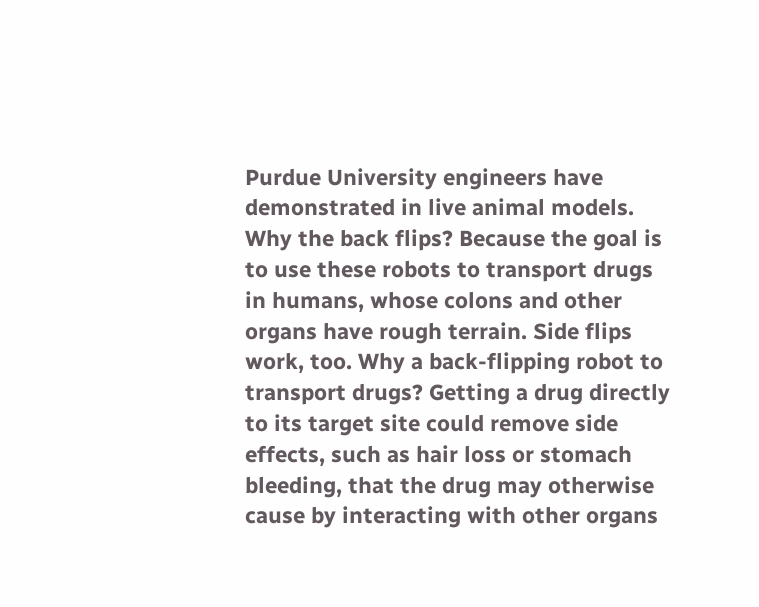Purdue University engineers have demonstrated in live animal models. Why the back flips? Because the goal is to use these robots to transport drugs in humans, whose colons and other organs have rough terrain. Side flips work, too. Why a back-flipping robot to transport drugs? Getting a drug directly to its target site could remove side effects, such as hair loss or stomach bleeding, that the drug may otherwise cause by interacting with other organs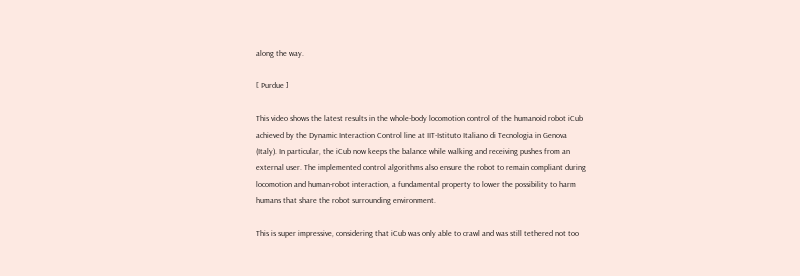along the way.

[ Purdue ]

This video shows the latest results in the whole-body locomotion control of the humanoid robot iCub achieved by the Dynamic Interaction Control line at IIT-Istituto Italiano di Tecnologia in Genova (Italy). In particular, the iCub now keeps the balance while walking and receiving pushes from an external user. The implemented control algorithms also ensure the robot to remain compliant during locomotion and human-robot interaction, a fundamental property to lower the possibility to harm humans that share the robot surrounding environment.

This is super impressive, considering that iCub was only able to crawl and was still tethered not too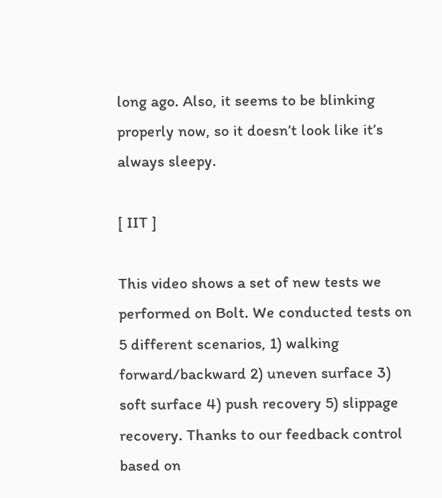long ago. Also, it seems to be blinking properly now, so it doesn’t look like it’s always sleepy.

[ IIT ]

This video shows a set of new tests we performed on Bolt. We conducted tests on 5 different scenarios, 1) walking forward/backward 2) uneven surface 3) soft surface 4) push recovery 5) slippage recovery. Thanks to our feedback control based on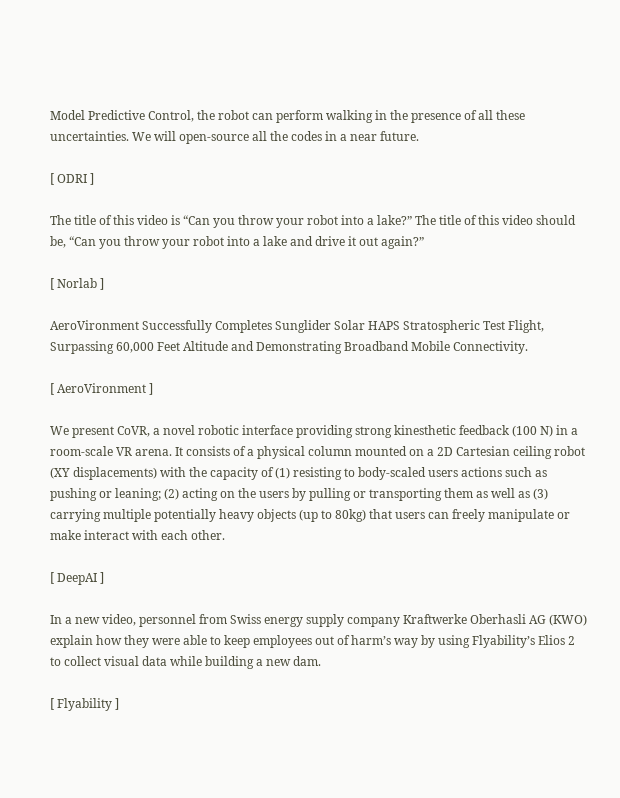Model Predictive Control, the robot can perform walking in the presence of all these uncertainties. We will open-source all the codes in a near future.

[ ODRI ]

The title of this video is “Can you throw your robot into a lake?” The title of this video should be, “Can you throw your robot into a lake and drive it out again?”

[ Norlab ]

AeroVironment Successfully Completes Sunglider Solar HAPS Stratospheric Test Flight, Surpassing 60,000 Feet Altitude and Demonstrating Broadband Mobile Connectivity.

[ AeroVironment ]

We present CoVR, a novel robotic interface providing strong kinesthetic feedback (100 N) in a room-scale VR arena. It consists of a physical column mounted on a 2D Cartesian ceiling robot (XY displacements) with the capacity of (1) resisting to body-scaled users actions such as pushing or leaning; (2) acting on the users by pulling or transporting them as well as (3) carrying multiple potentially heavy objects (up to 80kg) that users can freely manipulate or make interact with each other.

[ DeepAI ]

In a new video, personnel from Swiss energy supply company Kraftwerke Oberhasli AG (KWO) explain how they were able to keep employees out of harm’s way by using Flyability’s Elios 2 to collect visual data while building a new dam.

[ Flyability ]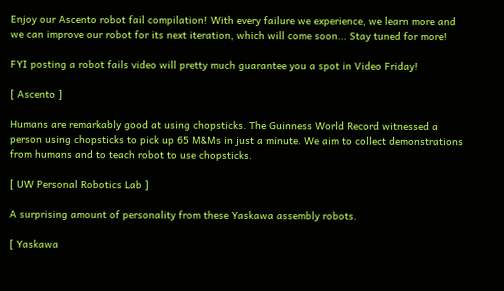Enjoy our Ascento robot fail compilation! With every failure we experience, we learn more and we can improve our robot for its next iteration, which will come soon... Stay tuned for more!

FYI posting a robot fails video will pretty much guarantee you a spot in Video Friday!

[ Ascento ]

Humans are remarkably good at using chopsticks. The Guinness World Record witnessed a person using chopsticks to pick up 65 M&Ms in just a minute. We aim to collect demonstrations from humans and to teach robot to use chopsticks.

[ UW Personal Robotics Lab ]

A surprising amount of personality from these Yaskawa assembly robots.

[ Yaskawa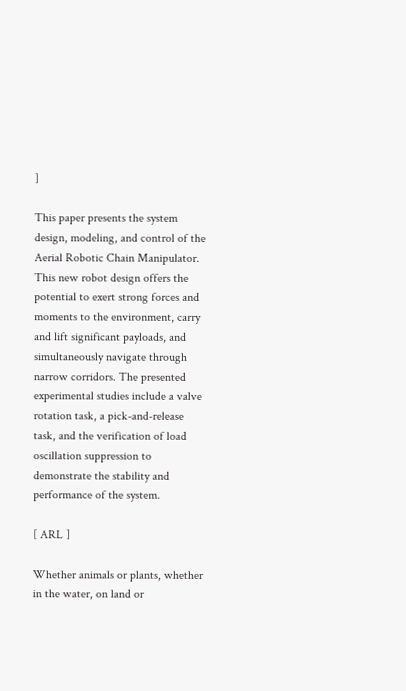]

This paper presents the system design, modeling, and control of the Aerial Robotic Chain Manipulator. This new robot design offers the potential to exert strong forces and moments to the environment, carry and lift significant payloads, and simultaneously navigate through narrow corridors. The presented experimental studies include a valve rotation task, a pick-and-release task, and the verification of load oscillation suppression to demonstrate the stability and performance of the system.

[ ARL ]

Whether animals or plants, whether in the water, on land or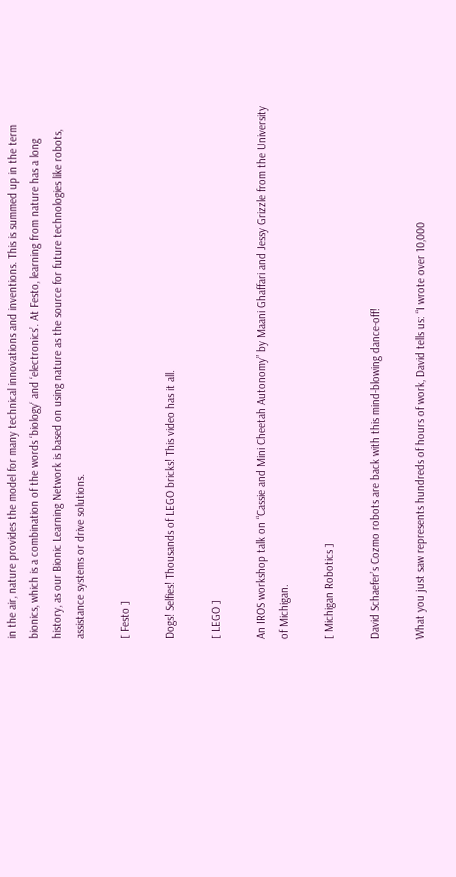in the air, nature provides the model for many technical innovations and inventions. This is summed up in the term bionics, which is a combination of the words ‘biology‘ and ‘electronics’. At Festo, learning from nature has a long history, as our Bionic Learning Network is based on using nature as the source for future technologies like robots, assistance systems or drive solutions.

[ Festo ]

Dogs! Selfies! Thousands of LEGO bricks! This video has it all.

[ LEGO ]

An IROS workshop talk on “Cassie and Mini Cheetah Autonomy” by Maani Ghaffari and Jessy Grizzle from the University of Michigan.

[ Michigan Robotics ]

David Schaefer’s Cozmo robots are back with this mind-blowing dance-off!

What you just saw represents hundreds of hours of work, David tells us: “I wrote over 10,000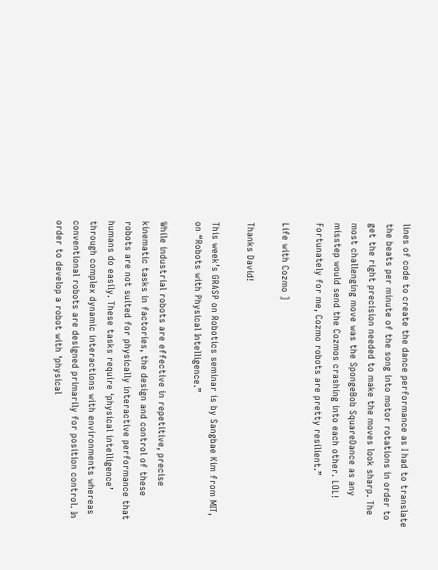lines of code to create the dance performance as I had to translate the beats per minute of the song into motor rotations in order to get the right precision needed to make the moves look sharp. The most challenging move was the SpongeBob SquareDance as any misstep would send the Cozmos crashing into each other. LOL! Fortunately for me, Cozmo robots are pretty resilient.”

Life with Cozmo ]

Thanks David!

This week’s GRASP on Robotics seminar is by Sangbae Kim from MIT, on “Robots with Physical Intelligence.”

While industrial robots are effective in repetitive, precise kinematic tasks in factories, the design and control of these robots are not suited for physically interactive performance that humans do easily. These tasks require ‘physical intelligence’ through complex dynamic interactions with environments whereas conventional robots are designed primarily for position control. In order to develop a robot with ‘physical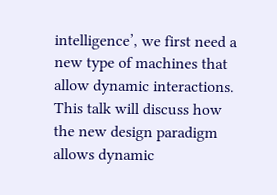intelligence’, we first need a new type of machines that allow dynamic interactions. This talk will discuss how the new design paradigm allows dynamic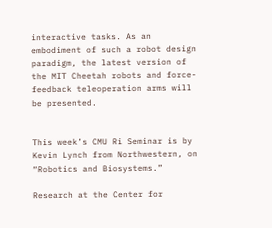interactive tasks. As an embodiment of such a robot design paradigm, the latest version of the MIT Cheetah robots and force-feedback teleoperation arms will be presented.


This week’s CMU Ri Seminar is by Kevin Lynch from Northwestern, on “Robotics and Biosystems.”

Research at the Center for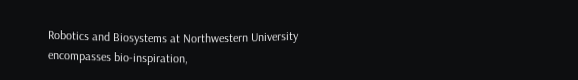Robotics and Biosystems at Northwestern University encompasses bio-inspiration,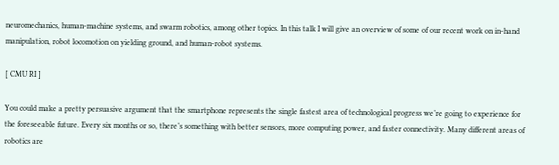neuromechanics, human-machine systems, and swarm robotics, among other topics. In this talk I will give an overview of some of our recent work on in-hand manipulation, robot locomotion on yielding ground, and human-robot systems.

[ CMU RI ]

You could make a pretty persuasive argument that the smartphone represents the single fastest area of technological progress we’re going to experience for the foreseeable future. Every six months or so, there’s something with better sensors, more computing power, and faster connectivity. Many different areas of robotics are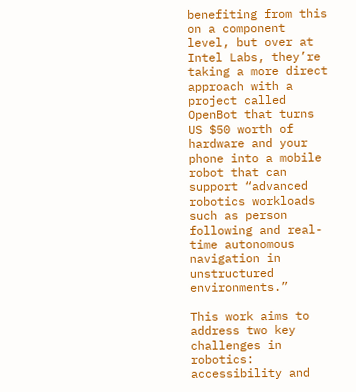benefiting from this on a component level, but over at Intel Labs, they’re taking a more direct approach with a project called OpenBot that turns US $50 worth of hardware and your phone into a mobile robot that can support “advanced robotics workloads such as person following and real-time autonomous navigation in unstructured environments.”

This work aims to address two key challenges in robotics: accessibility and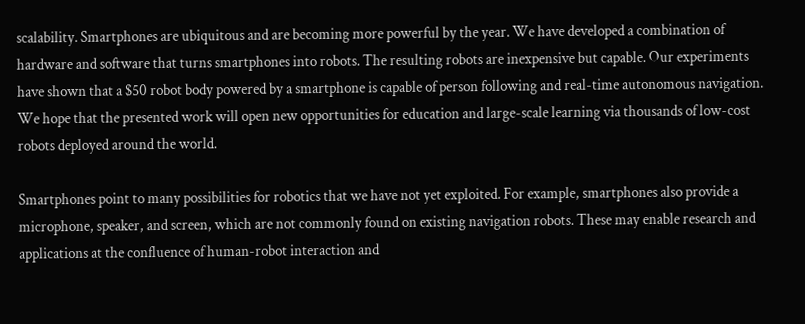scalability. Smartphones are ubiquitous and are becoming more powerful by the year. We have developed a combination of hardware and software that turns smartphones into robots. The resulting robots are inexpensive but capable. Our experiments have shown that a $50 robot body powered by a smartphone is capable of person following and real-time autonomous navigation. We hope that the presented work will open new opportunities for education and large-scale learning via thousands of low-cost robots deployed around the world.

Smartphones point to many possibilities for robotics that we have not yet exploited. For example, smartphones also provide a microphone, speaker, and screen, which are not commonly found on existing navigation robots. These may enable research and applications at the confluence of human-robot interaction and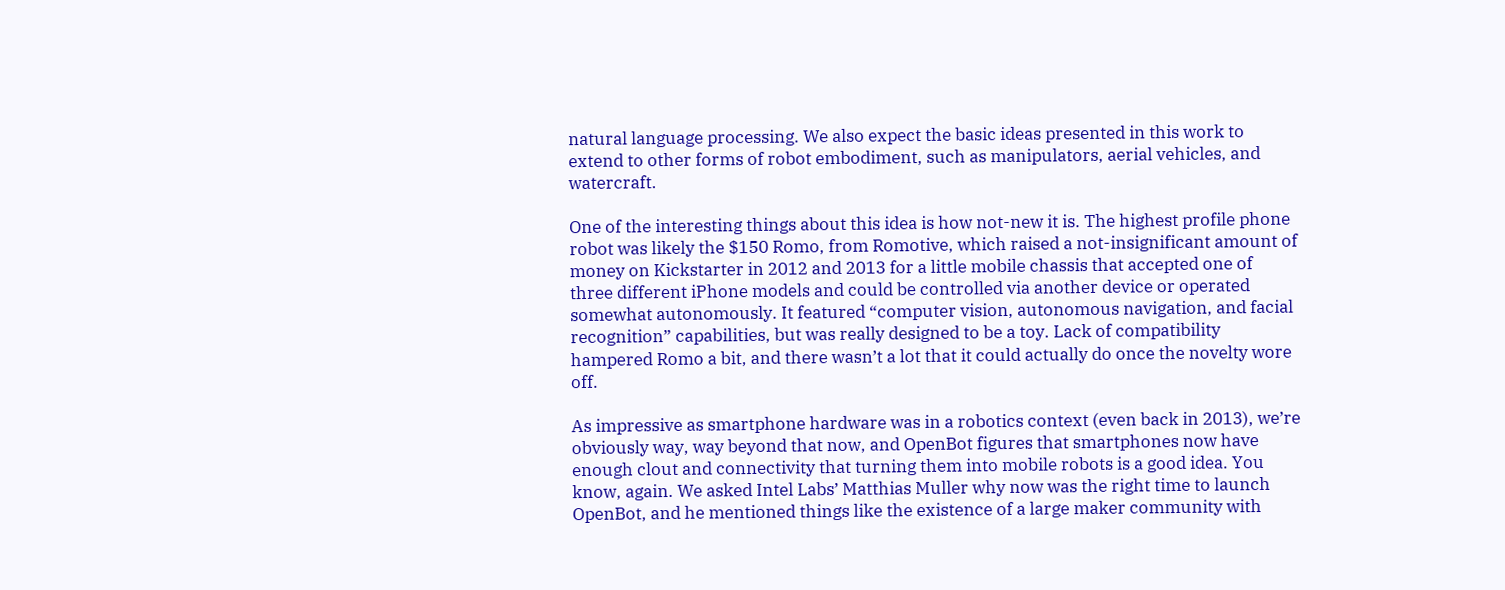natural language processing. We also expect the basic ideas presented in this work to extend to other forms of robot embodiment, such as manipulators, aerial vehicles, and watercraft.

One of the interesting things about this idea is how not-new it is. The highest profile phone robot was likely the $150 Romo, from Romotive, which raised a not-insignificant amount of money on Kickstarter in 2012 and 2013 for a little mobile chassis that accepted one of three different iPhone models and could be controlled via another device or operated somewhat autonomously. It featured “computer vision, autonomous navigation, and facial recognition” capabilities, but was really designed to be a toy. Lack of compatibility hampered Romo a bit, and there wasn’t a lot that it could actually do once the novelty wore off.

As impressive as smartphone hardware was in a robotics context (even back in 2013), we’re obviously way, way beyond that now, and OpenBot figures that smartphones now have enough clout and connectivity that turning them into mobile robots is a good idea. You know, again. We asked Intel Labs’ Matthias Muller why now was the right time to launch OpenBot, and he mentioned things like the existence of a large maker community with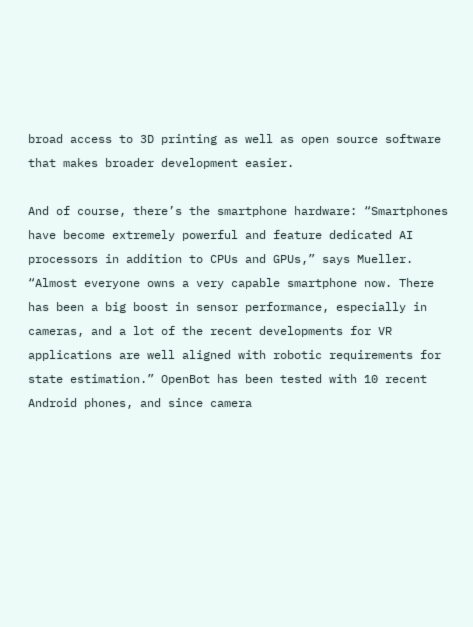broad access to 3D printing as well as open source software that makes broader development easier.

And of course, there’s the smartphone hardware: “Smartphones have become extremely powerful and feature dedicated AI processors in addition to CPUs and GPUs,” says Mueller. “Almost everyone owns a very capable smartphone now. There has been a big boost in sensor performance, especially in cameras, and a lot of the recent developments for VR applications are well aligned with robotic requirements for state estimation.” OpenBot has been tested with 10 recent Android phones, and since camera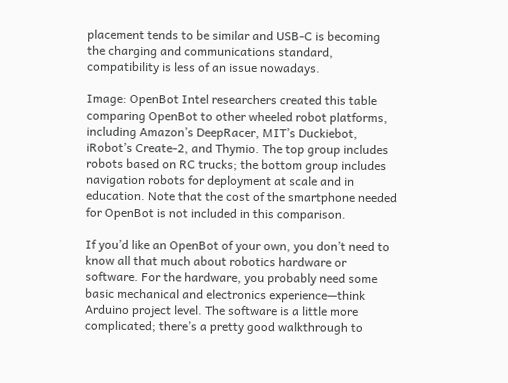placement tends to be similar and USB-C is becoming the charging and communications standard, compatibility is less of an issue nowadays.

Image: OpenBot Intel researchers created this table comparing OpenBot to other wheeled robot platforms, including Amazon’s DeepRacer, MIT’s Duckiebot, iRobot’s Create-2, and Thymio. The top group includes robots based on RC trucks; the bottom group includes navigation robots for deployment at scale and in education. Note that the cost of the smartphone needed for OpenBot is not included in this comparison.

If you’d like an OpenBot of your own, you don’t need to know all that much about robotics hardware or software. For the hardware, you probably need some basic mechanical and electronics experience—think Arduino project level. The software is a little more complicated; there’s a pretty good walkthrough to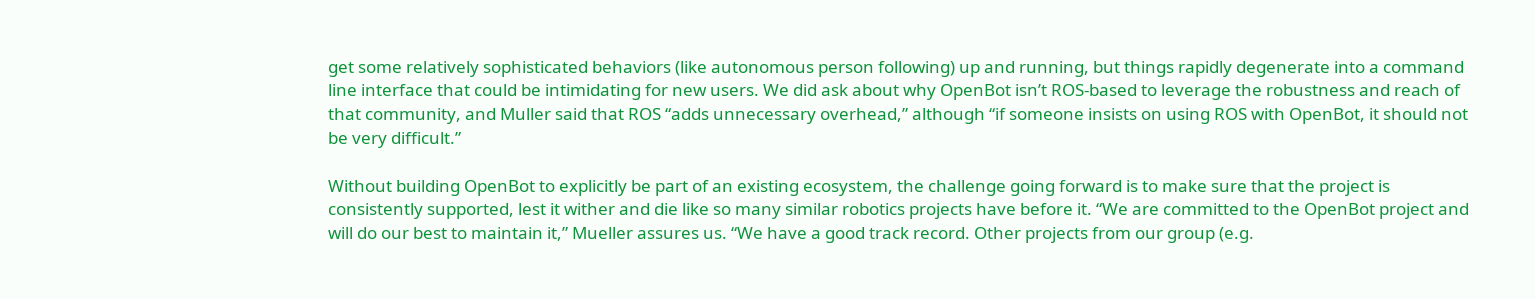get some relatively sophisticated behaviors (like autonomous person following) up and running, but things rapidly degenerate into a command line interface that could be intimidating for new users. We did ask about why OpenBot isn’t ROS-based to leverage the robustness and reach of that community, and Muller said that ROS “adds unnecessary overhead,” although “if someone insists on using ROS with OpenBot, it should not be very difficult.”

Without building OpenBot to explicitly be part of an existing ecosystem, the challenge going forward is to make sure that the project is consistently supported, lest it wither and die like so many similar robotics projects have before it. “We are committed to the OpenBot project and will do our best to maintain it,” Mueller assures us. “We have a good track record. Other projects from our group (e.g.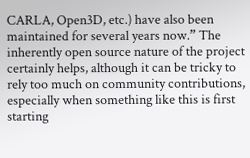CARLA, Open3D, etc.) have also been maintained for several years now.” The inherently open source nature of the project certainly helps, although it can be tricky to rely too much on community contributions, especially when something like this is first starting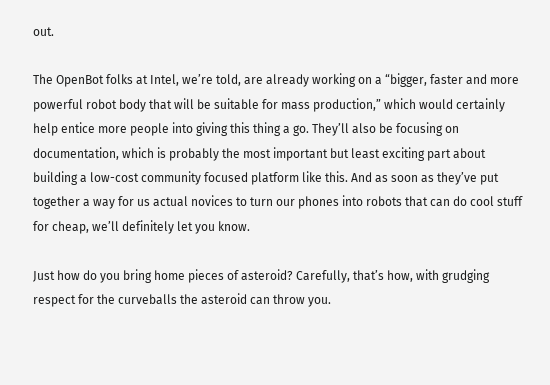out.

The OpenBot folks at Intel, we’re told, are already working on a “bigger, faster and more powerful robot body that will be suitable for mass production,” which would certainly help entice more people into giving this thing a go. They’ll also be focusing on documentation, which is probably the most important but least exciting part about building a low-cost community focused platform like this. And as soon as they’ve put together a way for us actual novices to turn our phones into robots that can do cool stuff for cheap, we’ll definitely let you know.

Just how do you bring home pieces of asteroid? Carefully, that’s how, with grudging respect for the curveballs the asteroid can throw you.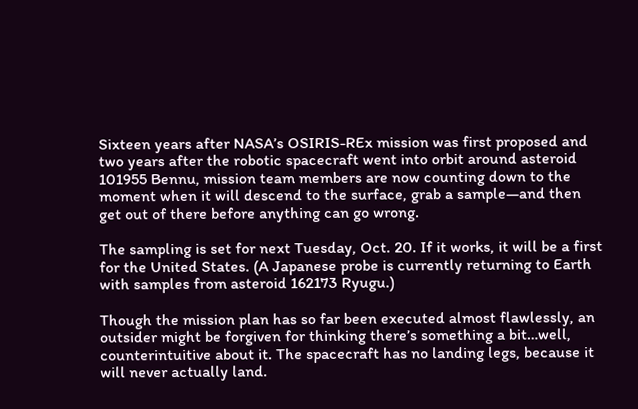Sixteen years after NASA’s OSIRIS-REx mission was first proposed and two years after the robotic spacecraft went into orbit around asteroid 101955 Bennu, mission team members are now counting down to the moment when it will descend to the surface, grab a sample—and then get out of there before anything can go wrong.

The sampling is set for next Tuesday, Oct. 20. If it works, it will be a first for the United States. (A Japanese probe is currently returning to Earth with samples from asteroid 162173 Ryugu.)

Though the mission plan has so far been executed almost flawlessly, an outsider might be forgiven for thinking there’s something a bit…well, counterintuitive about it. The spacecraft has no landing legs, because it will never actually land.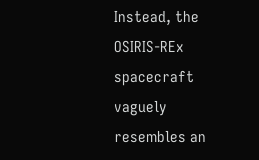Instead, the OSIRIS-REx spacecraft vaguely resembles an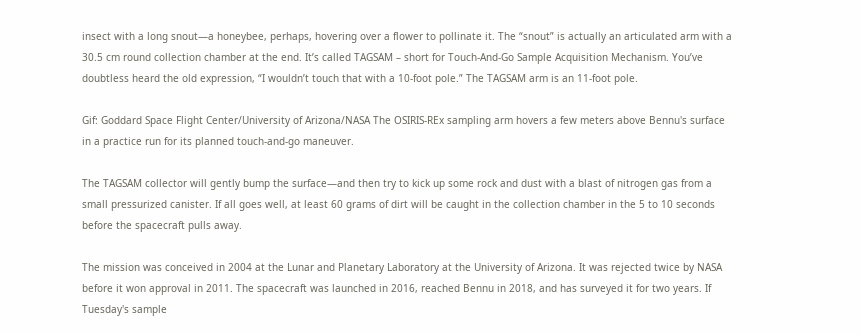insect with a long snout—a honeybee, perhaps, hovering over a flower to pollinate it. The “snout” is actually an articulated arm with a 30.5 cm round collection chamber at the end. It’s called TAGSAM – short for Touch-And-Go Sample Acquisition Mechanism. You’ve doubtless heard the old expression, “I wouldn’t touch that with a 10-foot pole.” The TAGSAM arm is an 11-foot pole.

Gif: Goddard Space Flight Center/University of Arizona/NASA The OSIRIS-REx sampling arm hovers a few meters above Bennu's surface in a practice run for its planned touch-and-go maneuver.

The TAGSAM collector will gently bump the surface—and then try to kick up some rock and dust with a blast of nitrogen gas from a small pressurized canister. If all goes well, at least 60 grams of dirt will be caught in the collection chamber in the 5 to 10 seconds before the spacecraft pulls away.

The mission was conceived in 2004 at the Lunar and Planetary Laboratory at the University of Arizona. It was rejected twice by NASA before it won approval in 2011. The spacecraft was launched in 2016, reached Bennu in 2018, and has surveyed it for two years. If Tuesday's sample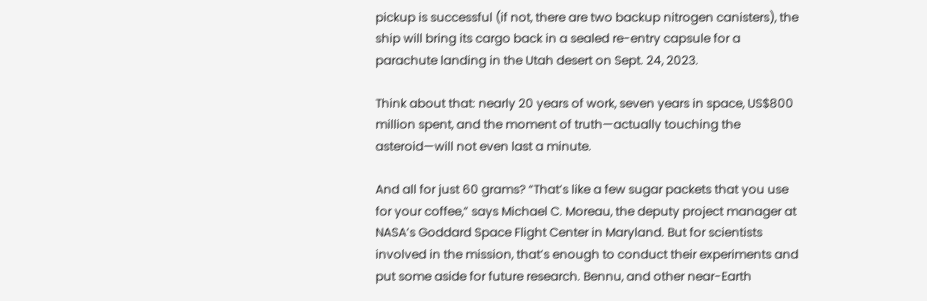pickup is successful (if not, there are two backup nitrogen canisters), the ship will bring its cargo back in a sealed re-entry capsule for a parachute landing in the Utah desert on Sept. 24, 2023.

Think about that: nearly 20 years of work, seven years in space, US$800 million spent, and the moment of truth—actually touching the asteroid—will not even last a minute.

And all for just 60 grams? “That’s like a few sugar packets that you use for your coffee,” says Michael C. Moreau, the deputy project manager at NASA’s Goddard Space Flight Center in Maryland. But for scientists involved in the mission, that’s enough to conduct their experiments and put some aside for future research. Bennu, and other near-Earth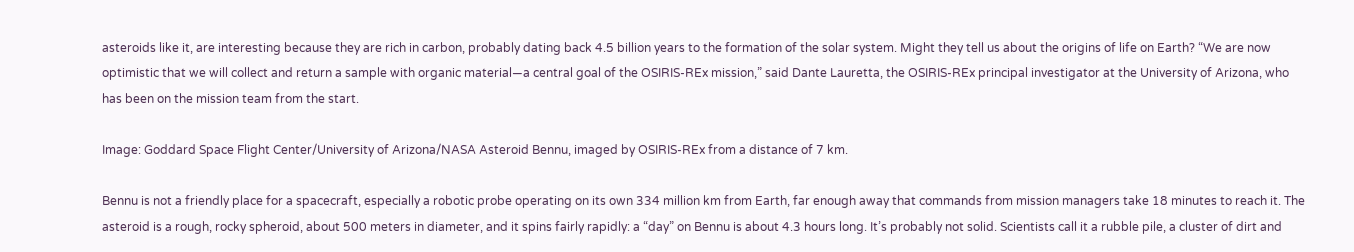asteroids like it, are interesting because they are rich in carbon, probably dating back 4.5 billion years to the formation of the solar system. Might they tell us about the origins of life on Earth? “We are now optimistic that we will collect and return a sample with organic material—a central goal of the OSIRIS-REx mission,” said Dante Lauretta, the OSIRIS-REx principal investigator at the University of Arizona, who has been on the mission team from the start.

Image: Goddard Space Flight Center/University of Arizona/NASA Asteroid Bennu, imaged by OSIRIS-REx from a distance of 7 km.

Bennu is not a friendly place for a spacecraft, especially a robotic probe operating on its own 334 million km from Earth, far enough away that commands from mission managers take 18 minutes to reach it. The asteroid is a rough, rocky spheroid, about 500 meters in diameter, and it spins fairly rapidly: a “day” on Bennu is about 4.3 hours long. It’s probably not solid. Scientists call it a rubble pile, a cluster of dirt and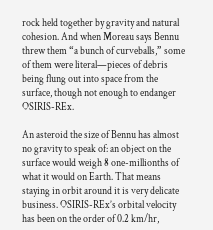rock held together by gravity and natural cohesion. And when Moreau says Bennu threw them “a bunch of curveballs,” some of them were literal—pieces of debris being flung out into space from the surface, though not enough to endanger OSIRIS-REx.

An asteroid the size of Bennu has almost no gravity to speak of: an object on the surface would weigh 8 one-millionths of what it would on Earth. That means staying in orbit around it is very delicate business. OSIRIS-REx’s orbital velocity has been on the order of 0.2 km/hr,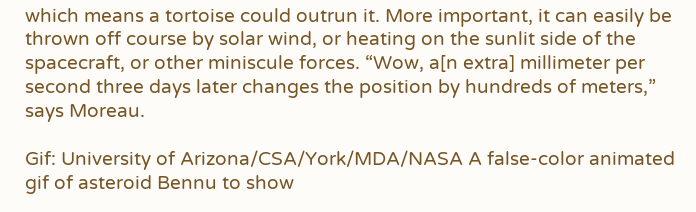which means a tortoise could outrun it. More important, it can easily be thrown off course by solar wind, or heating on the sunlit side of the spacecraft, or other miniscule forces. “Wow, a[n extra] millimeter per second three days later changes the position by hundreds of meters,” says Moreau.

Gif: University of Arizona/CSA/York/MDA/NASA A false-color animated gif of asteroid Bennu to show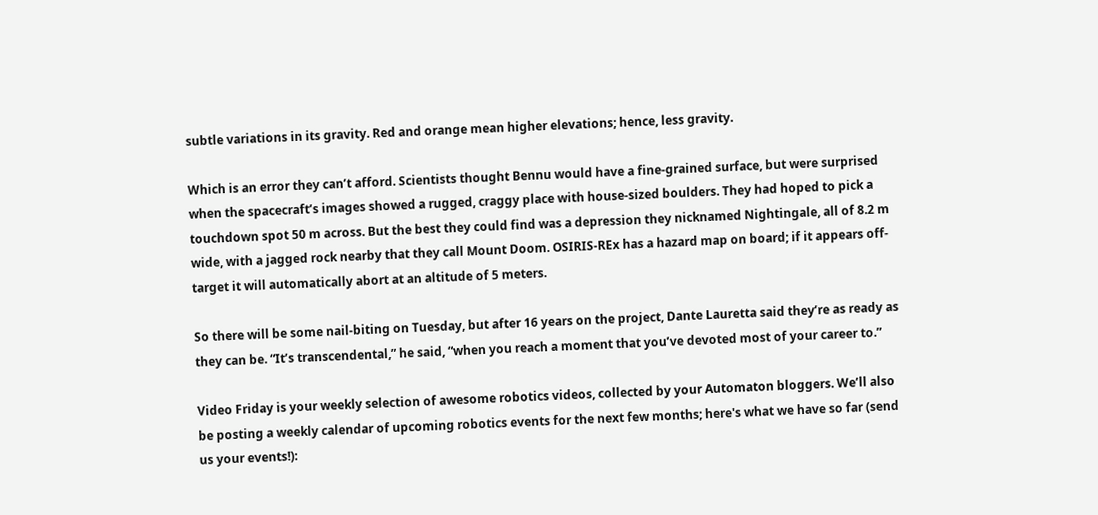subtle variations in its gravity. Red and orange mean higher elevations; hence, less gravity.

Which is an error they can’t afford. Scientists thought Bennu would have a fine-grained surface, but were surprised when the spacecraft’s images showed a rugged, craggy place with house-sized boulders. They had hoped to pick a touchdown spot 50 m across. But the best they could find was a depression they nicknamed Nightingale, all of 8.2 m wide, with a jagged rock nearby that they call Mount Doom. OSIRIS-REx has a hazard map on board; if it appears off-target it will automatically abort at an altitude of 5 meters.

So there will be some nail-biting on Tuesday, but after 16 years on the project, Dante Lauretta said they’re as ready as they can be. “It’s transcendental,” he said, “when you reach a moment that you’ve devoted most of your career to.”

Video Friday is your weekly selection of awesome robotics videos, collected by your Automaton bloggers. We’ll also be posting a weekly calendar of upcoming robotics events for the next few months; here's what we have so far (send us your events!):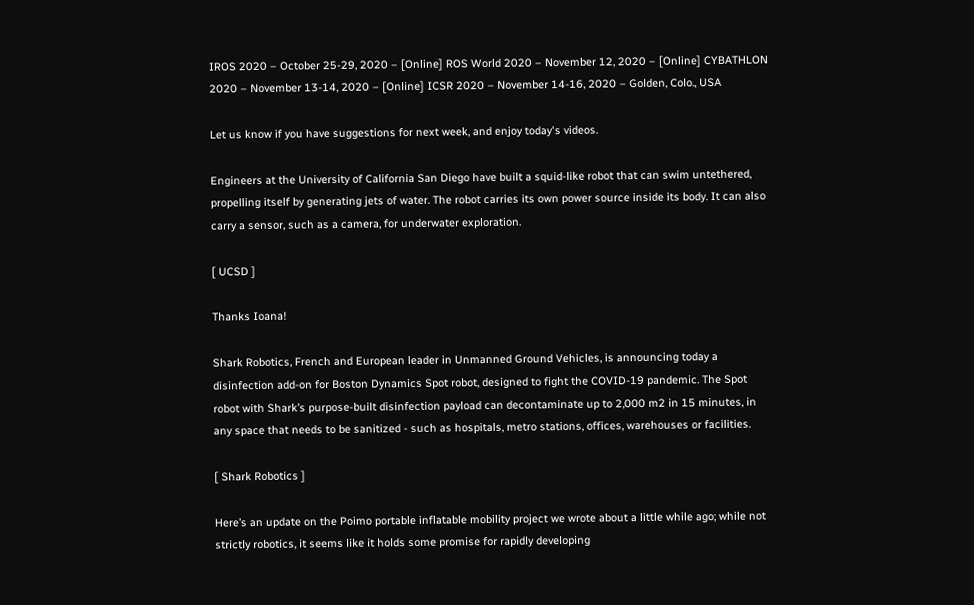IROS 2020 – October 25-29, 2020 – [Online] ROS World 2020 – November 12, 2020 – [Online] CYBATHLON 2020 – November 13-14, 2020 – [Online] ICSR 2020 – November 14-16, 2020 – Golden, Colo., USA

Let us know if you have suggestions for next week, and enjoy today's videos.

Engineers at the University of California San Diego have built a squid-like robot that can swim untethered, propelling itself by generating jets of water. The robot carries its own power source inside its body. It can also carry a sensor, such as a camera, for underwater exploration.

[ UCSD ]

Thanks Ioana!

Shark Robotics, French and European leader in Unmanned Ground Vehicles, is announcing today a disinfection add-on for Boston Dynamics Spot robot, designed to fight the COVID-19 pandemic. The Spot robot with Shark’s purpose-built disinfection payload can decontaminate up to 2,000 m2 in 15 minutes, in any space that needs to be sanitized - such as hospitals, metro stations, offices, warehouses or facilities.

[ Shark Robotics ]

Here’s an update on the Poimo portable inflatable mobility project we wrote about a little while ago; while not strictly robotics, it seems like it holds some promise for rapidly developing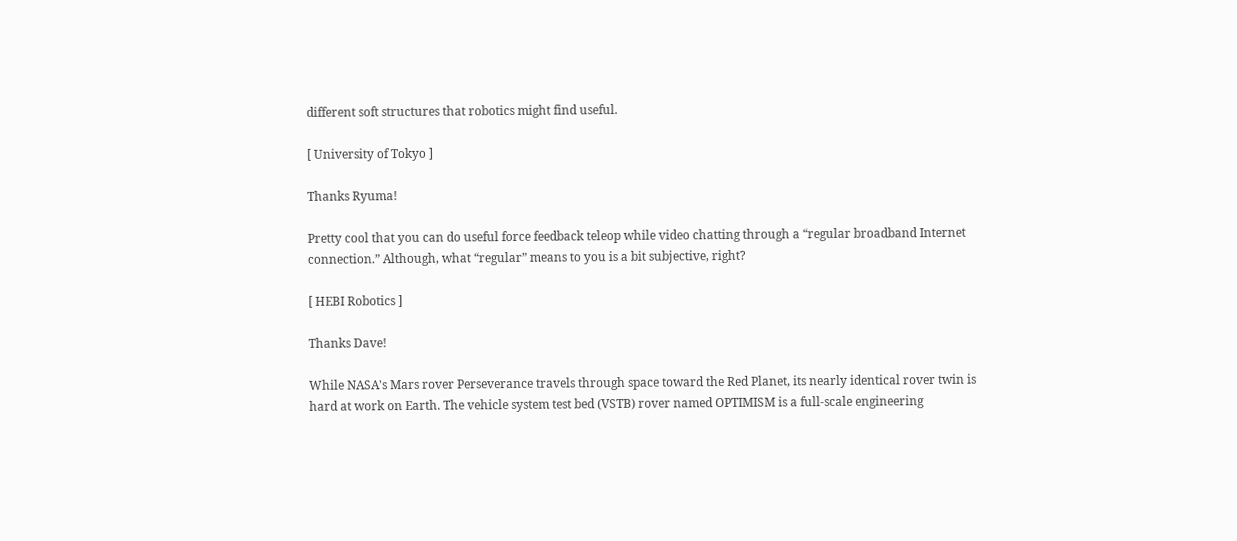different soft structures that robotics might find useful.

[ University of Tokyo ]

Thanks Ryuma!

Pretty cool that you can do useful force feedback teleop while video chatting through a “regular broadband Internet connection.” Although, what “regular” means to you is a bit subjective, right?

[ HEBI Robotics ]

Thanks Dave!

While NASA's Mars rover Perseverance travels through space toward the Red Planet, its nearly identical rover twin is hard at work on Earth. The vehicle system test bed (VSTB) rover named OPTIMISM is a full-scale engineering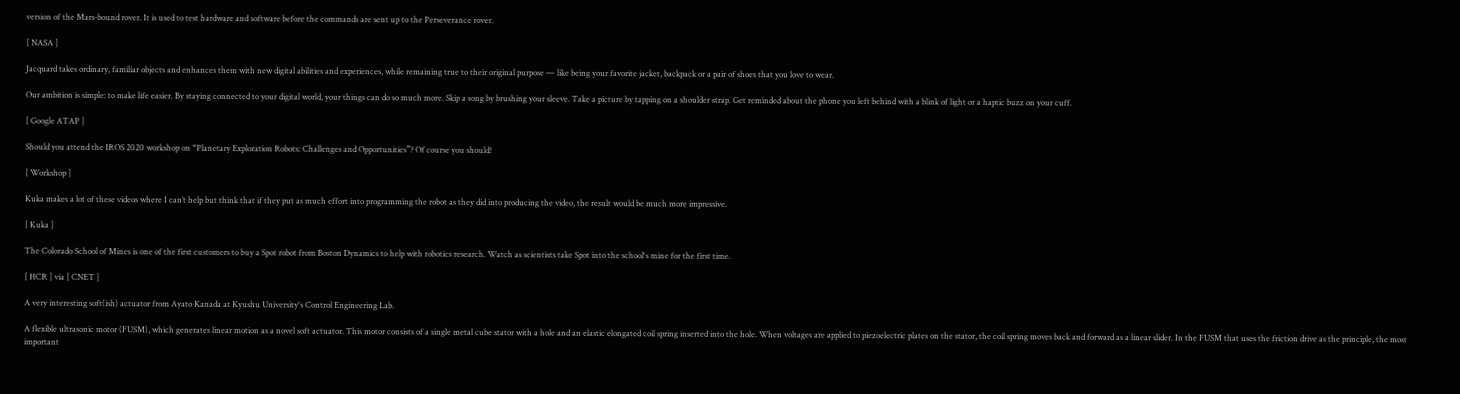version of the Mars-bound rover. It is used to test hardware and software before the commands are sent up to the Perseverance rover.

[ NASA ]

Jacquard takes ordinary, familiar objects and enhances them with new digital abilities and experiences, while remaining true to their original purpose — like being your favorite jacket, backpack or a pair of shoes that you love to wear.

Our ambition is simple: to make life easier. By staying connected to your digital world, your things can do so much more. Skip a song by brushing your sleeve. Take a picture by tapping on a shoulder strap. Get reminded about the phone you left behind with a blink of light or a haptic buzz on your cuff.

[ Google ATAP ]

Should you attend the IROS 2020 workshop on “Planetary Exploration Robots: Challenges and Opportunities”? Of course you should!

[ Workshop ]

Kuka makes a lot of these videos where I can’t help but think that if they put as much effort into programming the robot as they did into producing the video, the result would be much more impressive.

[ Kuka ]

The Colorado School of Mines is one of the first customers to buy a Spot robot from Boston Dynamics to help with robotics research. Watch as scientists take Spot into the school's mine for the first time.

[ HCR ] via [ CNET ]

A very interesting soft(ish) actuator from Ayato Kanada at Kyushu University's Control Engineering Lab.

A flexible ultrasonic motor (FUSM), which generates linear motion as a novel soft actuator. This motor consists of a single metal cube stator with a hole and an elastic elongated coil spring inserted into the hole. When voltages are applied to piezoelectric plates on the stator, the coil spring moves back and forward as a linear slider. In the FUSM that uses the friction drive as the principle, the most important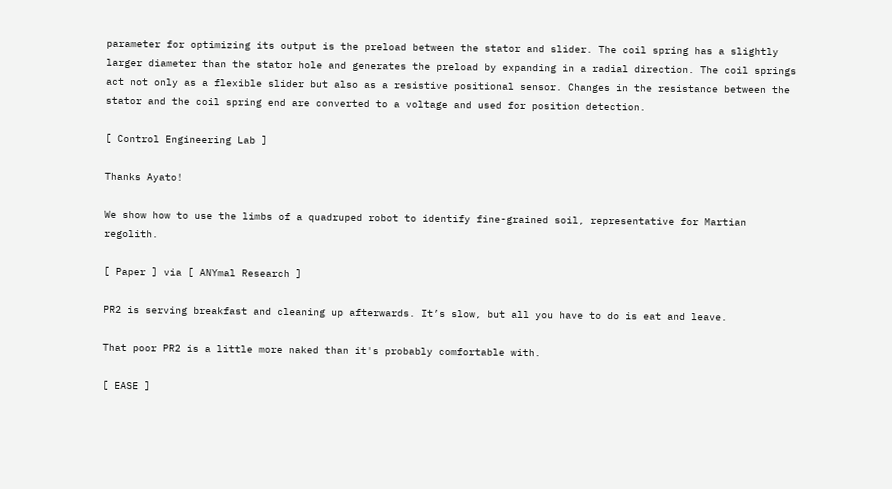parameter for optimizing its output is the preload between the stator and slider. The coil spring has a slightly larger diameter than the stator hole and generates the preload by expanding in a radial direction. The coil springs act not only as a flexible slider but also as a resistive positional sensor. Changes in the resistance between the stator and the coil spring end are converted to a voltage and used for position detection.

[ Control Engineering Lab ]

Thanks Ayato!

We show how to use the limbs of a quadruped robot to identify fine-grained soil, representative for Martian regolith.

[ Paper ] via [ ANYmal Research ]

PR2 is serving breakfast and cleaning up afterwards. It’s slow, but all you have to do is eat and leave.

That poor PR2 is a little more naked than it's probably comfortable with.

[ EASE ]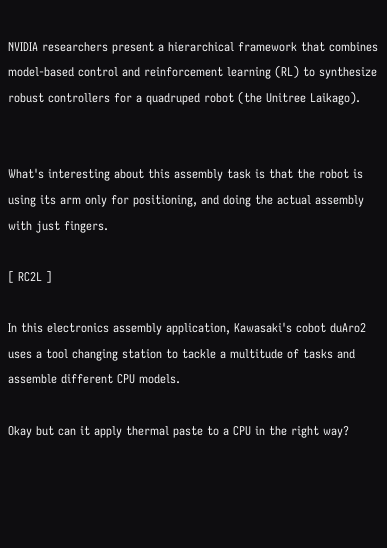NVIDIA researchers present a hierarchical framework that combines model-based control and reinforcement learning (RL) to synthesize robust controllers for a quadruped robot (the Unitree Laikago).


What's interesting about this assembly task is that the robot is using its arm only for positioning, and doing the actual assembly with just fingers.

[ RC2L ]

In this electronics assembly application, Kawasaki's cobot duAro2 uses a tool changing station to tackle a multitude of tasks and assemble different CPU models.

Okay but can it apply thermal paste to a CPU in the right way?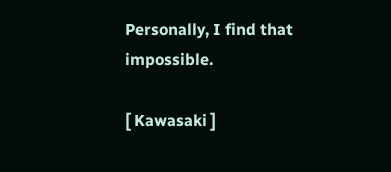Personally, I find that impossible.

[ Kawasaki ]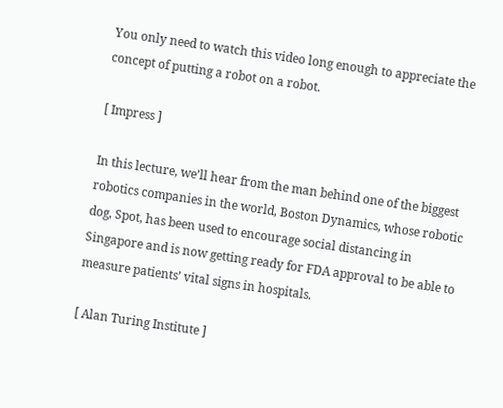You only need to watch this video long enough to appreciate the concept of putting a robot on a robot.

[ Impress ]

In this lecture, we’ll hear from the man behind one of the biggest robotics companies in the world, Boston Dynamics, whose robotic dog, Spot, has been used to encourage social distancing in Singapore and is now getting ready for FDA approval to be able to measure patients’ vital signs in hospitals.

[ Alan Turing Institute ]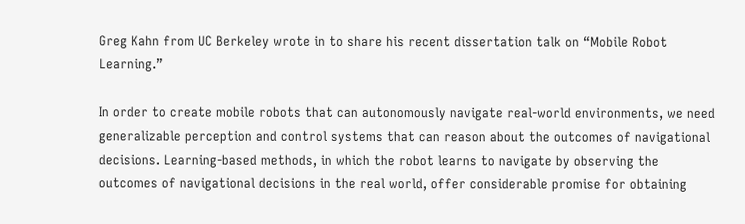Greg Kahn from UC Berkeley wrote in to share his recent dissertation talk on “Mobile Robot Learning.”

In order to create mobile robots that can autonomously navigate real-world environments, we need generalizable perception and control systems that can reason about the outcomes of navigational decisions. Learning-based methods, in which the robot learns to navigate by observing the outcomes of navigational decisions in the real world, offer considerable promise for obtaining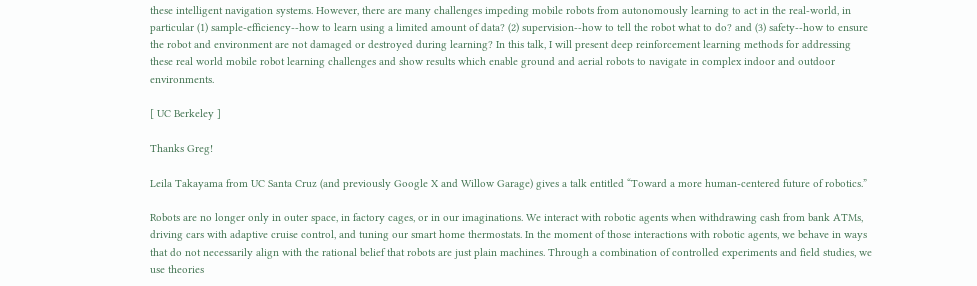these intelligent navigation systems. However, there are many challenges impeding mobile robots from autonomously learning to act in the real-world, in particular (1) sample-efficiency--how to learn using a limited amount of data? (2) supervision--how to tell the robot what to do? and (3) safety--how to ensure the robot and environment are not damaged or destroyed during learning? In this talk, I will present deep reinforcement learning methods for addressing these real world mobile robot learning challenges and show results which enable ground and aerial robots to navigate in complex indoor and outdoor environments.

[ UC Berkeley ]

Thanks Greg!

Leila Takayama from UC Santa Cruz (and previously Google X and Willow Garage) gives a talk entitled “Toward a more human-centered future of robotics.”

Robots are no longer only in outer space, in factory cages, or in our imaginations. We interact with robotic agents when withdrawing cash from bank ATMs, driving cars with adaptive cruise control, and tuning our smart home thermostats. In the moment of those interactions with robotic agents, we behave in ways that do not necessarily align with the rational belief that robots are just plain machines. Through a combination of controlled experiments and field studies, we use theories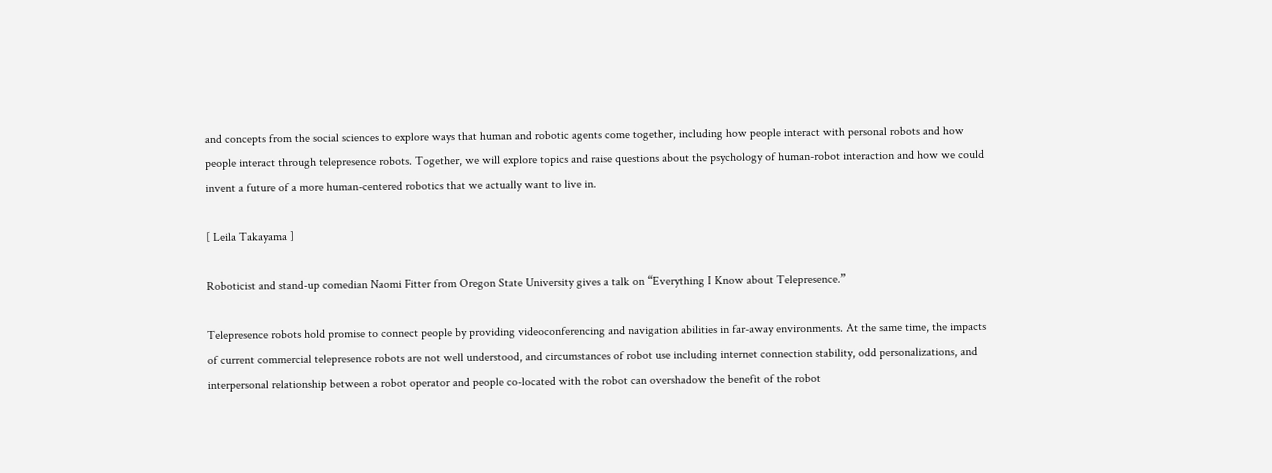and concepts from the social sciences to explore ways that human and robotic agents come together, including how people interact with personal robots and how people interact through telepresence robots. Together, we will explore topics and raise questions about the psychology of human-robot interaction and how we could invent a future of a more human-centered robotics that we actually want to live in.

[ Leila Takayama ]

Roboticist and stand-up comedian Naomi Fitter from Oregon State University gives a talk on “Everything I Know about Telepresence.”

Telepresence robots hold promise to connect people by providing videoconferencing and navigation abilities in far-away environments. At the same time, the impacts of current commercial telepresence robots are not well understood, and circumstances of robot use including internet connection stability, odd personalizations, and interpersonal relationship between a robot operator and people co-located with the robot can overshadow the benefit of the robot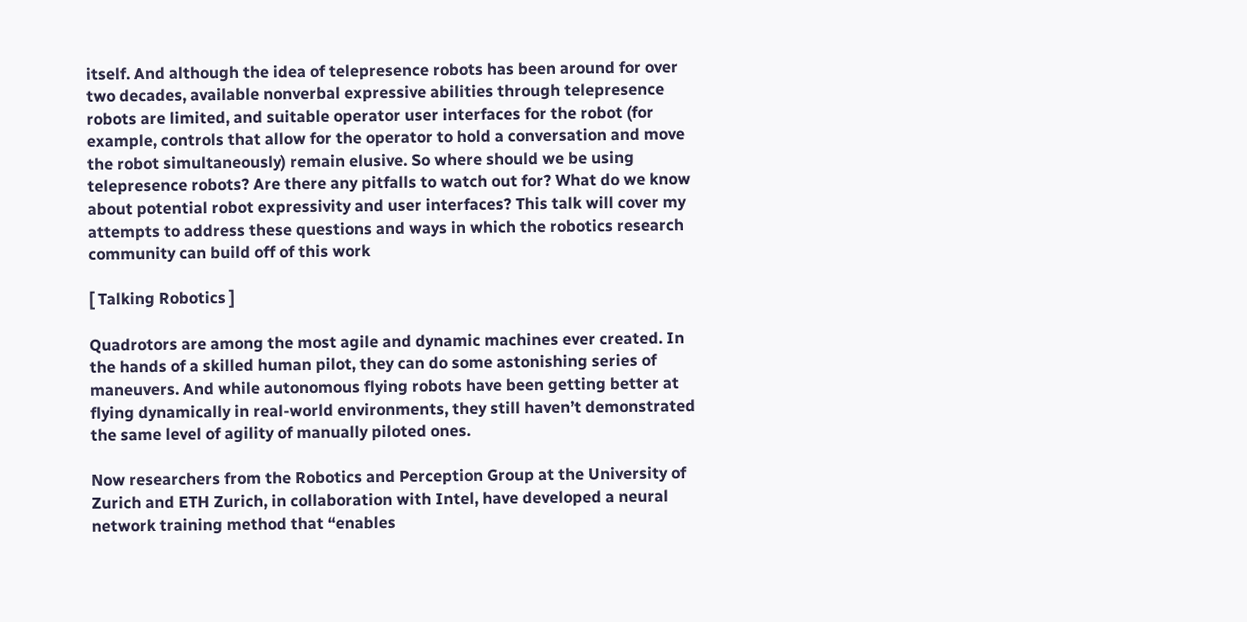itself. And although the idea of telepresence robots has been around for over two decades, available nonverbal expressive abilities through telepresence robots are limited, and suitable operator user interfaces for the robot (for example, controls that allow for the operator to hold a conversation and move the robot simultaneously) remain elusive. So where should we be using telepresence robots? Are there any pitfalls to watch out for? What do we know about potential robot expressivity and user interfaces? This talk will cover my attempts to address these questions and ways in which the robotics research community can build off of this work

[ Talking Robotics ]

Quadrotors are among the most agile and dynamic machines ever created. In the hands of a skilled human pilot, they can do some astonishing series of maneuvers. And while autonomous flying robots have been getting better at flying dynamically in real-world environments, they still haven’t demonstrated the same level of agility of manually piloted ones.

Now researchers from the Robotics and Perception Group at the University of Zurich and ETH Zurich, in collaboration with Intel, have developed a neural network training method that “enables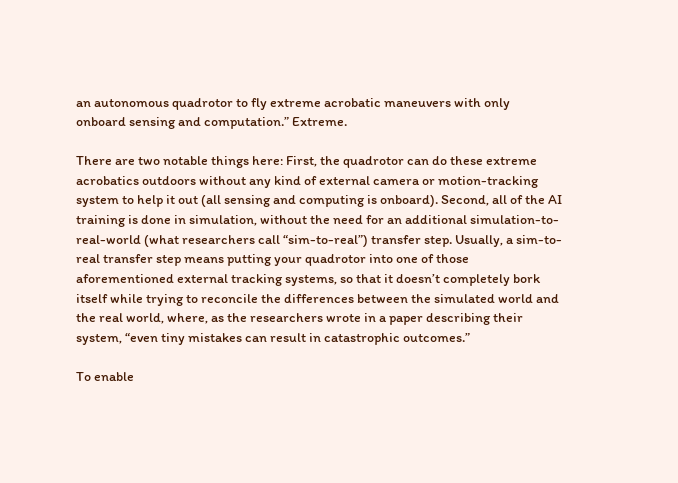an autonomous quadrotor to fly extreme acrobatic maneuvers with only onboard sensing and computation.” Extreme.

There are two notable things here: First, the quadrotor can do these extreme acrobatics outdoors without any kind of external camera or motion-tracking system to help it out (all sensing and computing is onboard). Second, all of the AI training is done in simulation, without the need for an additional simulation-to-real-world (what researchers call “sim-to-real”) transfer step. Usually, a sim-to-real transfer step means putting your quadrotor into one of those aforementioned external tracking systems, so that it doesn’t completely bork itself while trying to reconcile the differences between the simulated world and the real world, where, as the researchers wrote in a paper describing their system, “even tiny mistakes can result in catastrophic outcomes.”

To enable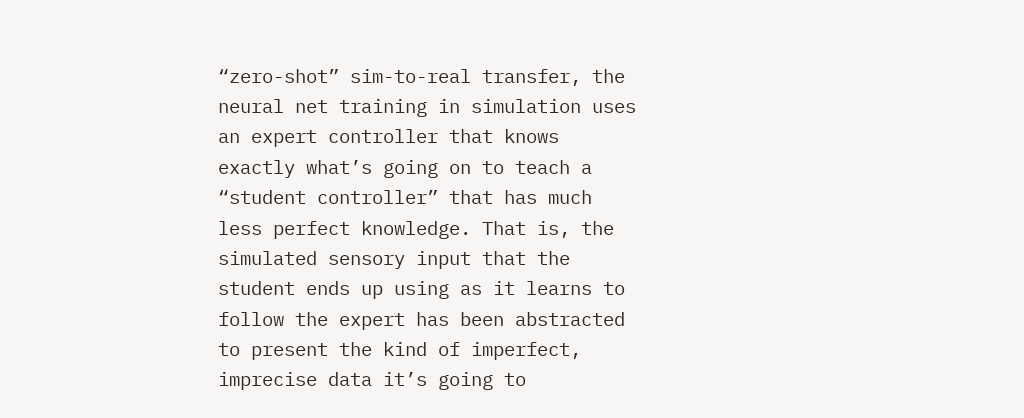“zero-shot” sim-to-real transfer, the neural net training in simulation uses an expert controller that knows exactly what’s going on to teach a “student controller” that has much less perfect knowledge. That is, the simulated sensory input that the student ends up using as it learns to follow the expert has been abstracted to present the kind of imperfect, imprecise data it’s going to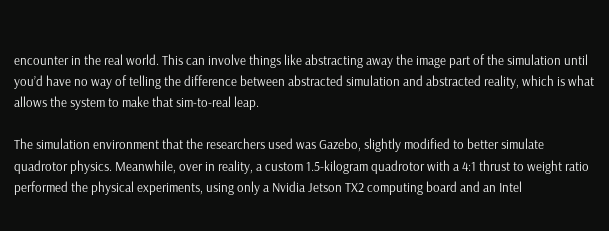encounter in the real world. This can involve things like abstracting away the image part of the simulation until you’d have no way of telling the difference between abstracted simulation and abstracted reality, which is what allows the system to make that sim-to-real leap.

The simulation environment that the researchers used was Gazebo, slightly modified to better simulate quadrotor physics. Meanwhile, over in reality, a custom 1.5-kilogram quadrotor with a 4:1 thrust to weight ratio performed the physical experiments, using only a Nvidia Jetson TX2 computing board and an Intel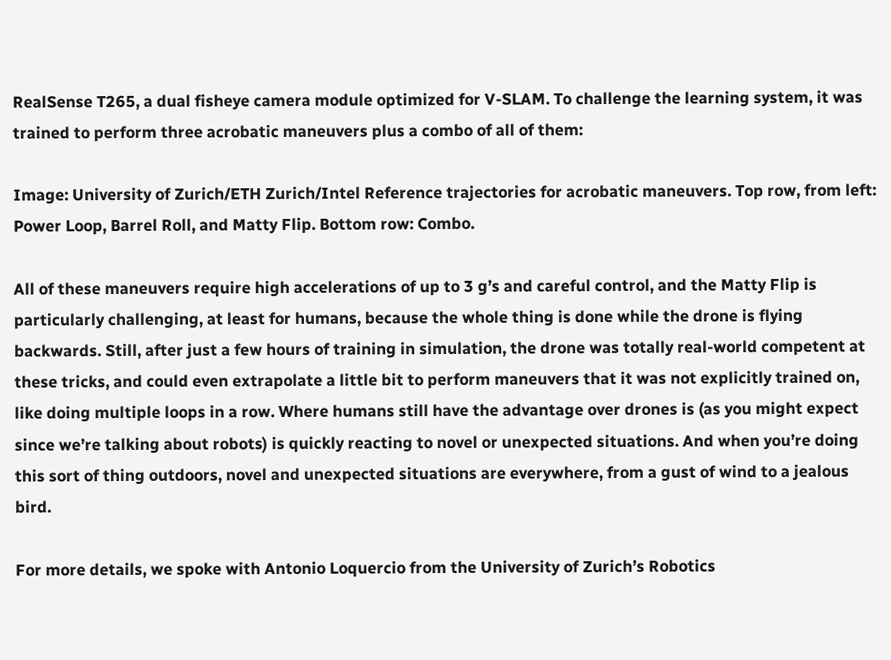RealSense T265, a dual fisheye camera module optimized for V-SLAM. To challenge the learning system, it was trained to perform three acrobatic maneuvers plus a combo of all of them:

Image: University of Zurich/ETH Zurich/Intel Reference trajectories for acrobatic maneuvers. Top row, from left: Power Loop, Barrel Roll, and Matty Flip. Bottom row: Combo.

All of these maneuvers require high accelerations of up to 3 g’s and careful control, and the Matty Flip is particularly challenging, at least for humans, because the whole thing is done while the drone is flying backwards. Still, after just a few hours of training in simulation, the drone was totally real-world competent at these tricks, and could even extrapolate a little bit to perform maneuvers that it was not explicitly trained on, like doing multiple loops in a row. Where humans still have the advantage over drones is (as you might expect since we’re talking about robots) is quickly reacting to novel or unexpected situations. And when you’re doing this sort of thing outdoors, novel and unexpected situations are everywhere, from a gust of wind to a jealous bird.

For more details, we spoke with Antonio Loquercio from the University of Zurich’s Robotics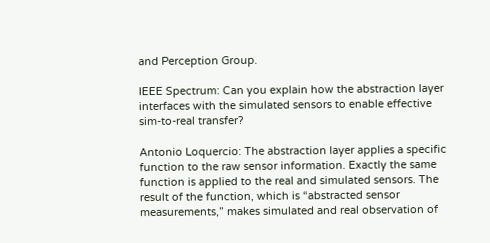and Perception Group.

IEEE Spectrum: Can you explain how the abstraction layer interfaces with the simulated sensors to enable effective sim-to-real transfer?

Antonio Loquercio: The abstraction layer applies a specific function to the raw sensor information. Exactly the same function is applied to the real and simulated sensors. The result of the function, which is “abstracted sensor measurements,” makes simulated and real observation of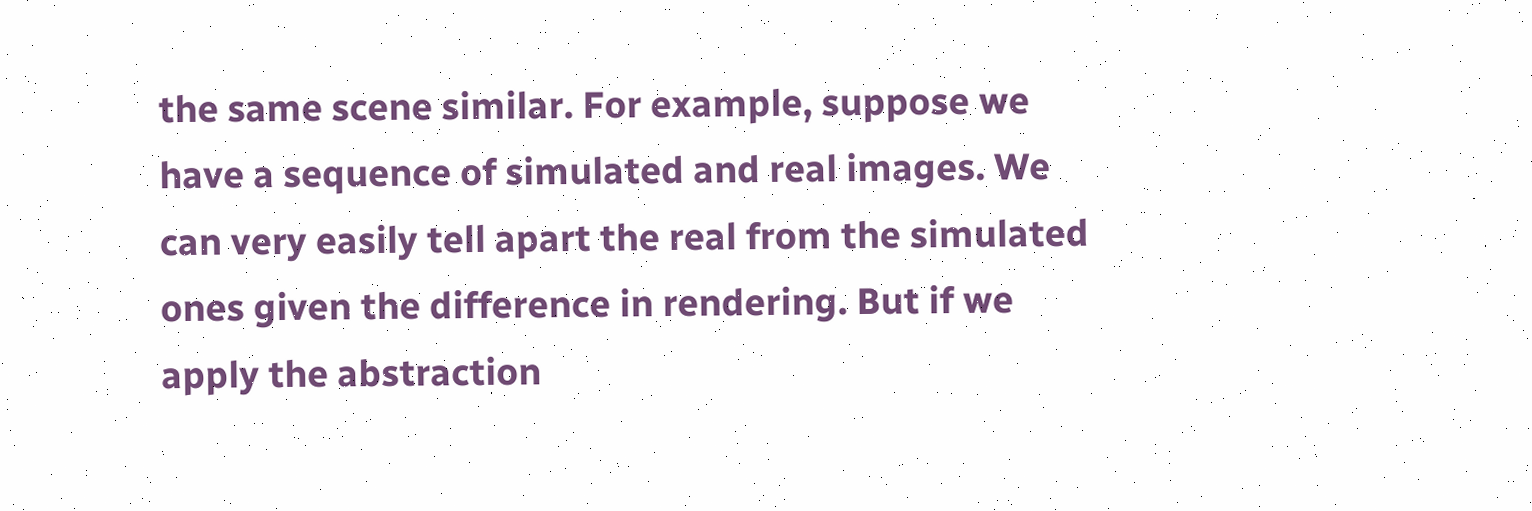the same scene similar. For example, suppose we have a sequence of simulated and real images. We can very easily tell apart the real from the simulated ones given the difference in rendering. But if we apply the abstraction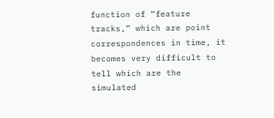function of “feature tracks,” which are point correspondences in time, it becomes very difficult to tell which are the simulated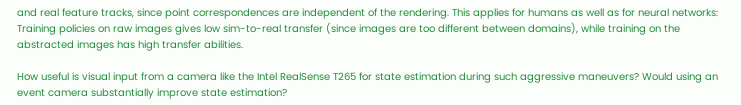and real feature tracks, since point correspondences are independent of the rendering. This applies for humans as well as for neural networks: Training policies on raw images gives low sim-to-real transfer (since images are too different between domains), while training on the abstracted images has high transfer abilities.

How useful is visual input from a camera like the Intel RealSense T265 for state estimation during such aggressive maneuvers? Would using an event camera substantially improve state estimation?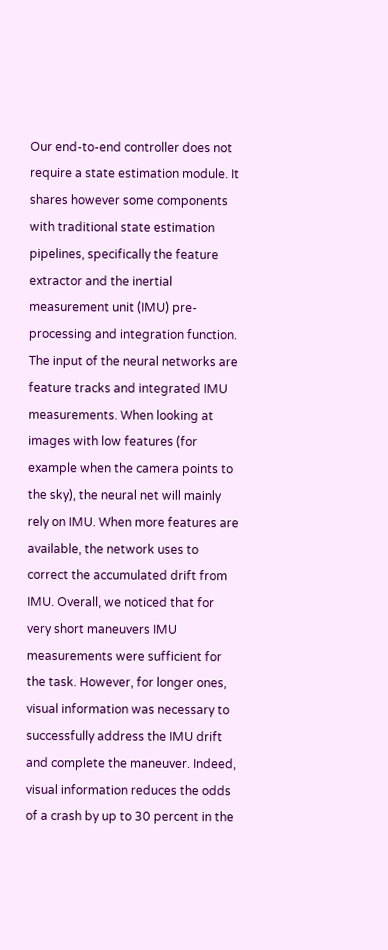Our end-to-end controller does not require a state estimation module. It shares however some components with traditional state estimation pipelines, specifically the feature extractor and the inertial measurement unit (IMU) pre-processing and integration function. The input of the neural networks are feature tracks and integrated IMU measurements. When looking at images with low features (for example when the camera points to the sky), the neural net will mainly rely on IMU. When more features are available, the network uses to correct the accumulated drift from IMU. Overall, we noticed that for very short maneuvers IMU measurements were sufficient for the task. However, for longer ones, visual information was necessary to successfully address the IMU drift and complete the maneuver. Indeed, visual information reduces the odds of a crash by up to 30 percent in the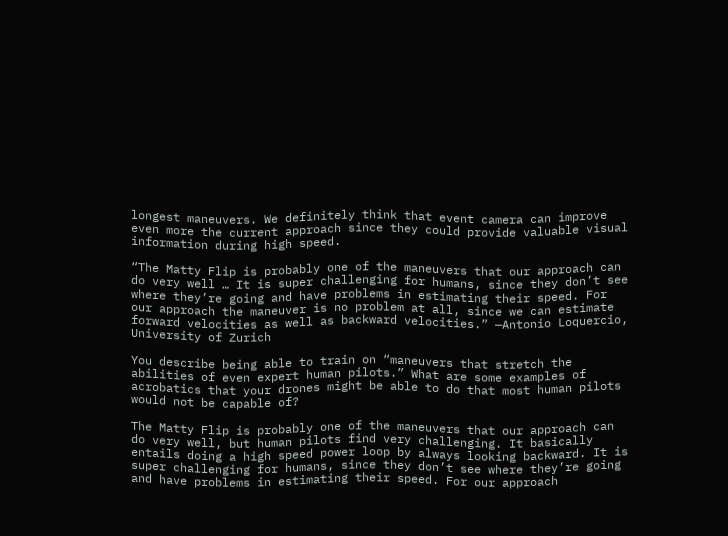longest maneuvers. We definitely think that event camera can improve even more the current approach since they could provide valuable visual information during high speed.

“The Matty Flip is probably one of the maneuvers that our approach can do very well … It is super challenging for humans, since they don’t see where they’re going and have problems in estimating their speed. For our approach the maneuver is no problem at all, since we can estimate forward velocities as well as backward velocities.” —Antonio Loquercio, University of Zurich

You describe being able to train on “maneuvers that stretch the abilities of even expert human pilots.” What are some examples of acrobatics that your drones might be able to do that most human pilots would not be capable of?

The Matty Flip is probably one of the maneuvers that our approach can do very well, but human pilots find very challenging. It basically entails doing a high speed power loop by always looking backward. It is super challenging for humans, since they don’t see where they’re going and have problems in estimating their speed. For our approach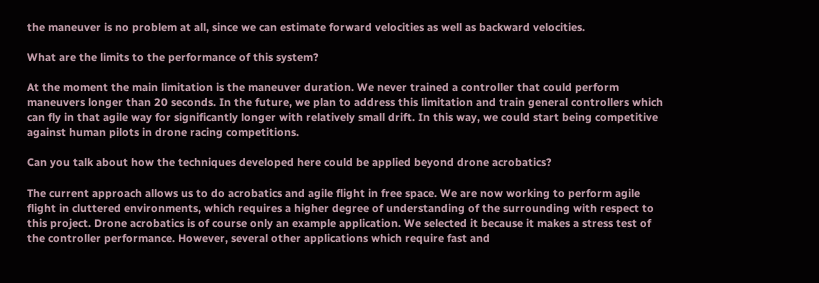the maneuver is no problem at all, since we can estimate forward velocities as well as backward velocities.

What are the limits to the performance of this system?

At the moment the main limitation is the maneuver duration. We never trained a controller that could perform maneuvers longer than 20 seconds. In the future, we plan to address this limitation and train general controllers which can fly in that agile way for significantly longer with relatively small drift. In this way, we could start being competitive against human pilots in drone racing competitions.

Can you talk about how the techniques developed here could be applied beyond drone acrobatics?

The current approach allows us to do acrobatics and agile flight in free space. We are now working to perform agile flight in cluttered environments, which requires a higher degree of understanding of the surrounding with respect to this project. Drone acrobatics is of course only an example application. We selected it because it makes a stress test of the controller performance. However, several other applications which require fast and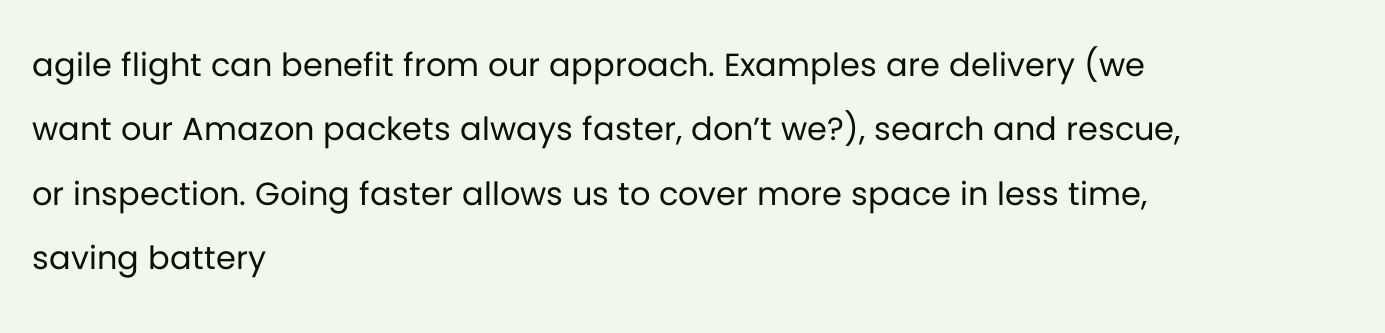agile flight can benefit from our approach. Examples are delivery (we want our Amazon packets always faster, don’t we?), search and rescue, or inspection. Going faster allows us to cover more space in less time, saving battery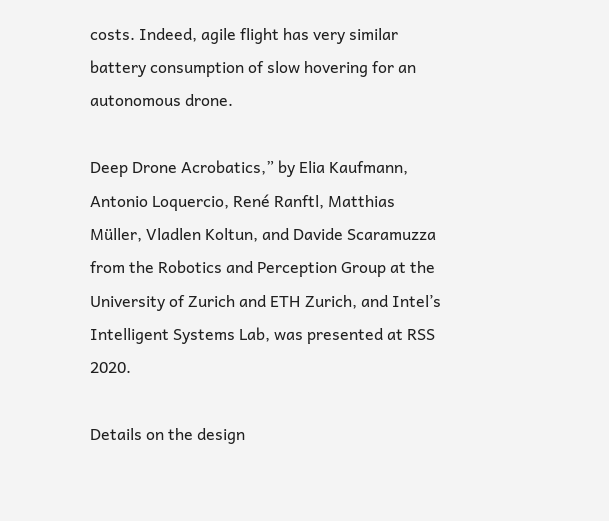costs. Indeed, agile flight has very similar battery consumption of slow hovering for an autonomous drone.

Deep Drone Acrobatics,” by Elia Kaufmann, Antonio Loquercio, René Ranftl, Matthias Müller, Vladlen Koltun, and Davide Scaramuzza from the Robotics and Perception Group at the University of Zurich and ETH Zurich, and Intel’s Intelligent Systems Lab, was presented at RSS 2020.

Details on the design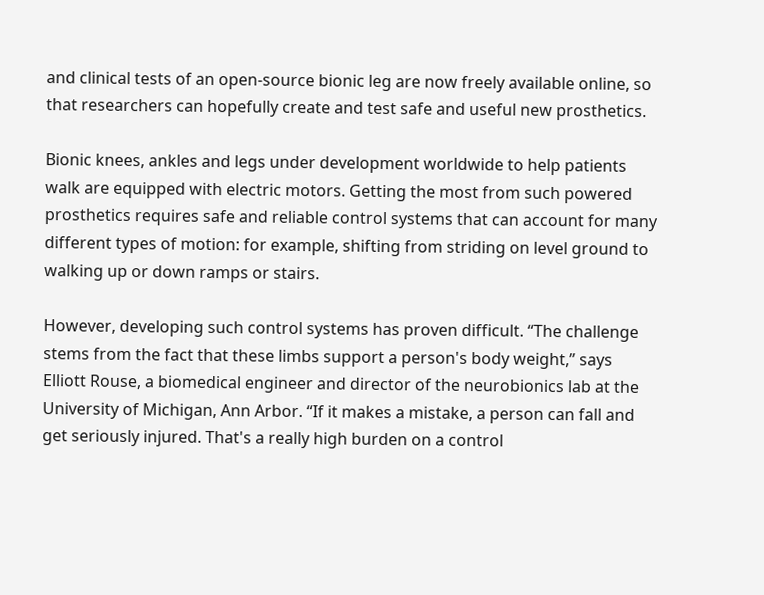and clinical tests of an open-source bionic leg are now freely available online, so that researchers can hopefully create and test safe and useful new prosthetics.

Bionic knees, ankles and legs under development worldwide to help patients walk are equipped with electric motors. Getting the most from such powered prosthetics requires safe and reliable control systems that can account for many different types of motion: for example, shifting from striding on level ground to walking up or down ramps or stairs.

However, developing such control systems has proven difficult. “The challenge stems from the fact that these limbs support a person's body weight,” says Elliott Rouse, a biomedical engineer and director of the neurobionics lab at the University of Michigan, Ann Arbor. “If it makes a mistake, a person can fall and get seriously injured. That's a really high burden on a control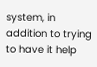system, in addition to trying to have it help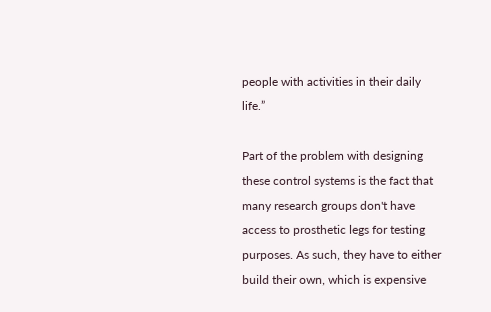people with activities in their daily life.”

Part of the problem with designing these control systems is the fact that many research groups don't have access to prosthetic legs for testing purposes. As such, they have to either build their own, which is expensive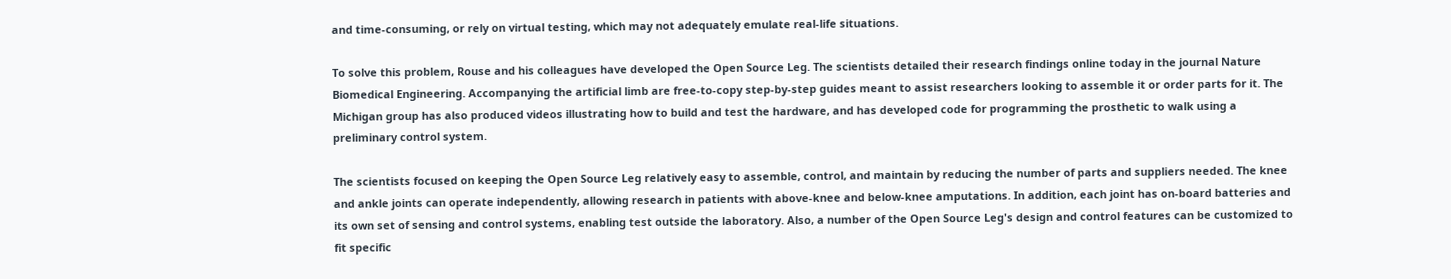and time-consuming, or rely on virtual testing, which may not adequately emulate real-life situations.

To solve this problem, Rouse and his colleagues have developed the Open Source Leg. The scientists detailed their research findings online today in the journal Nature Biomedical Engineering. Accompanying the artificial limb are free-to-copy step-by-step guides meant to assist researchers looking to assemble it or order parts for it. The Michigan group has also produced videos illustrating how to build and test the hardware, and has developed code for programming the prosthetic to walk using a preliminary control system.

The scientists focused on keeping the Open Source Leg relatively easy to assemble, control, and maintain by reducing the number of parts and suppliers needed. The knee and ankle joints can operate independently, allowing research in patients with above-knee and below-knee amputations. In addition, each joint has on-board batteries and its own set of sensing and control systems, enabling test outside the laboratory. Also, a number of the Open Source Leg's design and control features can be customized to fit specific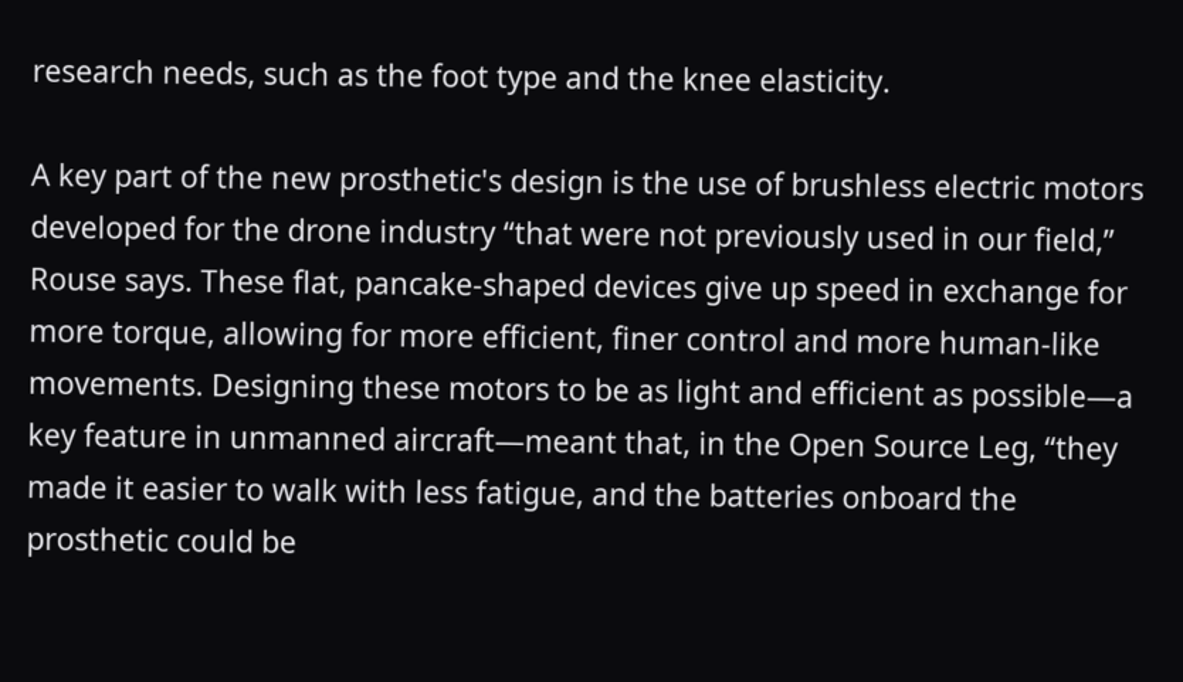research needs, such as the foot type and the knee elasticity.

A key part of the new prosthetic's design is the use of brushless electric motors developed for the drone industry “that were not previously used in our field,” Rouse says. These flat, pancake-shaped devices give up speed in exchange for more torque, allowing for more efficient, finer control and more human-like movements. Designing these motors to be as light and efficient as possible—a key feature in unmanned aircraft—meant that, in the Open Source Leg, “they made it easier to walk with less fatigue, and the batteries onboard the prosthetic could be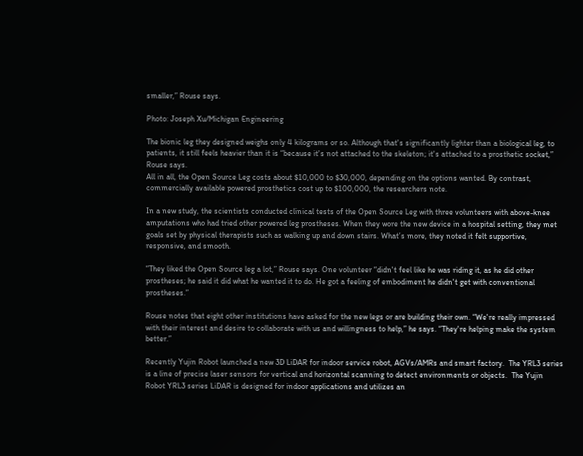smaller,” Rouse says.

Photo: Joseph Xu/Michigan Engineering

The bionic leg they designed weighs only 4 kilograms or so. Although that's significantly lighter than a biological leg, to patients, it still feels heavier than it is “because it's not attached to the skeleton; it's attached to a prosthetic socket,” Rouse says.
All in all, the Open Source Leg costs about $10,000 to $30,000, depending on the options wanted. By contrast, commercially available powered prosthetics cost up to $100,000, the researchers note.

In a new study, the scientists conducted clinical tests of the Open Source Leg with three volunteers with above-knee amputations who had tried other powered leg prostheses. When they wore the new device in a hospital setting, they met goals set by physical therapists such as walking up and down stairs. What’s more, they noted it felt supportive, responsive, and smooth.

“They liked the Open Source leg a lot,” Rouse says. One volunteer “didn't feel like he was riding it, as he did other prostheses; he said it did what he wanted it to do. He got a feeling of embodiment he didn't get with conventional prostheses.”

Rouse notes that eight other institutions have asked for the new legs or are building their own. “We're really impressed with their interest and desire to collaborate with us and willingness to help,” he says. “They're helping make the system better.”

Recently Yujin Robot launched a new 3D LiDAR for indoor service robot, AGVs/AMRs and smart factory.  The YRL3 series is a line of precise laser sensors for vertical and horizontal scanning to detect environments or objects.  The Yujin Robot YRL3 series LiDAR is designed for indoor applications and utilizes an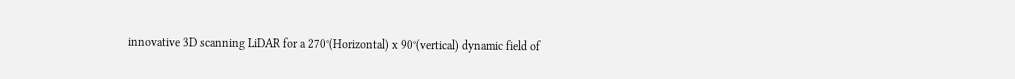innovative 3D scanning LiDAR for a 270°(Horizontal) x 90°(vertical) dynamic field of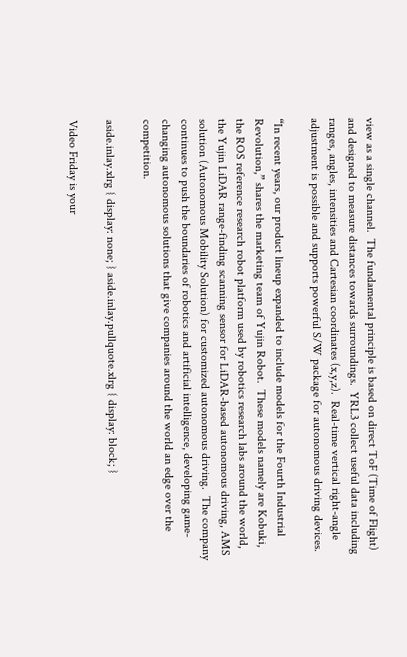view as a single channel.  The fundamental principle is based on direct ToF (Time of Flight) and designed to measure distances towards surroundings.  YRL3 collect useful data including ranges, angles, intensities and Cartesian coordinates (x,y,z).  Real-time vertical right-angle adjustment is possible and supports powerful S/W package for autonomous driving devices.

“In recent years, our product lineup expanded to include models for the Fourth Industrial Revolution,” shares the marketing team of Yujin Robot.  These models namely are Kobuki, the ROS reference research robot platform used by robotics research labs around the world, the Yujin LiDAR range-finding scanning sensor for LiDAR-based autonomous driving, AMS solution (Autonomous Mobility Solution) for customized autonomous driving.  The company continues to push the boundaries of robotics and artificial intelligence, developing game-changing autonomous solutions that give companies around the world an edge over the competition.

aside.inlay.xlrg { display: none; } aside.inlay.pullquote.xlrg { display: block; }

Video Friday is your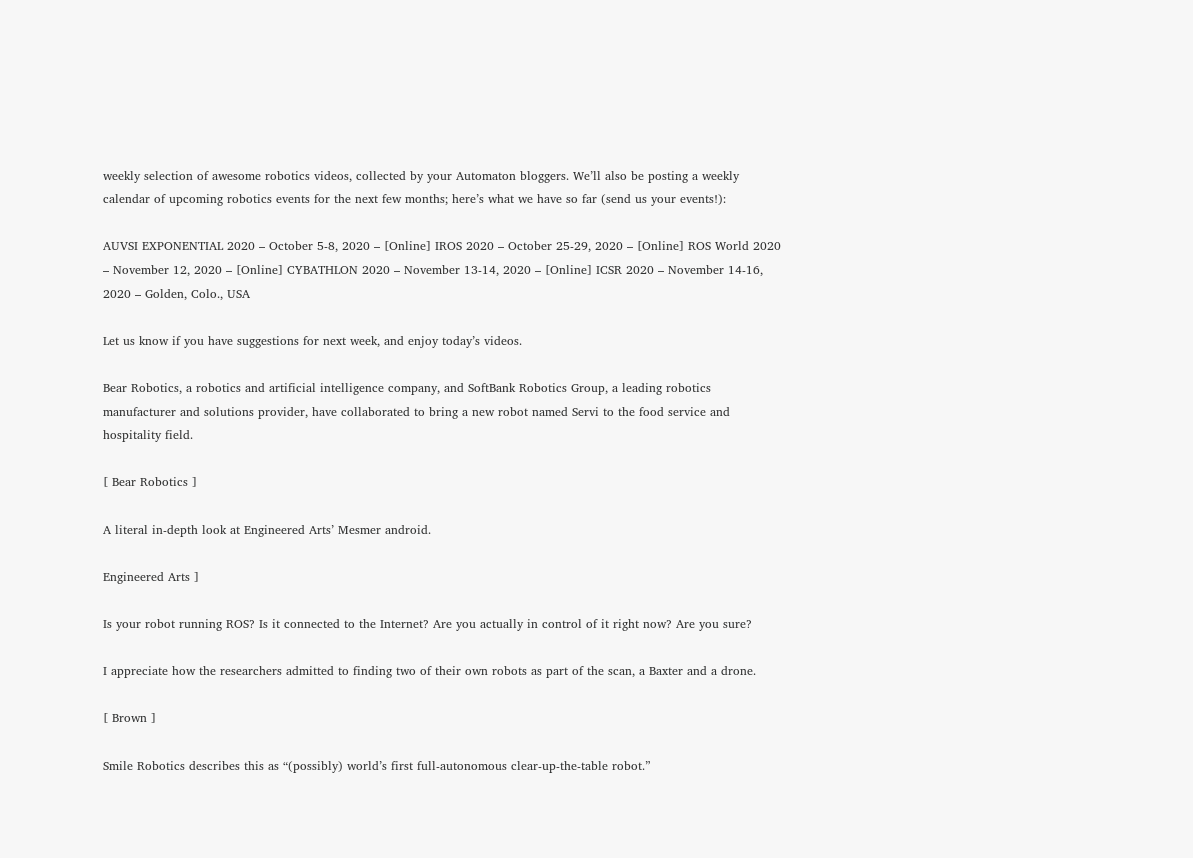weekly selection of awesome robotics videos, collected by your Automaton bloggers. We’ll also be posting a weekly calendar of upcoming robotics events for the next few months; here’s what we have so far (send us your events!):

AUVSI EXPONENTIAL 2020 – October 5-8, 2020 – [Online] IROS 2020 – October 25-29, 2020 – [Online] ROS World 2020 – November 12, 2020 – [Online] CYBATHLON 2020 – November 13-14, 2020 – [Online] ICSR 2020 – November 14-16, 2020 – Golden, Colo., USA

Let us know if you have suggestions for next week, and enjoy today’s videos.

Bear Robotics, a robotics and artificial intelligence company, and SoftBank Robotics Group, a leading robotics manufacturer and solutions provider, have collaborated to bring a new robot named Servi to the food service and hospitality field.

[ Bear Robotics ]

A literal in-depth look at Engineered Arts’ Mesmer android.

Engineered Arts ]

Is your robot running ROS? Is it connected to the Internet? Are you actually in control of it right now? Are you sure?

I appreciate how the researchers admitted to finding two of their own robots as part of the scan, a Baxter and a drone.

[ Brown ]

Smile Robotics describes this as “(possibly) world’s first full-autonomous clear-up-the-table robot.”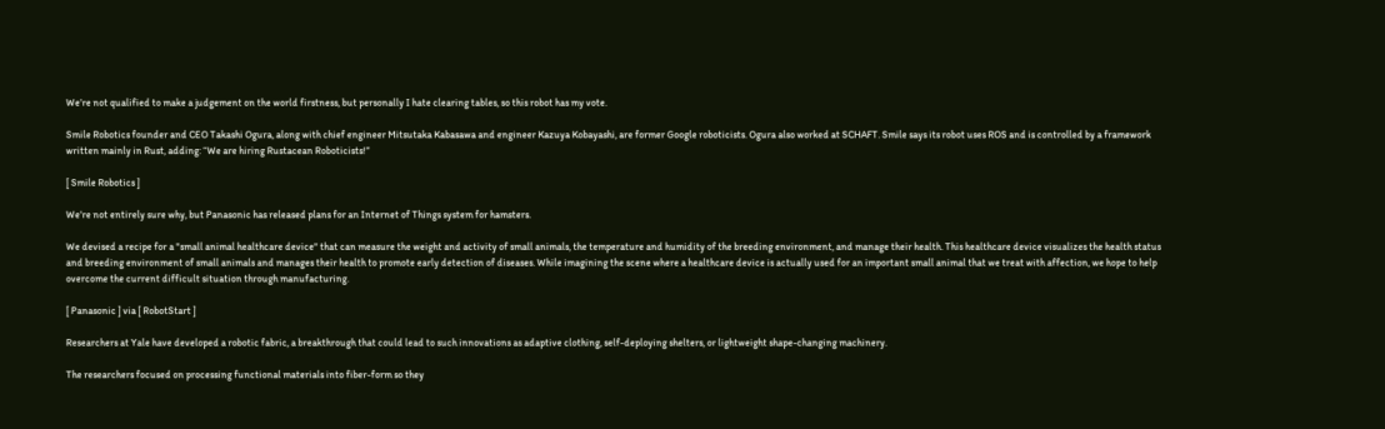We’re not qualified to make a judgement on the world firstness, but personally I hate clearing tables, so this robot has my vote.

Smile Robotics founder and CEO Takashi Ogura, along with chief engineer Mitsutaka Kabasawa and engineer Kazuya Kobayashi, are former Google roboticists. Ogura also worked at SCHAFT. Smile says its robot uses ROS and is controlled by a framework written mainly in Rust, adding: “We are hiring Rustacean Roboticists!”

[ Smile Robotics ]

We’re not entirely sure why, but Panasonic has released plans for an Internet of Things system for hamsters.

We devised a recipe for a "small animal healthcare device" that can measure the weight and activity of small animals, the temperature and humidity of the breeding environment, and manage their health. This healthcare device visualizes the health status and breeding environment of small animals and manages their health to promote early detection of diseases. While imagining the scene where a healthcare device is actually used for an important small animal that we treat with affection, we hope to help overcome the current difficult situation through manufacturing.

[ Panasonic ] via [ RobotStart ]

Researchers at Yale have developed a robotic fabric, a breakthrough that could lead to such innovations as adaptive clothing, self-deploying shelters, or lightweight shape-changing machinery.

The researchers focused on processing functional materials into fiber-form so they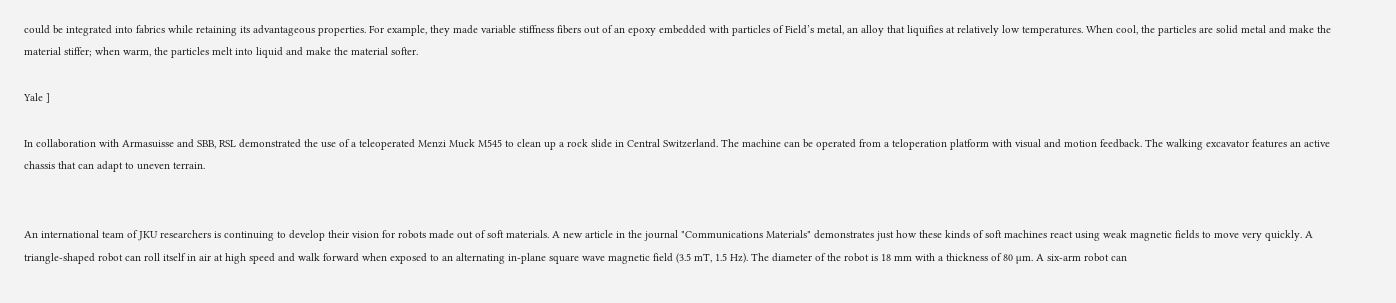could be integrated into fabrics while retaining its advantageous properties. For example, they made variable stiffness fibers out of an epoxy embedded with particles of Field’s metal, an alloy that liquifies at relatively low temperatures. When cool, the particles are solid metal and make the material stiffer; when warm, the particles melt into liquid and make the material softer.

Yale ]

In collaboration with Armasuisse and SBB, RSL demonstrated the use of a teleoperated Menzi Muck M545 to clean up a rock slide in Central Switzerland. The machine can be operated from a teloperation platform with visual and motion feedback. The walking excavator features an active chassis that can adapt to uneven terrain.


An international team of JKU researchers is continuing to develop their vision for robots made out of soft materials. A new article in the journal "Communications Materials" demonstrates just how these kinds of soft machines react using weak magnetic fields to move very quickly. A triangle-shaped robot can roll itself in air at high speed and walk forward when exposed to an alternating in-plane square wave magnetic field (3.5 mT, 1.5 Hz). The diameter of the robot is 18 mm with a thickness of 80 µm. A six-arm robot can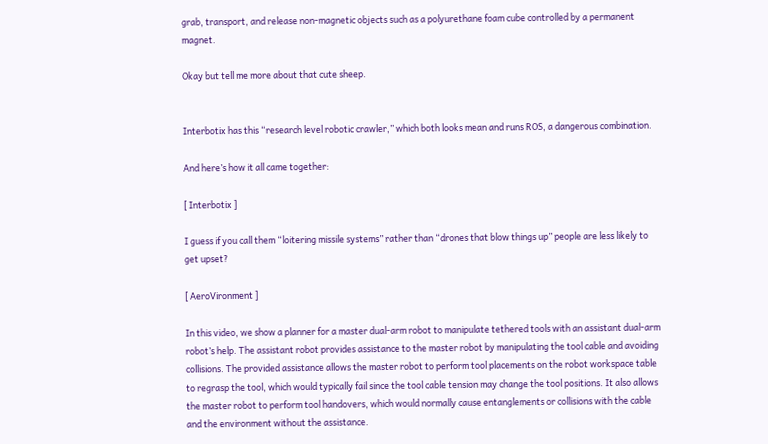grab, transport, and release non-magnetic objects such as a polyurethane foam cube controlled by a permanent magnet.

Okay but tell me more about that cute sheep.


Interbotix has this “research level robotic crawler,” which both looks mean and runs ROS, a dangerous combination.

And here’s how it all came together:

[ Interbotix ]

I guess if you call them “loitering missile systems” rather than “drones that blow things up” people are less likely to get upset?

[ AeroVironment ]

In this video, we show a planner for a master dual-arm robot to manipulate tethered tools with an assistant dual-arm robot’s help. The assistant robot provides assistance to the master robot by manipulating the tool cable and avoiding collisions. The provided assistance allows the master robot to perform tool placements on the robot workspace table to regrasp the tool, which would typically fail since the tool cable tension may change the tool positions. It also allows the master robot to perform tool handovers, which would normally cause entanglements or collisions with the cable and the environment without the assistance.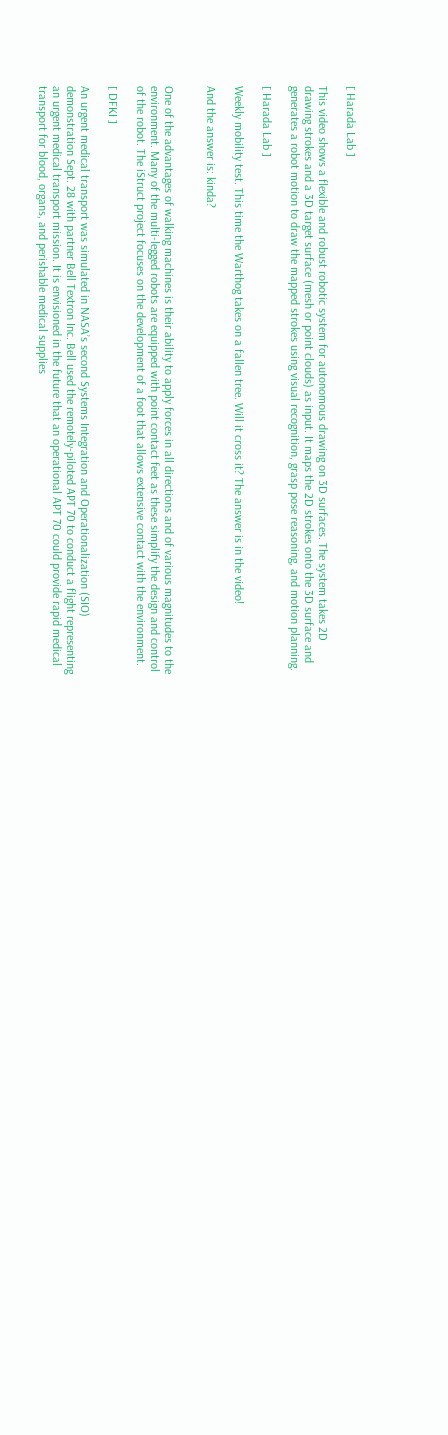[ Harada Lab ]

This video shows a flexible and robust robotic system for autonomous drawing on 3D surfaces. The system takes 2D drawing strokes and a 3D target surface (mesh or point clouds) as input. It maps the 2D strokes onto the 3D surface and generates a robot motion to draw the mapped strokes using visual recognition, grasp pose reasoning, and motion planning.

[ Harada Lab ]

Weekly mobility test. This time the Warthog takes on a fallen tree. Will it cross it? The answer is in the video!

And the answer is: kinda?


One of the advantages of walking machines is their ability to apply forces in all directions and of various magnitudes to the environment. Many of the multi-legged robots are equipped with point contact feet as these simplify the design and control of the robot. The iStruct project focuses on the development of a foot that allows extensive contact with the environment.

[ DFKI ]

An urgent medical transport was simulated in NASA’s second Systems Integration and Operationalization (SIO) demonstration Sept. 28 with partner Bell Textron Inc. Bell used the remotely-piloted APT 70 to conduct a flight representing an urgent medical transport mission. It is envisioned in the future that an operational APT 70 could provide rapid medical transport for blood, organs, and perishable medical supplies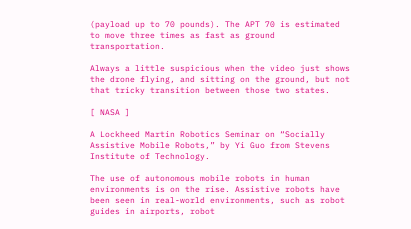(payload up to 70 pounds). The APT 70 is estimated to move three times as fast as ground transportation.

Always a little suspicious when the video just shows the drone flying, and sitting on the ground, but not that tricky transition between those two states.

[ NASA ]

A Lockheed Martin Robotics Seminar on “Socially Assistive Mobile Robots,” by Yi Guo from Stevens Institute of Technology.

The use of autonomous mobile robots in human environments is on the rise. Assistive robots have been seen in real-world environments, such as robot guides in airports, robot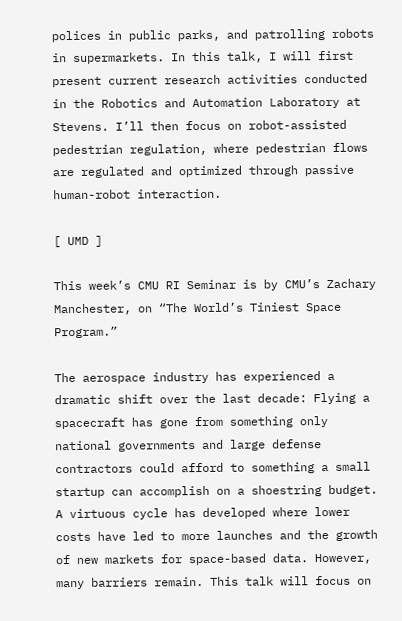polices in public parks, and patrolling robots in supermarkets. In this talk, I will first present current research activities conducted in the Robotics and Automation Laboratory at Stevens. I’ll then focus on robot-assisted pedestrian regulation, where pedestrian flows are regulated and optimized through passive human-robot interaction.

[ UMD ]

This week’s CMU RI Seminar is by CMU’s Zachary Manchester, on “The World’s Tiniest Space Program.”

The aerospace industry has experienced a dramatic shift over the last decade: Flying a spacecraft has gone from something only national governments and large defense contractors could afford to something a small startup can accomplish on a shoestring budget. A virtuous cycle has developed where lower costs have led to more launches and the growth of new markets for space-based data. However, many barriers remain. This talk will focus on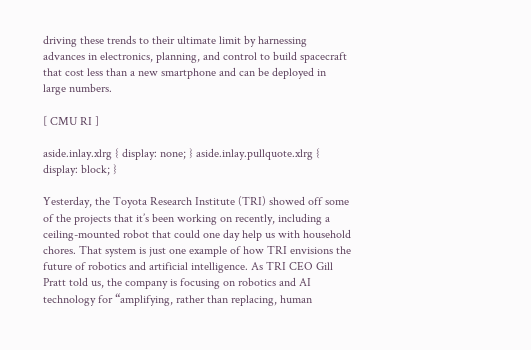driving these trends to their ultimate limit by harnessing advances in electronics, planning, and control to build spacecraft that cost less than a new smartphone and can be deployed in large numbers.

[ CMU RI ]

aside.inlay.xlrg { display: none; } aside.inlay.pullquote.xlrg { display: block; }

Yesterday, the Toyota Research Institute (TRI) showed off some of the projects that it’s been working on recently, including a ceiling-mounted robot that could one day help us with household chores. That system is just one example of how TRI envisions the future of robotics and artificial intelligence. As TRI CEO Gill Pratt told us, the company is focusing on robotics and AI technology for “amplifying, rather than replacing, human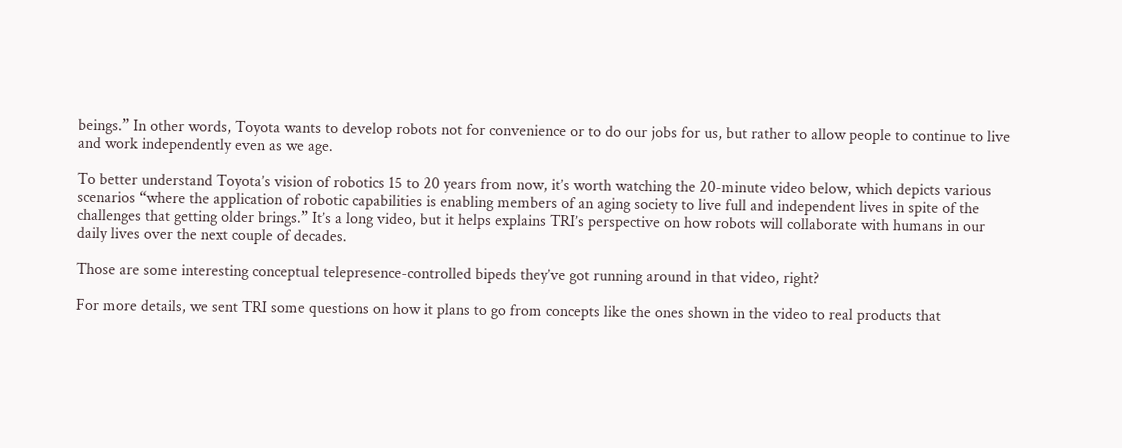beings.” In other words, Toyota wants to develop robots not for convenience or to do our jobs for us, but rather to allow people to continue to live and work independently even as we age.

To better understand Toyota’s vision of robotics 15 to 20 years from now, it’s worth watching the 20-minute video below, which depicts various scenarios “where the application of robotic capabilities is enabling members of an aging society to live full and independent lives in spite of the challenges that getting older brings.” It’s a long video, but it helps explains TRI’s perspective on how robots will collaborate with humans in our daily lives over the next couple of decades.

Those are some interesting conceptual telepresence-controlled bipeds they’ve got running around in that video, right?

For more details, we sent TRI some questions on how it plans to go from concepts like the ones shown in the video to real products that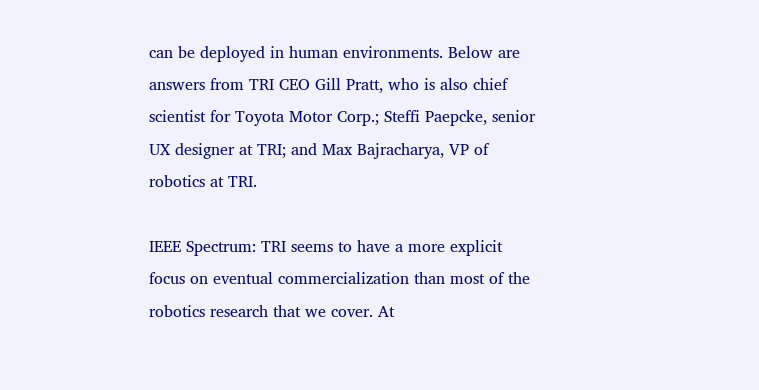can be deployed in human environments. Below are answers from TRI CEO Gill Pratt, who is also chief scientist for Toyota Motor Corp.; Steffi Paepcke, senior UX designer at TRI; and Max Bajracharya, VP of robotics at TRI.

IEEE Spectrum: TRI seems to have a more explicit focus on eventual commercialization than most of the robotics research that we cover. At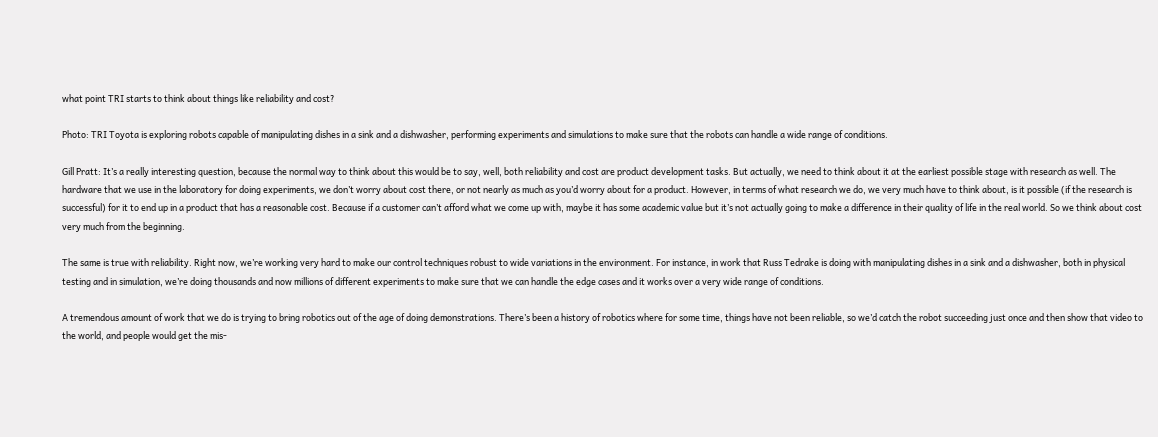what point TRI starts to think about things like reliability and cost?

Photo: TRI Toyota is exploring robots capable of manipulating dishes in a sink and a dishwasher, performing experiments and simulations to make sure that the robots can handle a wide range of conditions.

Gill Pratt: It’s a really interesting question, because the normal way to think about this would be to say, well, both reliability and cost are product development tasks. But actually, we need to think about it at the earliest possible stage with research as well. The hardware that we use in the laboratory for doing experiments, we don’t worry about cost there, or not nearly as much as you’d worry about for a product. However, in terms of what research we do, we very much have to think about, is it possible (if the research is successful) for it to end up in a product that has a reasonable cost. Because if a customer can’t afford what we come up with, maybe it has some academic value but it’s not actually going to make a difference in their quality of life in the real world. So we think about cost very much from the beginning.

The same is true with reliability. Right now, we’re working very hard to make our control techniques robust to wide variations in the environment. For instance, in work that Russ Tedrake is doing with manipulating dishes in a sink and a dishwasher, both in physical testing and in simulation, we’re doing thousands and now millions of different experiments to make sure that we can handle the edge cases and it works over a very wide range of conditions.

A tremendous amount of work that we do is trying to bring robotics out of the age of doing demonstrations. There’s been a history of robotics where for some time, things have not been reliable, so we’d catch the robot succeeding just once and then show that video to the world, and people would get the mis-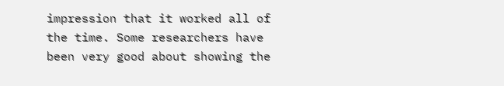impression that it worked all of the time. Some researchers have been very good about showing the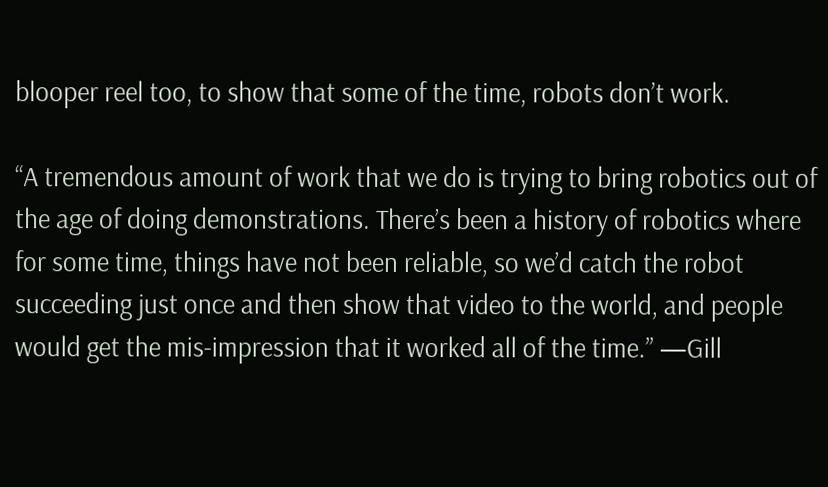blooper reel too, to show that some of the time, robots don’t work.

“A tremendous amount of work that we do is trying to bring robotics out of the age of doing demonstrations. There’s been a history of robotics where for some time, things have not been reliable, so we’d catch the robot succeeding just once and then show that video to the world, and people would get the mis-impression that it worked all of the time.” —Gill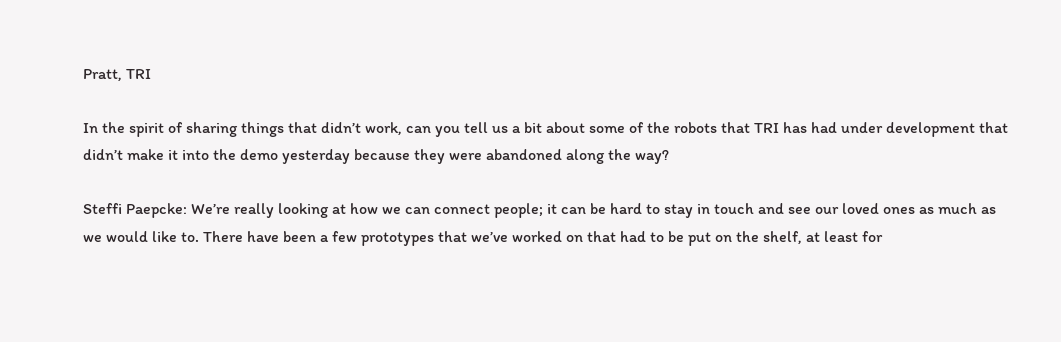Pratt, TRI

In the spirit of sharing things that didn’t work, can you tell us a bit about some of the robots that TRI has had under development that didn’t make it into the demo yesterday because they were abandoned along the way?

Steffi Paepcke: We’re really looking at how we can connect people; it can be hard to stay in touch and see our loved ones as much as we would like to. There have been a few prototypes that we’ve worked on that had to be put on the shelf, at least for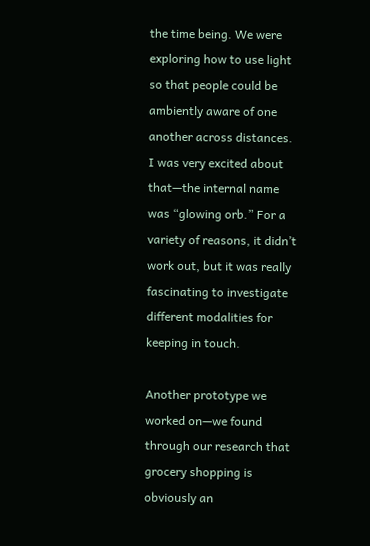the time being. We were exploring how to use light so that people could be ambiently aware of one another across distances. I was very excited about that—the internal name was “glowing orb.” For a variety of reasons, it didn’t work out, but it was really fascinating to investigate different modalities for keeping in touch.

Another prototype we worked on—we found through our research that grocery shopping is obviously an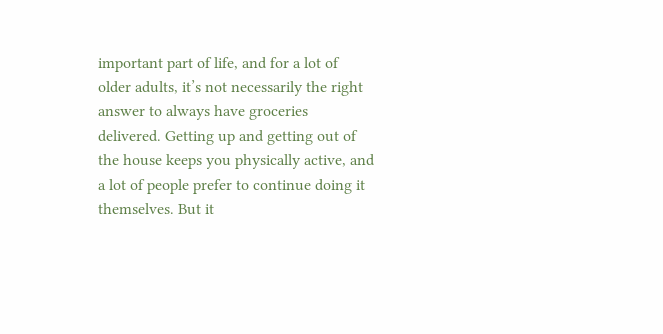important part of life, and for a lot of older adults, it’s not necessarily the right answer to always have groceries delivered. Getting up and getting out of the house keeps you physically active, and a lot of people prefer to continue doing it themselves. But it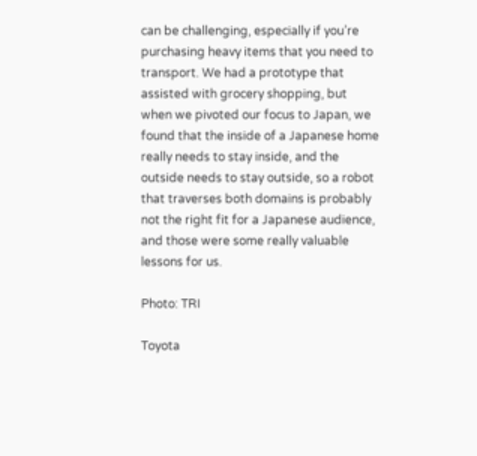can be challenging, especially if you’re purchasing heavy items that you need to transport. We had a prototype that assisted with grocery shopping, but when we pivoted our focus to Japan, we found that the inside of a Japanese home really needs to stay inside, and the outside needs to stay outside, so a robot that traverses both domains is probably not the right fit for a Japanese audience, and those were some really valuable lessons for us.

Photo: TRI

Toyota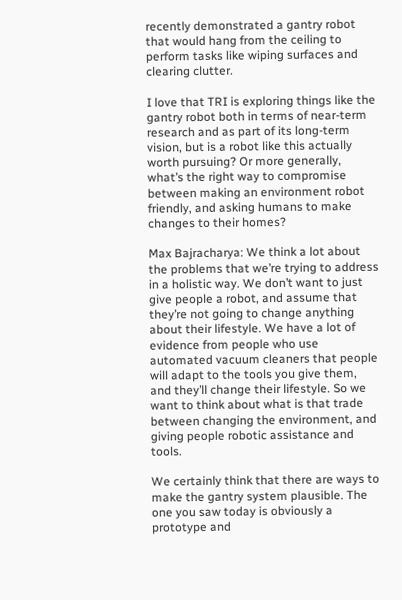recently demonstrated a gantry robot that would hang from the ceiling to perform tasks like wiping surfaces and clearing clutter.

I love that TRI is exploring things like the gantry robot both in terms of near-term research and as part of its long-term vision, but is a robot like this actually worth pursuing? Or more generally, what’s the right way to compromise between making an environment robot friendly, and asking humans to make changes to their homes?

Max Bajracharya: We think a lot about the problems that we’re trying to address in a holistic way. We don’t want to just give people a robot, and assume that they’re not going to change anything about their lifestyle. We have a lot of evidence from people who use automated vacuum cleaners that people will adapt to the tools you give them, and they’ll change their lifestyle. So we want to think about what is that trade between changing the environment, and giving people robotic assistance and tools.

We certainly think that there are ways to make the gantry system plausible. The one you saw today is obviously a prototype and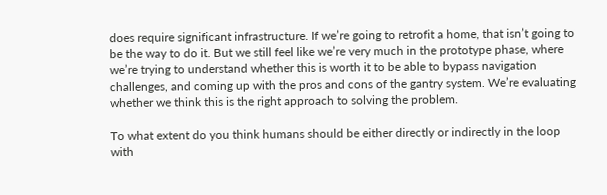does require significant infrastructure. If we’re going to retrofit a home, that isn’t going to be the way to do it. But we still feel like we’re very much in the prototype phase, where we’re trying to understand whether this is worth it to be able to bypass navigation challenges, and coming up with the pros and cons of the gantry system. We’re evaluating whether we think this is the right approach to solving the problem.

To what extent do you think humans should be either directly or indirectly in the loop with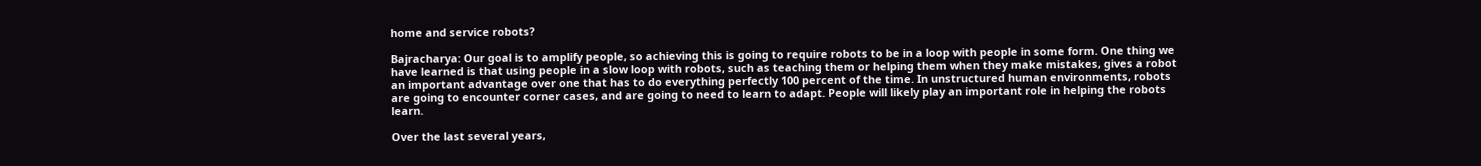home and service robots?

Bajracharya: Our goal is to amplify people, so achieving this is going to require robots to be in a loop with people in some form. One thing we have learned is that using people in a slow loop with robots, such as teaching them or helping them when they make mistakes, gives a robot an important advantage over one that has to do everything perfectly 100 percent of the time. In unstructured human environments, robots are going to encounter corner cases, and are going to need to learn to adapt. People will likely play an important role in helping the robots learn.

Over the last several years,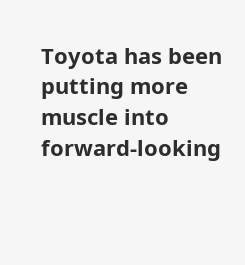Toyota has been putting more muscle into forward-looking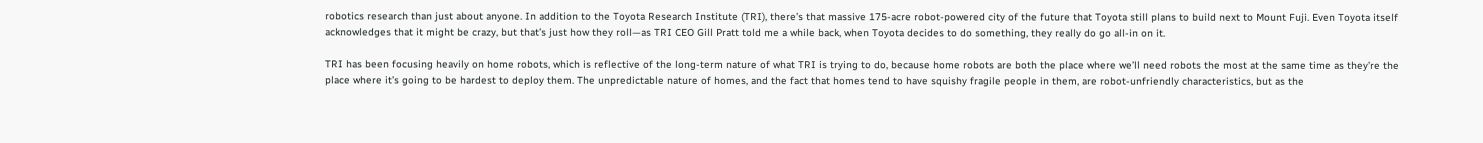robotics research than just about anyone. In addition to the Toyota Research Institute (TRI), there’s that massive 175-acre robot-powered city of the future that Toyota still plans to build next to Mount Fuji. Even Toyota itself acknowledges that it might be crazy, but that’s just how they roll—as TRI CEO Gill Pratt told me a while back, when Toyota decides to do something, they really do go all-in on it.

TRI has been focusing heavily on home robots, which is reflective of the long-term nature of what TRI is trying to do, because home robots are both the place where we’ll need robots the most at the same time as they’re the place where it’s going to be hardest to deploy them. The unpredictable nature of homes, and the fact that homes tend to have squishy fragile people in them, are robot-unfriendly characteristics, but as the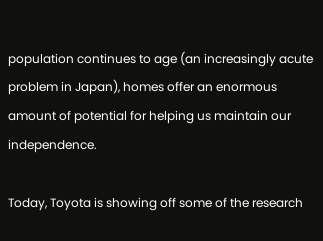population continues to age (an increasingly acute problem in Japan), homes offer an enormous amount of potential for helping us maintain our independence.

Today, Toyota is showing off some of the research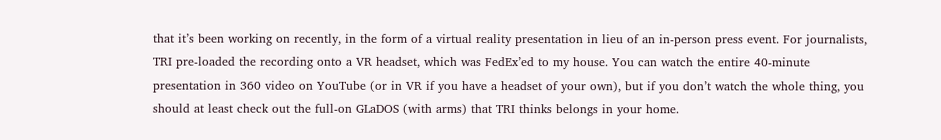that it’s been working on recently, in the form of a virtual reality presentation in lieu of an in-person press event. For journalists, TRI pre-loaded the recording onto a VR headset, which was FedEx’ed to my house. You can watch the entire 40-minute presentation in 360 video on YouTube (or in VR if you have a headset of your own), but if you don’t watch the whole thing, you should at least check out the full-on GLaDOS (with arms) that TRI thinks belongs in your home.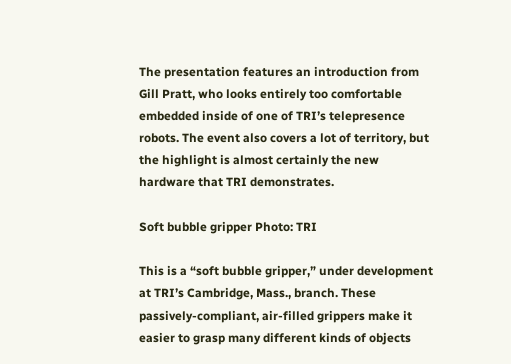The presentation features an introduction from Gill Pratt, who looks entirely too comfortable embedded inside of one of TRI’s telepresence robots. The event also covers a lot of territory, but the highlight is almost certainly the new hardware that TRI demonstrates.

Soft bubble gripper Photo: TRI

This is a “soft bubble gripper,” under development at TRI’s Cambridge, Mass., branch. These passively-compliant, air-filled grippers make it easier to grasp many different kinds of objects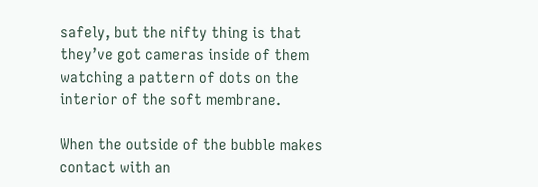safely, but the nifty thing is that they’ve got cameras inside of them watching a pattern of dots on the interior of the soft membrane.

When the outside of the bubble makes contact with an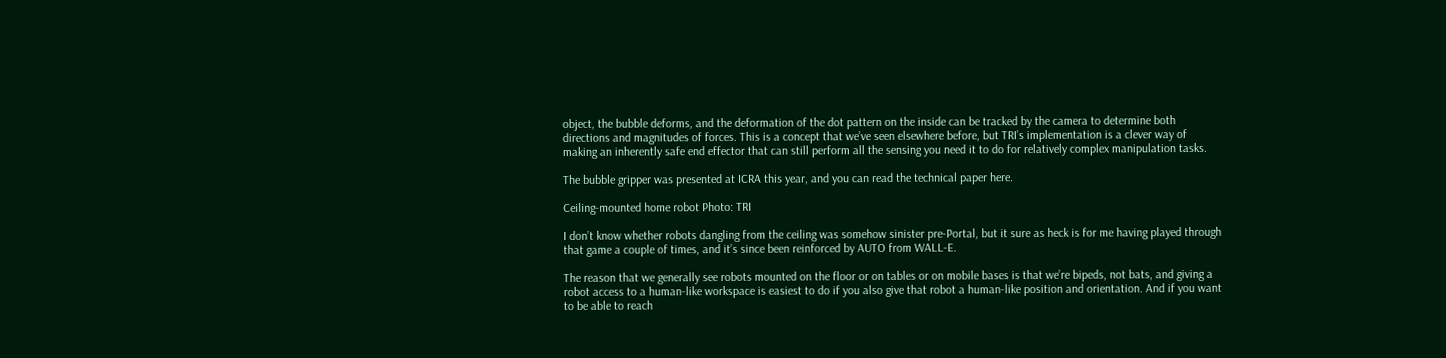object, the bubble deforms, and the deformation of the dot pattern on the inside can be tracked by the camera to determine both directions and magnitudes of forces. This is a concept that we’ve seen elsewhere before, but TRI’s implementation is a clever way of making an inherently safe end effector that can still perform all the sensing you need it to do for relatively complex manipulation tasks.

The bubble gripper was presented at ICRA this year, and you can read the technical paper here.

Ceiling-mounted home robot Photo: TRI

I don’t know whether robots dangling from the ceiling was somehow sinister pre-Portal, but it sure as heck is for me having played through that game a couple of times, and it’s since been reinforced by AUTO from WALL-E.

The reason that we generally see robots mounted on the floor or on tables or on mobile bases is that we’re bipeds, not bats, and giving a robot access to a human-like workspace is easiest to do if you also give that robot a human-like position and orientation. And if you want to be able to reach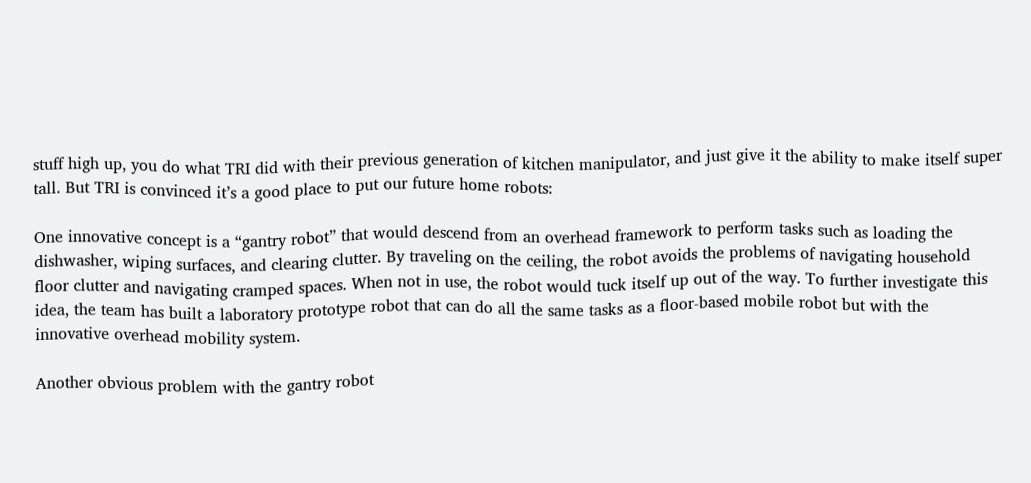stuff high up, you do what TRI did with their previous generation of kitchen manipulator, and just give it the ability to make itself super tall. But TRI is convinced it’s a good place to put our future home robots:

One innovative concept is a “gantry robot” that would descend from an overhead framework to perform tasks such as loading the dishwasher, wiping surfaces, and clearing clutter. By traveling on the ceiling, the robot avoids the problems of navigating household floor clutter and navigating cramped spaces. When not in use, the robot would tuck itself up out of the way. To further investigate this idea, the team has built a laboratory prototype robot that can do all the same tasks as a floor-based mobile robot but with the innovative overhead mobility system.

Another obvious problem with the gantry robot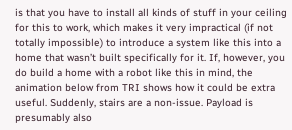is that you have to install all kinds of stuff in your ceiling for this to work, which makes it very impractical (if not totally impossible) to introduce a system like this into a home that wasn’t built specifically for it. If, however, you do build a home with a robot like this in mind, the animation below from TRI shows how it could be extra useful. Suddenly, stairs are a non-issue. Payload is presumably also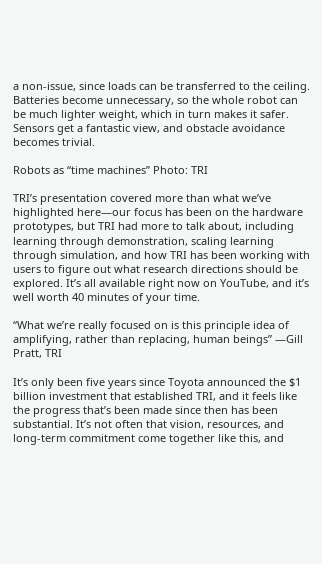a non-issue, since loads can be transferred to the ceiling. Batteries become unnecessary, so the whole robot can be much lighter weight, which in turn makes it safer. Sensors get a fantastic view, and obstacle avoidance becomes trivial.

Robots as “time machines” Photo: TRI

TRI’s presentation covered more than what we’ve highlighted here—our focus has been on the hardware prototypes, but TRI had more to talk about, including learning through demonstration, scaling learning through simulation, and how TRI has been working with users to figure out what research directions should be explored. It’s all available right now on YouTube, and it’s well worth 40 minutes of your time.

“What we’re really focused on is this principle idea of amplifying, rather than replacing, human beings” —Gill Pratt, TRI

It’s only been five years since Toyota announced the $1 billion investment that established TRI, and it feels like the progress that’s been made since then has been substantial. It’s not often that vision, resources, and long-term commitment come together like this, and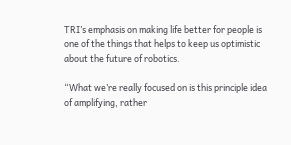TRI’s emphasis on making life better for people is one of the things that helps to keep us optimistic about the future of robotics.

“What we’re really focused on is this principle idea of amplifying, rather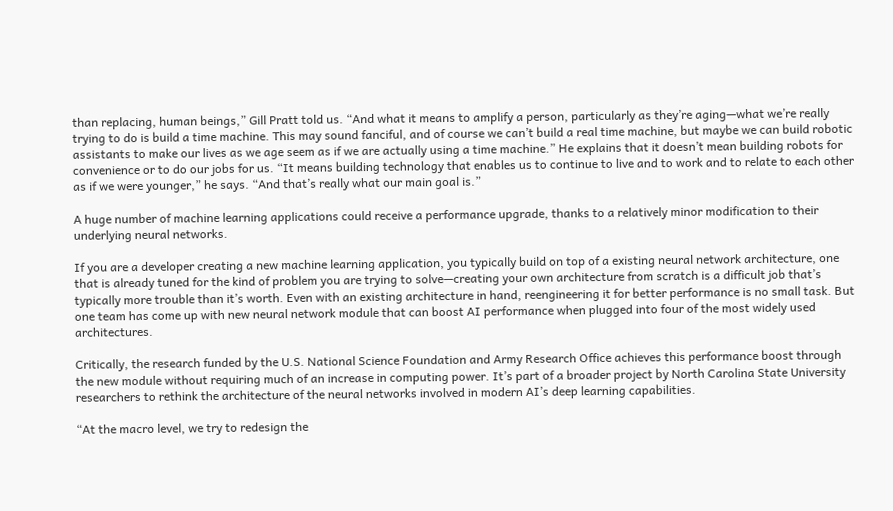than replacing, human beings,” Gill Pratt told us. “And what it means to amplify a person, particularly as they’re aging—what we’re really trying to do is build a time machine. This may sound fanciful, and of course we can’t build a real time machine, but maybe we can build robotic assistants to make our lives as we age seem as if we are actually using a time machine.” He explains that it doesn’t mean building robots for convenience or to do our jobs for us. “It means building technology that enables us to continue to live and to work and to relate to each other as if we were younger,” he says. “And that’s really what our main goal is.”

A huge number of machine learning applications could receive a performance upgrade, thanks to a relatively minor modification to their underlying neural networks.

If you are a developer creating a new machine learning application, you typically build on top of a existing neural network architecture, one that is already tuned for the kind of problem you are trying to solve—creating your own architecture from scratch is a difficult job that’s typically more trouble than it’s worth. Even with an existing architecture in hand, reengineering it for better performance is no small task. But one team has come up with new neural network module that can boost AI performance when plugged into four of the most widely used architectures.

Critically, the research funded by the U.S. National Science Foundation and Army Research Office achieves this performance boost through the new module without requiring much of an increase in computing power. It’s part of a broader project by North Carolina State University researchers to rethink the architecture of the neural networks involved in modern AI’s deep learning capabilities.

“At the macro level, we try to redesign the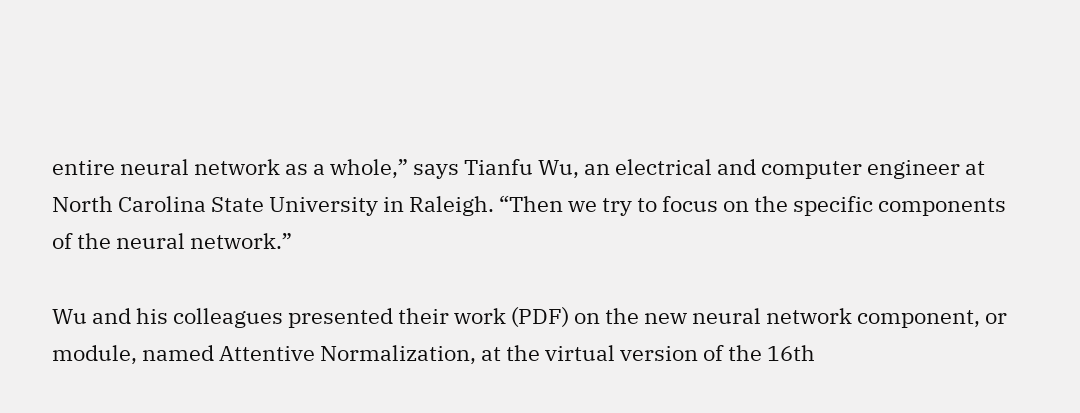entire neural network as a whole,” says Tianfu Wu, an electrical and computer engineer at North Carolina State University in Raleigh. “Then we try to focus on the specific components of the neural network.”

Wu and his colleagues presented their work (PDF) on the new neural network component, or module, named Attentive Normalization, at the virtual version of the 16th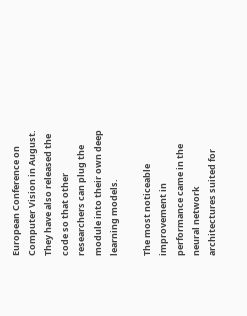European Conference on Computer Vision in August. They have also released the code so that other researchers can plug the module into their own deep learning models.

The most noticeable improvement in performance came in the neural network architectures suited for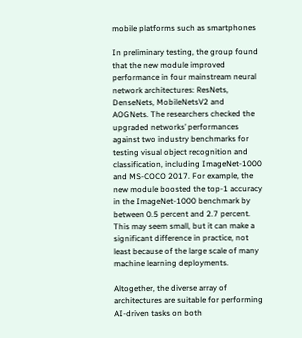mobile platforms such as smartphones

In preliminary testing, the group found that the new module improved performance in four mainstream neural network architectures: ResNets, DenseNets, MobileNetsV2 and AOGNets. The researchers checked the upgraded networks’ performances against two industry benchmarks for testing visual object recognition and classification, including ImageNet-1000 and MS-COCO 2017. For example, the new module boosted the top-1 accuracy in the ImageNet-1000 benchmark by between 0.5 percent and 2.7 percent. This may seem small, but it can make a significant difference in practice, not least because of the large scale of many machine learning deployments.

Altogether, the diverse array of architectures are suitable for performing AI-driven tasks on both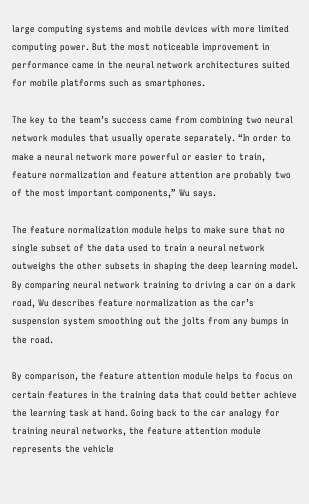large computing systems and mobile devices with more limited computing power. But the most noticeable improvement in performance came in the neural network architectures suited for mobile platforms such as smartphones.

The key to the team’s success came from combining two neural network modules that usually operate separately. “In order to make a neural network more powerful or easier to train, feature normalization and feature attention are probably two of the most important components,” Wu says.

The feature normalization module helps to make sure that no single subset of the data used to train a neural network outweighs the other subsets in shaping the deep learning model. By comparing neural network training to driving a car on a dark road, Wu describes feature normalization as the car’s suspension system smoothing out the jolts from any bumps in the road.

By comparison, the feature attention module helps to focus on certain features in the training data that could better achieve the learning task at hand. Going back to the car analogy for training neural networks, the feature attention module represents the vehicle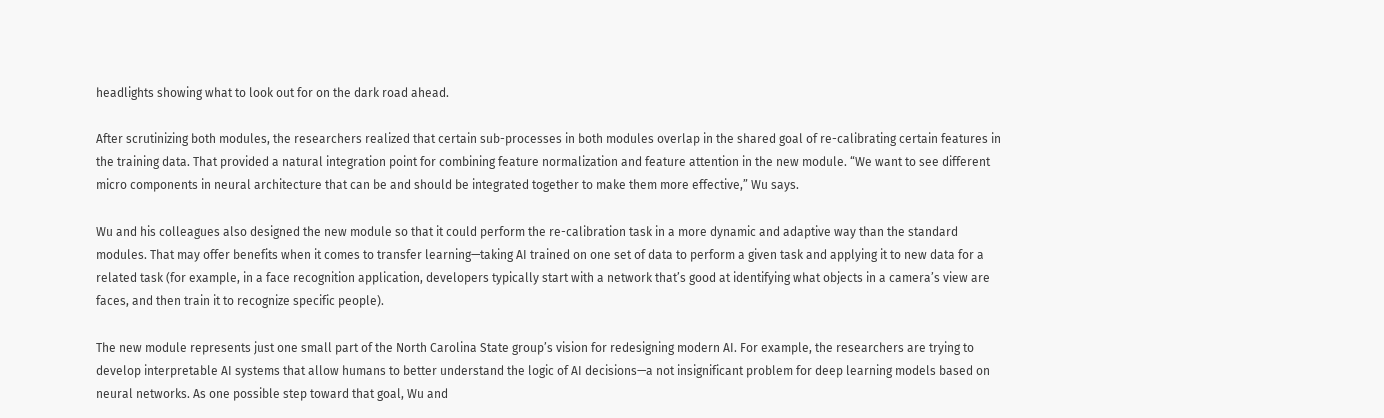headlights showing what to look out for on the dark road ahead.

After scrutinizing both modules, the researchers realized that certain sub-processes in both modules overlap in the shared goal of re-calibrating certain features in the training data. That provided a natural integration point for combining feature normalization and feature attention in the new module. “We want to see different micro components in neural architecture that can be and should be integrated together to make them more effective,” Wu says.

Wu and his colleagues also designed the new module so that it could perform the re-calibration task in a more dynamic and adaptive way than the standard modules. That may offer benefits when it comes to transfer learning—taking AI trained on one set of data to perform a given task and applying it to new data for a related task (for example, in a face recognition application, developers typically start with a network that’s good at identifying what objects in a camera’s view are faces, and then train it to recognize specific people).

The new module represents just one small part of the North Carolina State group’s vision for redesigning modern AI. For example, the researchers are trying to develop interpretable AI systems that allow humans to better understand the logic of AI decisions—a not insignificant problem for deep learning models based on neural networks. As one possible step toward that goal, Wu and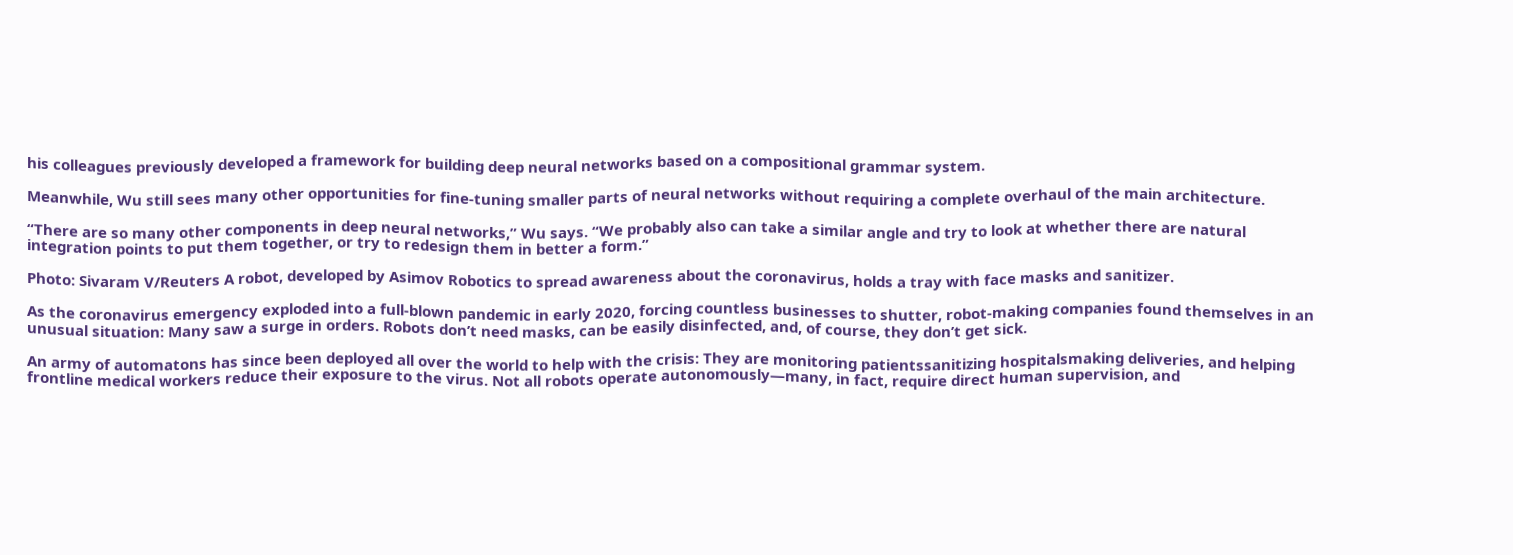his colleagues previously developed a framework for building deep neural networks based on a compositional grammar system.

Meanwhile, Wu still sees many other opportunities for fine-tuning smaller parts of neural networks without requiring a complete overhaul of the main architecture.

“There are so many other components in deep neural networks,” Wu says. “We probably also can take a similar angle and try to look at whether there are natural integration points to put them together, or try to redesign them in better a form.”

Photo: Sivaram V/Reuters A robot, developed by Asimov Robotics to spread awareness about the coronavirus, holds a tray with face masks and sanitizer.

As the coronavirus emergency exploded into a full-blown pandemic in early 2020, forcing countless businesses to shutter, robot-making companies found themselves in an unusual situation: Many saw a surge in orders. Robots don’t need masks, can be easily disinfected, and, of course, they don’t get sick.

An army of automatons has since been deployed all over the world to help with the crisis: They are monitoring patientssanitizing hospitalsmaking deliveries, and helping frontline medical workers reduce their exposure to the virus. Not all robots operate autonomously—many, in fact, require direct human supervision, and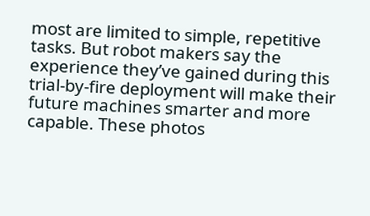most are limited to simple, repetitive tasks. But robot makers say the experience they’ve gained during this trial-by-fire deployment will make their future machines smarter and more capable. These photos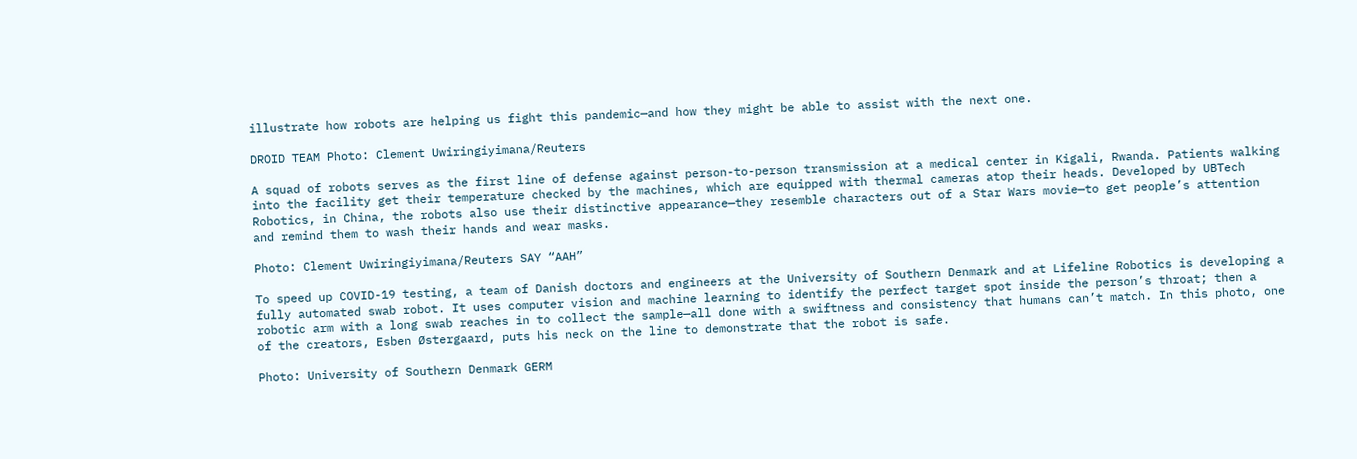illustrate how robots are helping us fight this pandemic—and how they might be able to assist with the next one.

DROID TEAM Photo: Clement Uwiringiyimana/Reuters

A squad of robots serves as the first line of defense against person-to-person transmission at a medical center in Kigali, Rwanda. Patients walking into the facility get their temperature checked by the machines, which are equipped with thermal cameras atop their heads. Developed by UBTech Robotics, in China, the robots also use their distinctive appearance—they resemble characters out of a Star Wars movie—to get people’s attention and remind them to wash their hands and wear masks.

Photo: Clement Uwiringiyimana/Reuters SAY “AAH”

To speed up COVID-19 testing, a team of Danish doctors and engineers at the University of Southern Denmark and at Lifeline Robotics is developing a fully automated swab robot. It uses computer vision and machine learning to identify the perfect target spot inside the person’s throat; then a robotic arm with a long swab reaches in to collect the sample—all done with a swiftness and consistency that humans can’t match. In this photo, one of the creators, Esben Østergaard, puts his neck on the line to demonstrate that the robot is safe.

Photo: University of Southern Denmark GERM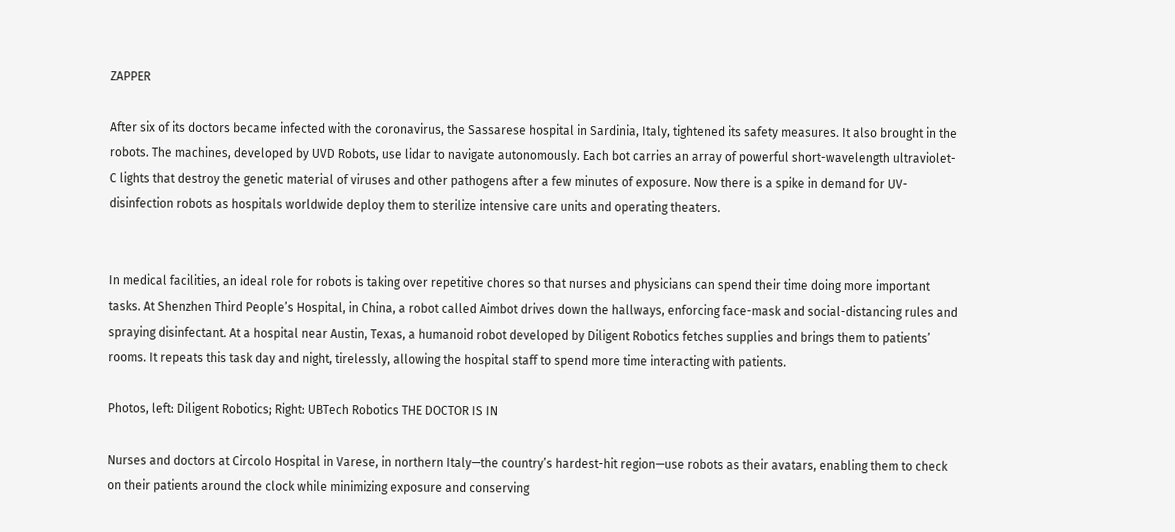ZAPPER

After six of its doctors became infected with the coronavirus, the Sassarese hospital in Sardinia, Italy, tightened its safety measures. It also brought in the robots. The machines, developed by UVD Robots, use lidar to navigate autonomously. Each bot carries an array of powerful short-wavelength ultraviolet-C lights that destroy the genetic material of viruses and other pathogens after a few minutes of exposure. Now there is a spike in demand for UV-disinfection robots as hospitals worldwide deploy them to sterilize intensive care units and operating theaters.


In medical facilities, an ideal role for robots is taking over repetitive chores so that nurses and physicians can spend their time doing more important tasks. At Shenzhen Third People’s Hospital, in China, a robot called Aimbot drives down the hallways, enforcing face-mask and social-distancing rules and spraying disinfectant. At a hospital near Austin, Texas, a humanoid robot developed by Diligent Robotics fetches supplies and brings them to patients’ rooms. It repeats this task day and night, tirelessly, allowing the hospital staff to spend more time interacting with patients.

Photos, left: Diligent Robotics; Right: UBTech Robotics THE DOCTOR IS IN

Nurses and doctors at Circolo Hospital in Varese, in northern Italy—the country’s hardest-hit region—use robots as their avatars, enabling them to check on their patients around the clock while minimizing exposure and conserving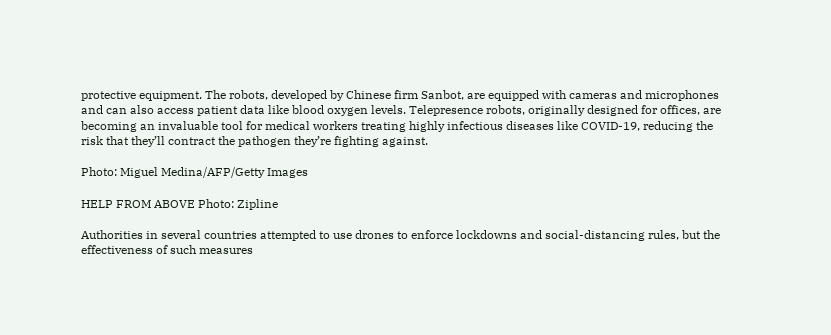protective equipment. The robots, developed by Chinese firm Sanbot, are equipped with cameras and microphones and can also access patient data like blood oxygen levels. Telepresence robots, originally designed for offices, are becoming an invaluable tool for medical workers treating highly infectious diseases like COVID-19, reducing the risk that they’ll contract the pathogen they’re fighting against.

Photo: Miguel Medina/AFP/Getty Images

HELP FROM ABOVE Photo: Zipline

Authorities in several countries attempted to use drones to enforce lockdowns and social-distancing rules, but the effectiveness of such measures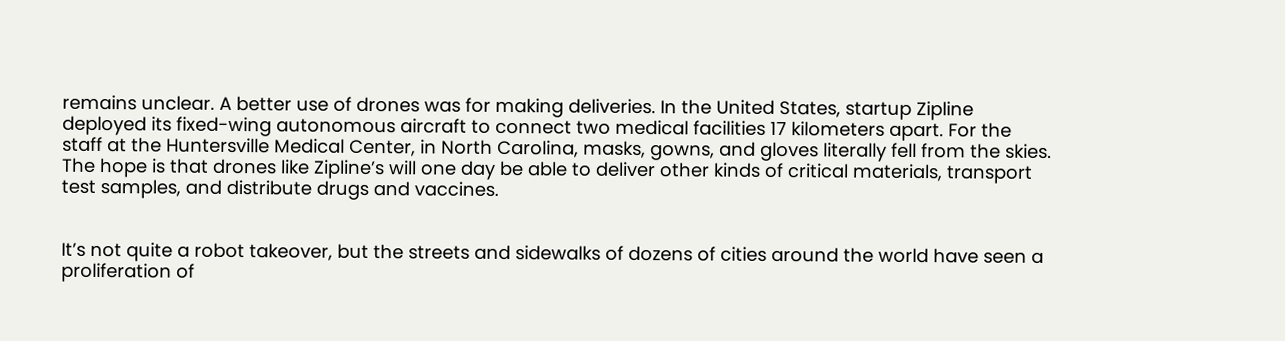remains unclear. A better use of drones was for making deliveries. In the United States, startup Zipline deployed its fixed-wing autonomous aircraft to connect two medical facilities 17 kilometers apart. For the staff at the Huntersville Medical Center, in North Carolina, masks, gowns, and gloves literally fell from the skies. The hope is that drones like Zipline’s will one day be able to deliver other kinds of critical materials, transport test samples, and distribute drugs and vaccines.


It’s not quite a robot takeover, but the streets and sidewalks of dozens of cities around the world have seen a proliferation of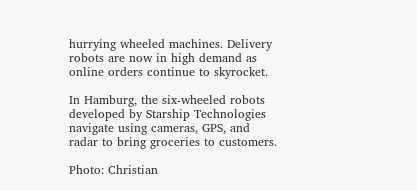hurrying wheeled machines. Delivery robots are now in high demand as online orders continue to skyrocket.

In Hamburg, the six-wheeled robots developed by Starship Technologies navigate using cameras, GPS, and radar to bring groceries to customers.

Photo: Christian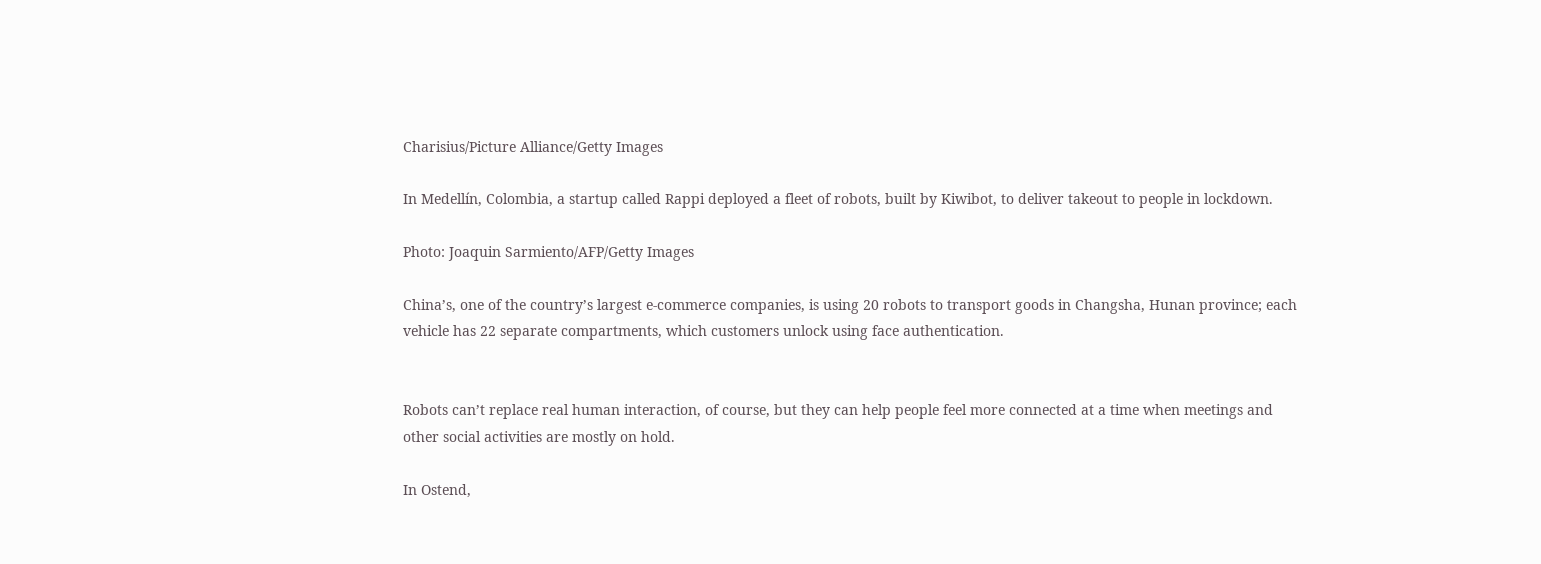Charisius/Picture Alliance/Getty Images

In Medellín, Colombia, a startup called Rappi deployed a fleet of robots, built by Kiwibot, to deliver takeout to people in lockdown.

Photo: Joaquin Sarmiento/AFP/Getty Images

China’s, one of the country’s largest e-commerce companies, is using 20 robots to transport goods in Changsha, Hunan province; each vehicle has 22 separate compartments, which customers unlock using face authentication.


Robots can’t replace real human interaction, of course, but they can help people feel more connected at a time when meetings and other social activities are mostly on hold.

In Ostend,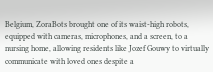Belgium, ZoraBots brought one of its waist-high robots, equipped with cameras, microphones, and a screen, to a nursing home, allowing residents like Jozef Gouwy to virtually communicate with loved ones despite a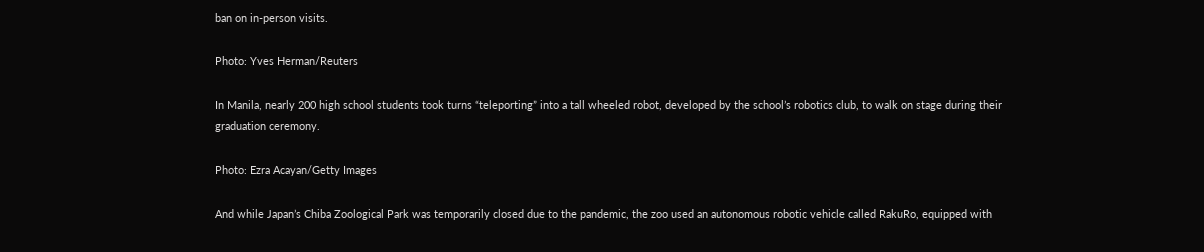ban on in-person visits.

Photo: Yves Herman/Reuters

In Manila, nearly 200 high school students took turns “teleporting” into a tall wheeled robot, developed by the school’s robotics club, to walk on stage during their graduation ceremony.

Photo: Ezra Acayan/Getty Images

And while Japan’s Chiba Zoological Park was temporarily closed due to the pandemic, the zoo used an autonomous robotic vehicle called RakuRo, equipped with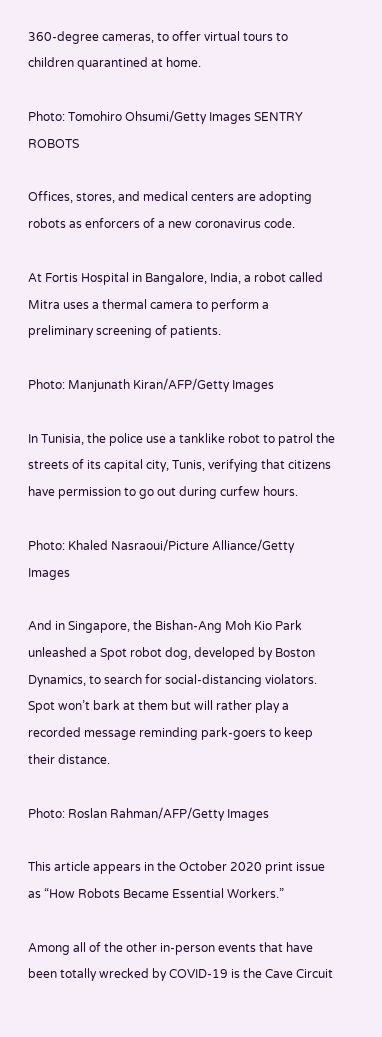360-degree cameras, to offer virtual tours to children quarantined at home.

Photo: Tomohiro Ohsumi/Getty Images SENTRY ROBOTS

Offices, stores, and medical centers are adopting robots as enforcers of a new coronavirus code.

At Fortis Hospital in Bangalore, India, a robot called Mitra uses a thermal camera to perform a preliminary screening of patients.

Photo: Manjunath Kiran/AFP/Getty Images

In Tunisia, the police use a tanklike robot to patrol the streets of its capital city, Tunis, verifying that citizens have permission to go out during curfew hours.

Photo: Khaled Nasraoui/Picture Alliance/Getty Images

And in Singapore, the Bishan-Ang Moh Kio Park unleashed a Spot robot dog, developed by Boston Dynamics, to search for social-distancing violators. Spot won’t bark at them but will rather play a recorded message reminding park-goers to keep their distance.

Photo: Roslan Rahman/AFP/Getty Images

This article appears in the October 2020 print issue as “How Robots Became Essential Workers.”

Among all of the other in-person events that have been totally wrecked by COVID-19 is the Cave Circuit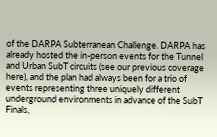of the DARPA Subterranean Challenge. DARPA has already hosted the in-person events for the Tunnel and Urban SubT circuits (see our previous coverage here), and the plan had always been for a trio of events representing three uniquely different underground environments in advance of the SubT Finals,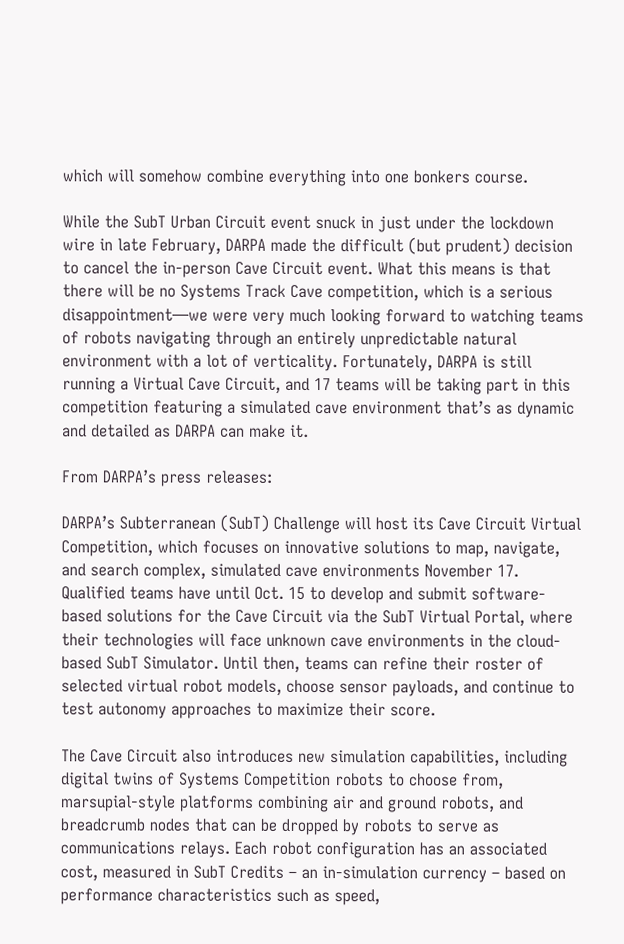which will somehow combine everything into one bonkers course.

While the SubT Urban Circuit event snuck in just under the lockdown wire in late February, DARPA made the difficult (but prudent) decision to cancel the in-person Cave Circuit event. What this means is that there will be no Systems Track Cave competition, which is a serious disappointment—we were very much looking forward to watching teams of robots navigating through an entirely unpredictable natural environment with a lot of verticality. Fortunately, DARPA is still running a Virtual Cave Circuit, and 17 teams will be taking part in this competition featuring a simulated cave environment that’s as dynamic and detailed as DARPA can make it.

From DARPA’s press releases:

DARPA’s Subterranean (SubT) Challenge will host its Cave Circuit Virtual Competition, which focuses on innovative solutions to map, navigate, and search complex, simulated cave environments November 17. Qualified teams have until Oct. 15 to develop and submit software-based solutions for the Cave Circuit via the SubT Virtual Portal, where their technologies will face unknown cave environments in the cloud-based SubT Simulator. Until then, teams can refine their roster of selected virtual robot models, choose sensor payloads, and continue to test autonomy approaches to maximize their score.

The Cave Circuit also introduces new simulation capabilities, including digital twins of Systems Competition robots to choose from, marsupial-style platforms combining air and ground robots, and breadcrumb nodes that can be dropped by robots to serve as communications relays. Each robot configuration has an associated cost, measured in SubT Credits – an in-simulation currency – based on performance characteristics such as speed,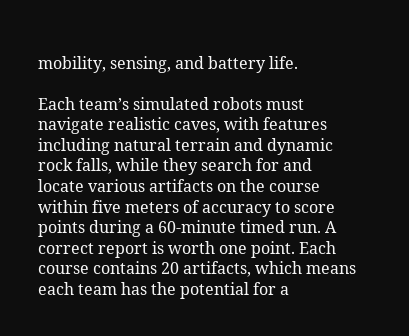mobility, sensing, and battery life.

Each team’s simulated robots must navigate realistic caves, with features including natural terrain and dynamic rock falls, while they search for and locate various artifacts on the course within five meters of accuracy to score points during a 60-minute timed run. A correct report is worth one point. Each course contains 20 artifacts, which means each team has the potential for a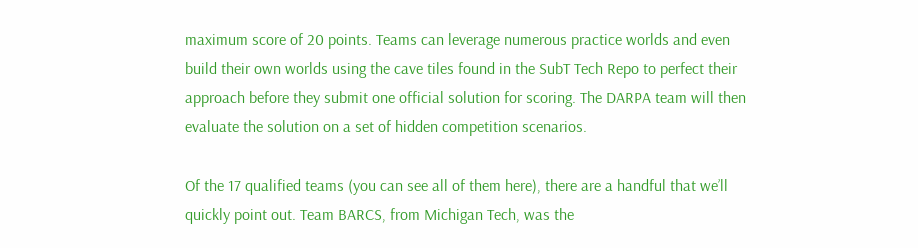maximum score of 20 points. Teams can leverage numerous practice worlds and even build their own worlds using the cave tiles found in the SubT Tech Repo to perfect their approach before they submit one official solution for scoring. The DARPA team will then evaluate the solution on a set of hidden competition scenarios.

Of the 17 qualified teams (you can see all of them here), there are a handful that we’ll quickly point out. Team BARCS, from Michigan Tech, was the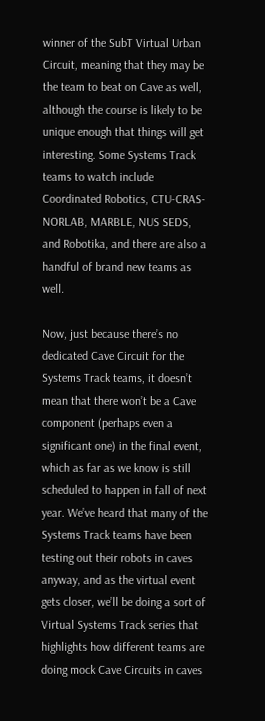winner of the SubT Virtual Urban Circuit, meaning that they may be the team to beat on Cave as well, although the course is likely to be unique enough that things will get interesting. Some Systems Track teams to watch include Coordinated Robotics, CTU-CRAS-NORLAB, MARBLE, NUS SEDS, and Robotika, and there are also a handful of brand new teams as well.

Now, just because there’s no dedicated Cave Circuit for the Systems Track teams, it doesn’t mean that there won’t be a Cave component (perhaps even a significant one) in the final event, which as far as we know is still scheduled to happen in fall of next year. We’ve heard that many of the Systems Track teams have been testing out their robots in caves anyway, and as the virtual event gets closer, we’ll be doing a sort of Virtual Systems Track series that highlights how different teams are doing mock Cave Circuits in caves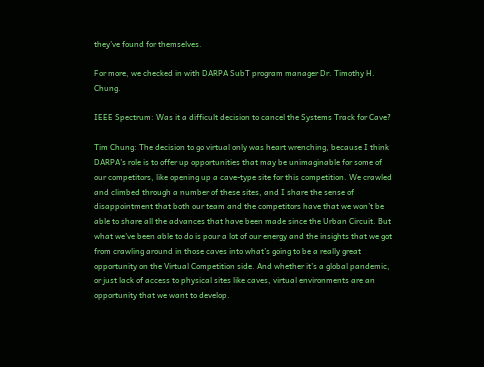they’ve found for themselves.

For more, we checked in with DARPA SubT program manager Dr. Timothy H. Chung.

IEEE Spectrum: Was it a difficult decision to cancel the Systems Track for Cave?

Tim Chung: The decision to go virtual only was heart wrenching, because I think DARPA’s role is to offer up opportunities that may be unimaginable for some of our competitors, like opening up a cave-type site for this competition. We crawled and climbed through a number of these sites, and I share the sense of disappointment that both our team and the competitors have that we won’t be able to share all the advances that have been made since the Urban Circuit. But what we’ve been able to do is pour a lot of our energy and the insights that we got from crawling around in those caves into what’s going to be a really great opportunity on the Virtual Competition side. And whether it’s a global pandemic, or just lack of access to physical sites like caves, virtual environments are an opportunity that we want to develop.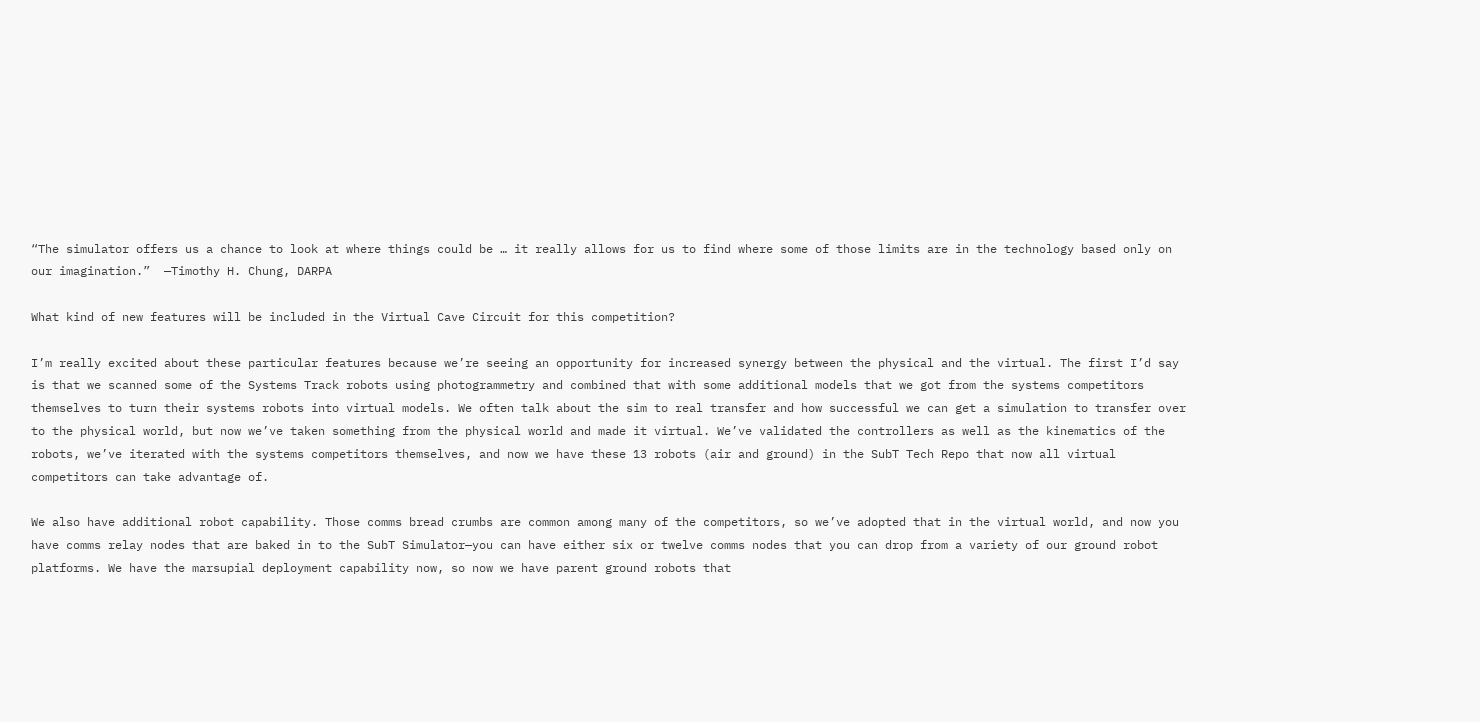“The simulator offers us a chance to look at where things could be … it really allows for us to find where some of those limits are in the technology based only on our imagination.”  —Timothy H. Chung, DARPA

What kind of new features will be included in the Virtual Cave Circuit for this competition?

I’m really excited about these particular features because we’re seeing an opportunity for increased synergy between the physical and the virtual. The first I’d say is that we scanned some of the Systems Track robots using photogrammetry and combined that with some additional models that we got from the systems competitors themselves to turn their systems robots into virtual models. We often talk about the sim to real transfer and how successful we can get a simulation to transfer over to the physical world, but now we’ve taken something from the physical world and made it virtual. We’ve validated the controllers as well as the kinematics of the robots, we’ve iterated with the systems competitors themselves, and now we have these 13 robots (air and ground) in the SubT Tech Repo that now all virtual competitors can take advantage of.

We also have additional robot capability. Those comms bread crumbs are common among many of the competitors, so we’ve adopted that in the virtual world, and now you have comms relay nodes that are baked in to the SubT Simulator—you can have either six or twelve comms nodes that you can drop from a variety of our ground robot platforms. We have the marsupial deployment capability now, so now we have parent ground robots that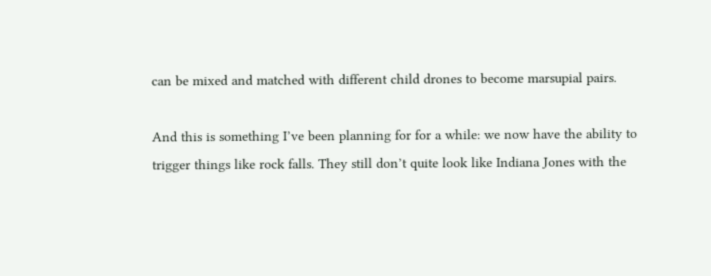can be mixed and matched with different child drones to become marsupial pairs.

And this is something I’ve been planning for for a while: we now have the ability to trigger things like rock falls. They still don’t quite look like Indiana Jones with the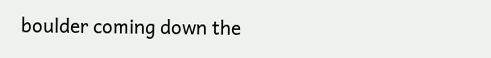boulder coming down the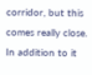corridor, but this comes really close. In addition to it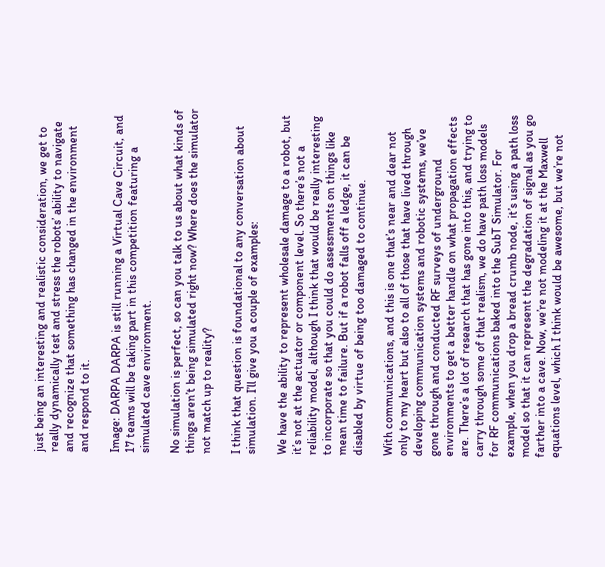just being an interesting and realistic consideration, we get to really dynamically test and stress the robots’ ability to navigate and recognize that something has changed in the environment and respond to it.

Image: DARPA DARPA is still running a Virtual Cave Circuit, and 17 teams will be taking part in this competition featuring a simulated cave environment.

No simulation is perfect, so can you talk to us about what kinds of things aren’t being simulated right now? Where does the simulator not match up to reality?

I think that question is foundational to any conversation about simulation. I’ll give you a couple of examples:

We have the ability to represent wholesale damage to a robot, but it’s not at the actuator or component level. So there’s not a reliability model, although I think that would be really interesting to incorporate so that you could do assessments on things like mean time to failure. But if a robot falls off a ledge, it can be disabled by virtue of being too damaged to continue.

With communications, and this is one that’s near and dear not only to my heart but also to all of those that have lived through developing communication systems and robotic systems, we’ve gone through and conducted RF surveys of underground environments to get a better handle on what propagation effects are. There’s a lot of research that has gone into this, and trying to carry through some of that realism, we do have path loss models for RF communications baked into the SubT Simulator. For example, when you drop a bread crumb node, it’s using a path loss model so that it can represent the degradation of signal as you go farther into a cave. Now, we’re not modeling it at the Maxwell equations level, which I think would be awesome, but we’re not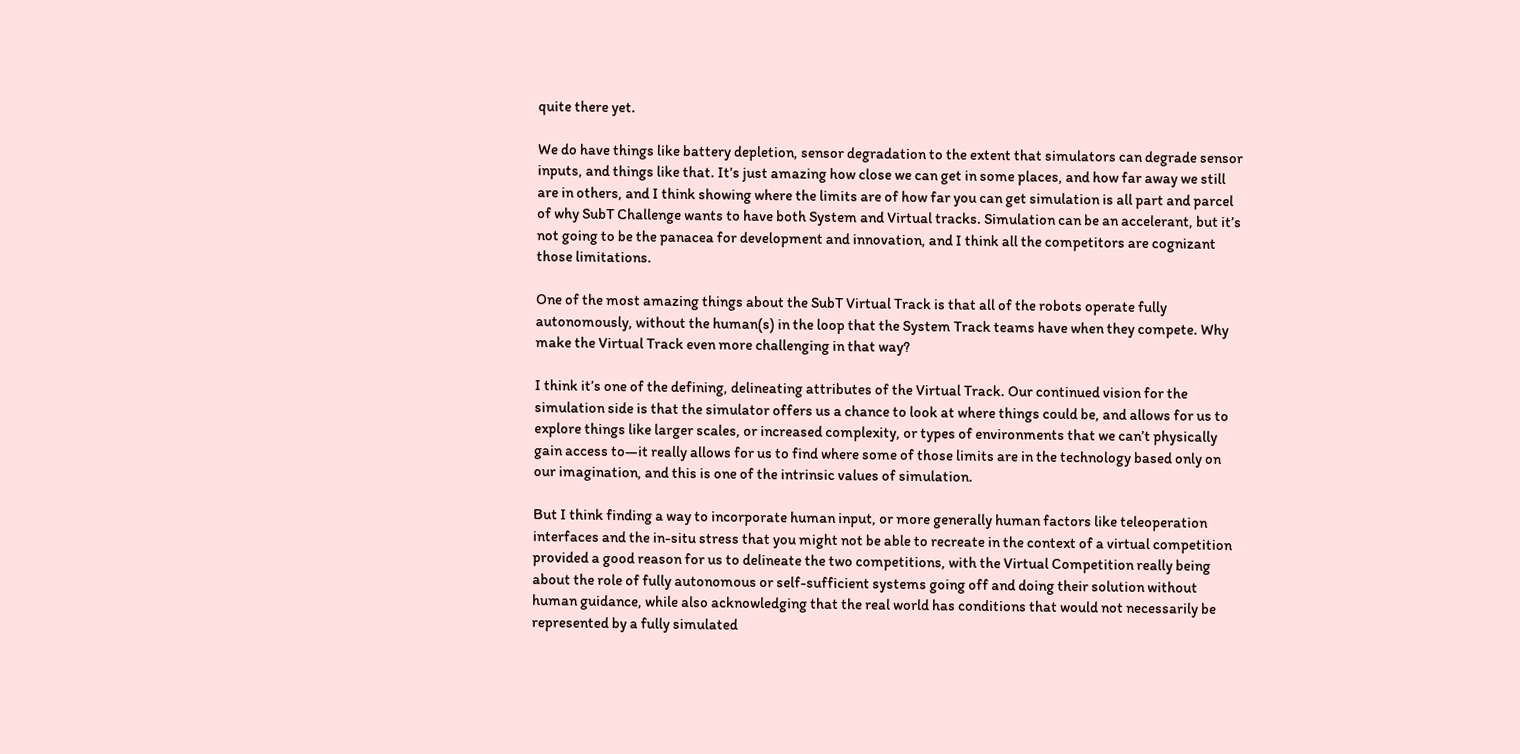quite there yet.

We do have things like battery depletion, sensor degradation to the extent that simulators can degrade sensor inputs, and things like that. It’s just amazing how close we can get in some places, and how far away we still are in others, and I think showing where the limits are of how far you can get simulation is all part and parcel of why SubT Challenge wants to have both System and Virtual tracks. Simulation can be an accelerant, but it’s not going to be the panacea for development and innovation, and I think all the competitors are cognizant those limitations.

One of the most amazing things about the SubT Virtual Track is that all of the robots operate fully autonomously, without the human(s) in the loop that the System Track teams have when they compete. Why make the Virtual Track even more challenging in that way?

I think it’s one of the defining, delineating attributes of the Virtual Track. Our continued vision for the simulation side is that the simulator offers us a chance to look at where things could be, and allows for us to explore things like larger scales, or increased complexity, or types of environments that we can’t physically gain access to—it really allows for us to find where some of those limits are in the technology based only on our imagination, and this is one of the intrinsic values of simulation.

But I think finding a way to incorporate human input, or more generally human factors like teleoperation interfaces and the in-situ stress that you might not be able to recreate in the context of a virtual competition provided a good reason for us to delineate the two competitions, with the Virtual Competition really being about the role of fully autonomous or self-sufficient systems going off and doing their solution without human guidance, while also acknowledging that the real world has conditions that would not necessarily be represented by a fully simulated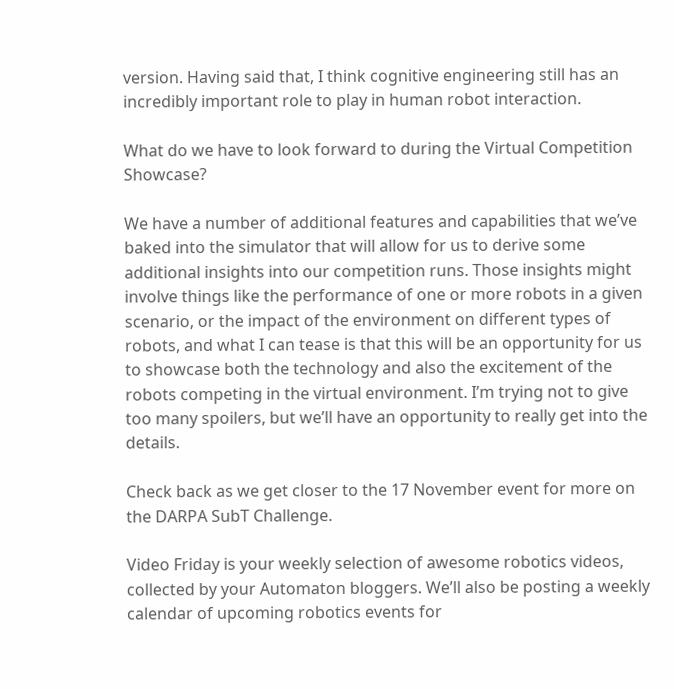version. Having said that, I think cognitive engineering still has an incredibly important role to play in human robot interaction.

What do we have to look forward to during the Virtual Competition Showcase?

We have a number of additional features and capabilities that we’ve baked into the simulator that will allow for us to derive some additional insights into our competition runs. Those insights might involve things like the performance of one or more robots in a given scenario, or the impact of the environment on different types of robots, and what I can tease is that this will be an opportunity for us to showcase both the technology and also the excitement of the robots competing in the virtual environment. I’m trying not to give too many spoilers, but we’ll have an opportunity to really get into the details.

Check back as we get closer to the 17 November event for more on the DARPA SubT Challenge.

Video Friday is your weekly selection of awesome robotics videos, collected by your Automaton bloggers. We’ll also be posting a weekly calendar of upcoming robotics events for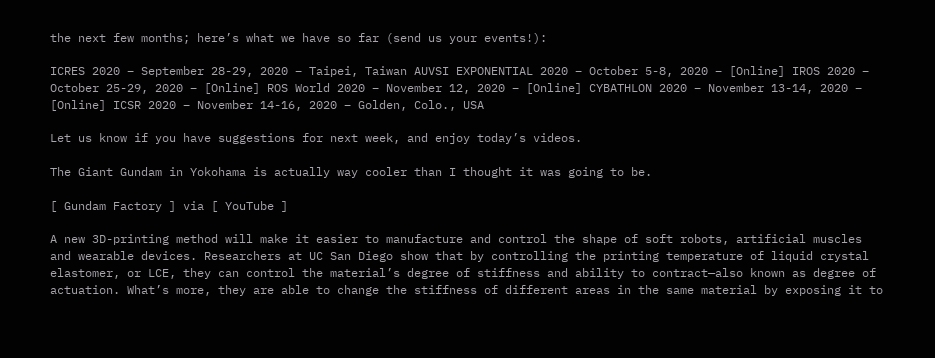the next few months; here’s what we have so far (send us your events!):

ICRES 2020 – September 28-29, 2020 – Taipei, Taiwan AUVSI EXPONENTIAL 2020 – October 5-8, 2020 – [Online] IROS 2020 – October 25-29, 2020 – [Online] ROS World 2020 – November 12, 2020 – [Online] CYBATHLON 2020 – November 13-14, 2020 – [Online] ICSR 2020 – November 14-16, 2020 – Golden, Colo., USA

Let us know if you have suggestions for next week, and enjoy today’s videos.

The Giant Gundam in Yokohama is actually way cooler than I thought it was going to be.

[ Gundam Factory ] via [ YouTube ]

A new 3D-printing method will make it easier to manufacture and control the shape of soft robots, artificial muscles and wearable devices. Researchers at UC San Diego show that by controlling the printing temperature of liquid crystal elastomer, or LCE, they can control the material’s degree of stiffness and ability to contract—also known as degree of actuation. What’s more, they are able to change the stiffness of different areas in the same material by exposing it to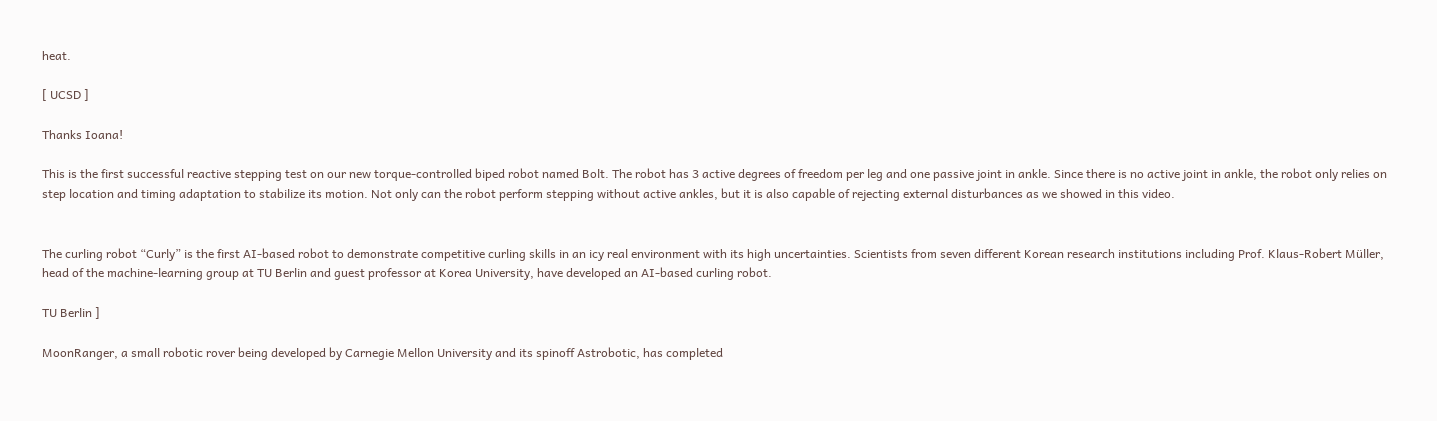heat.

[ UCSD ]

Thanks Ioana!

This is the first successful reactive stepping test on our new torque-controlled biped robot named Bolt. The robot has 3 active degrees of freedom per leg and one passive joint in ankle. Since there is no active joint in ankle, the robot only relies on step location and timing adaptation to stabilize its motion. Not only can the robot perform stepping without active ankles, but it is also capable of rejecting external disturbances as we showed in this video.


The curling robot “Curly” is the first AI-based robot to demonstrate competitive curling skills in an icy real environment with its high uncertainties. Scientists from seven different Korean research institutions including Prof. Klaus-Robert Müller, head of the machine-learning group at TU Berlin and guest professor at Korea University, have developed an AI-based curling robot.

TU Berlin ]

MoonRanger, a small robotic rover being developed by Carnegie Mellon University and its spinoff Astrobotic, has completed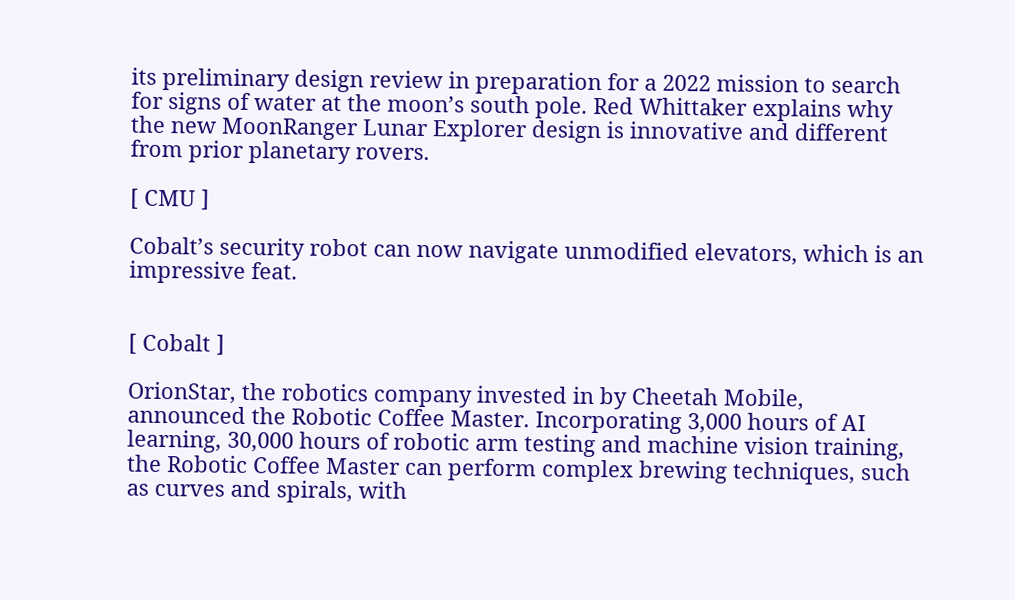its preliminary design review in preparation for a 2022 mission to search for signs of water at the moon’s south pole. Red Whittaker explains why the new MoonRanger Lunar Explorer design is innovative and different from prior planetary rovers.

[ CMU ]

Cobalt’s security robot can now navigate unmodified elevators, which is an impressive feat.


[ Cobalt ]

OrionStar, the robotics company invested in by Cheetah Mobile, announced the Robotic Coffee Master. Incorporating 3,000 hours of AI learning, 30,000 hours of robotic arm testing and machine vision training, the Robotic Coffee Master can perform complex brewing techniques, such as curves and spirals, with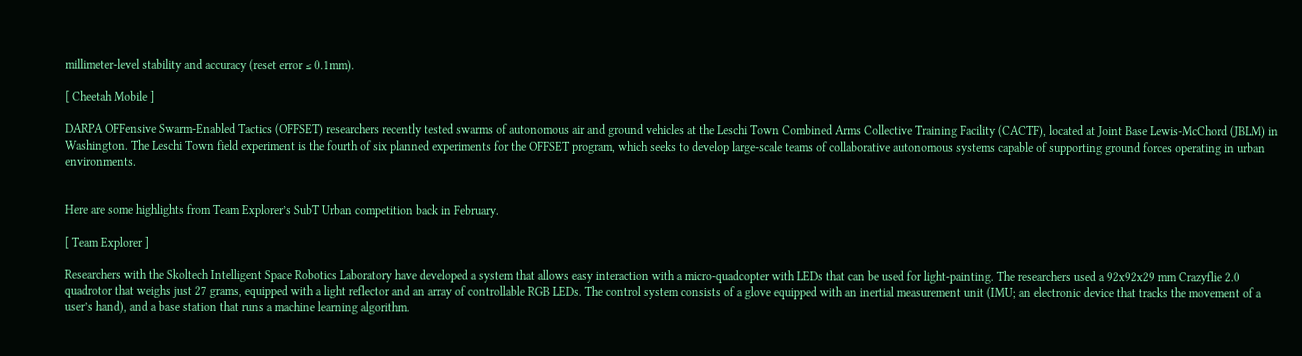millimeter-level stability and accuracy (reset error ≤ 0.1mm).

[ Cheetah Mobile ]

DARPA OFFensive Swarm-Enabled Tactics (OFFSET) researchers recently tested swarms of autonomous air and ground vehicles at the Leschi Town Combined Arms Collective Training Facility (CACTF), located at Joint Base Lewis-McChord (JBLM) in Washington. The Leschi Town field experiment is the fourth of six planned experiments for the OFFSET program, which seeks to develop large-scale teams of collaborative autonomous systems capable of supporting ground forces operating in urban environments.


Here are some highlights from Team Explorer’s SubT Urban competition back in February.

[ Team Explorer ]

Researchers with the Skoltech Intelligent Space Robotics Laboratory have developed a system that allows easy interaction with a micro-quadcopter with LEDs that can be used for light-painting. The researchers used a 92x92x29 mm Crazyflie 2.0 quadrotor that weighs just 27 grams, equipped with a light reflector and an array of controllable RGB LEDs. The control system consists of a glove equipped with an inertial measurement unit (IMU; an electronic device that tracks the movement of a user’s hand), and a base station that runs a machine learning algorithm.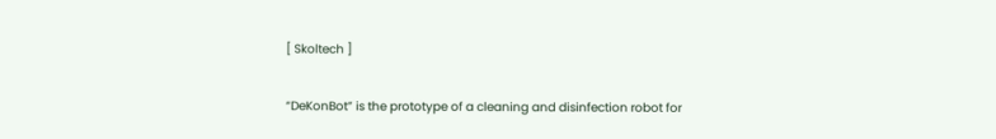[ Skoltech ]

“DeKonBot” is the prototype of a cleaning and disinfection robot for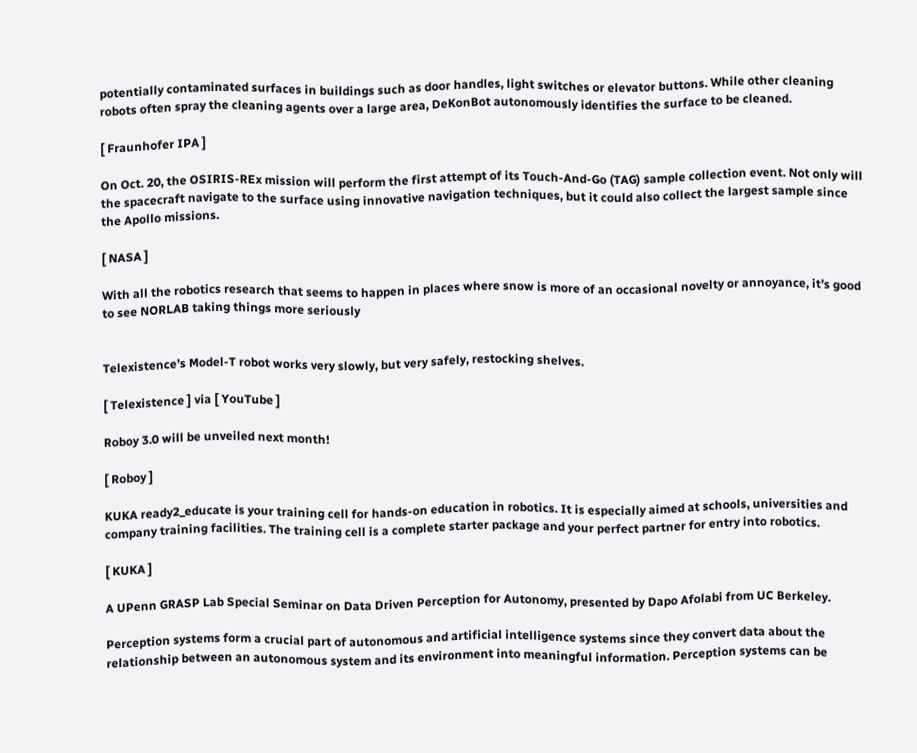potentially contaminated surfaces in buildings such as door handles, light switches or elevator buttons. While other cleaning robots often spray the cleaning agents over a large area, DeKonBot autonomously identifies the surface to be cleaned.

[ Fraunhofer IPA ]

On Oct. 20, the OSIRIS-REx mission will perform the first attempt of its Touch-And-Go (TAG) sample collection event. Not only will the spacecraft navigate to the surface using innovative navigation techniques, but it could also collect the largest sample since the Apollo missions.

[ NASA ]

With all the robotics research that seems to happen in places where snow is more of an occasional novelty or annoyance, it’s good to see NORLAB taking things more seriously


Telexistence’s Model-T robot works very slowly, but very safely, restocking shelves.

[ Telexistence ] via [ YouTube ]

Roboy 3.0 will be unveiled next month!

[ Roboy ]

KUKA ready2_educate is your training cell for hands-on education in robotics. It is especially aimed at schools, universities and company training facilities. The training cell is a complete starter package and your perfect partner for entry into robotics.

[ KUKA ]

A UPenn GRASP Lab Special Seminar on Data Driven Perception for Autonomy, presented by Dapo Afolabi from UC Berkeley.

Perception systems form a crucial part of autonomous and artificial intelligence systems since they convert data about the relationship between an autonomous system and its environment into meaningful information. Perception systems can be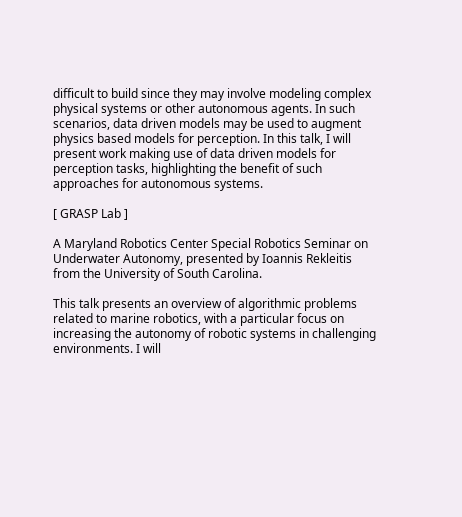difficult to build since they may involve modeling complex physical systems or other autonomous agents. In such scenarios, data driven models may be used to augment physics based models for perception. In this talk, I will present work making use of data driven models for perception tasks, highlighting the benefit of such approaches for autonomous systems.

[ GRASP Lab ]

A Maryland Robotics Center Special Robotics Seminar on Underwater Autonomy, presented by Ioannis Rekleitis from the University of South Carolina.

This talk presents an overview of algorithmic problems related to marine robotics, with a particular focus on increasing the autonomy of robotic systems in challenging environments. I will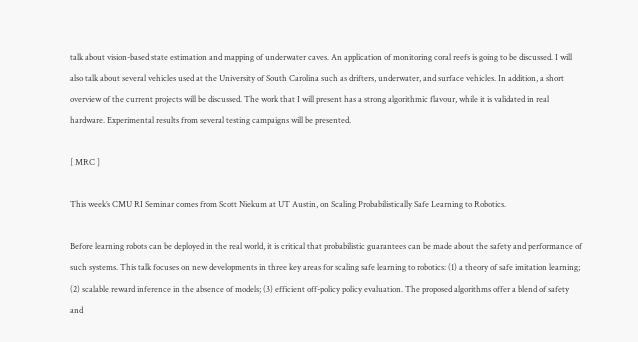talk about vision-based state estimation and mapping of underwater caves. An application of monitoring coral reefs is going to be discussed. I will also talk about several vehicles used at the University of South Carolina such as drifters, underwater, and surface vehicles. In addition, a short overview of the current projects will be discussed. The work that I will present has a strong algorithmic flavour, while it is validated in real hardware. Experimental results from several testing campaigns will be presented.

[ MRC ]

This week’s CMU RI Seminar comes from Scott Niekum at UT Austin, on Scaling Probabilistically Safe Learning to Robotics.

Before learning robots can be deployed in the real world, it is critical that probabilistic guarantees can be made about the safety and performance of such systems. This talk focuses on new developments in three key areas for scaling safe learning to robotics: (1) a theory of safe imitation learning; (2) scalable reward inference in the absence of models; (3) efficient off-policy policy evaluation. The proposed algorithms offer a blend of safety and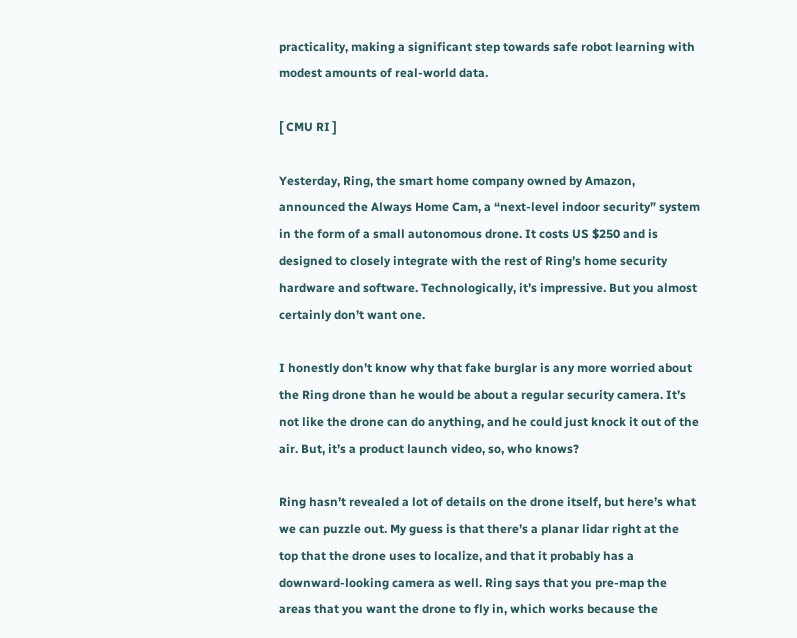practicality, making a significant step towards safe robot learning with modest amounts of real-world data.

[ CMU RI ]

Yesterday, Ring, the smart home company owned by Amazon, announced the Always Home Cam, a “next-level indoor security” system in the form of a small autonomous drone. It costs US $250 and is designed to closely integrate with the rest of Ring’s home security hardware and software. Technologically, it’s impressive. But you almost certainly don’t want one.

I honestly don’t know why that fake burglar is any more worried about the Ring drone than he would be about a regular security camera. It’s not like the drone can do anything, and he could just knock it out of the air. But, it’s a product launch video, so, who knows?

Ring hasn’t revealed a lot of details on the drone itself, but here’s what we can puzzle out. My guess is that there’s a planar lidar right at the top that the drone uses to localize, and that it probably has a downward-looking camera as well. Ring says that you pre-map the areas that you want the drone to fly in, which works because the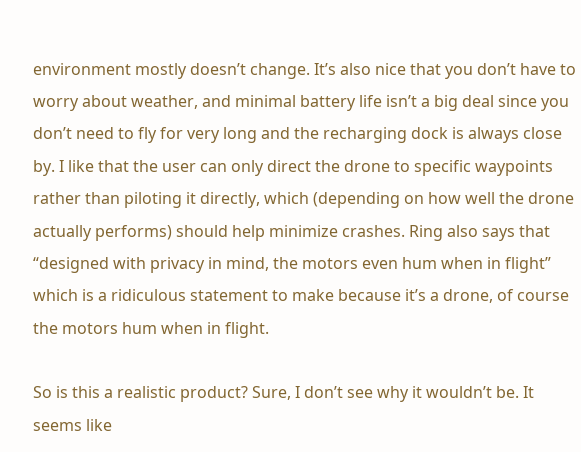environment mostly doesn’t change. It’s also nice that you don’t have to worry about weather, and minimal battery life isn’t a big deal since you don’t need to fly for very long and the recharging dock is always close by. I like that the user can only direct the drone to specific waypoints rather than piloting it directly, which (depending on how well the drone actually performs) should help minimize crashes. Ring also says that “designed with privacy in mind, the motors even hum when in flight” which is a ridiculous statement to make because it’s a drone, of course the motors hum when in flight.

So is this a realistic product? Sure, I don’t see why it wouldn’t be. It seems like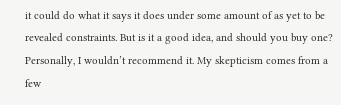it could do what it says it does under some amount of as yet to be revealed constraints. But is it a good idea, and should you buy one? Personally, I wouldn’t recommend it. My skepticism comes from a few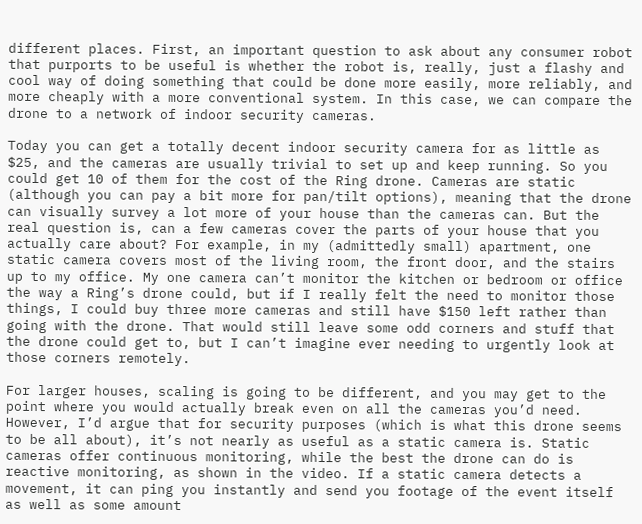different places. First, an important question to ask about any consumer robot that purports to be useful is whether the robot is, really, just a flashy and cool way of doing something that could be done more easily, more reliably, and more cheaply with a more conventional system. In this case, we can compare the drone to a network of indoor security cameras.

Today you can get a totally decent indoor security camera for as little as $25, and the cameras are usually trivial to set up and keep running. So you could get 10 of them for the cost of the Ring drone. Cameras are static (although you can pay a bit more for pan/tilt options), meaning that the drone can visually survey a lot more of your house than the cameras can. But the real question is, can a few cameras cover the parts of your house that you actually care about? For example, in my (admittedly small) apartment, one static camera covers most of the living room, the front door, and the stairs up to my office. My one camera can’t monitor the kitchen or bedroom or office the way a Ring’s drone could, but if I really felt the need to monitor those things, I could buy three more cameras and still have $150 left rather than going with the drone. That would still leave some odd corners and stuff that the drone could get to, but I can’t imagine ever needing to urgently look at those corners remotely.

For larger houses, scaling is going to be different, and you may get to the point where you would actually break even on all the cameras you’d need. However, I’d argue that for security purposes (which is what this drone seems to be all about), it’s not nearly as useful as a static camera is. Static cameras offer continuous monitoring, while the best the drone can do is reactive monitoring, as shown in the video. If a static camera detects a movement, it can ping you instantly and send you footage of the event itself as well as some amount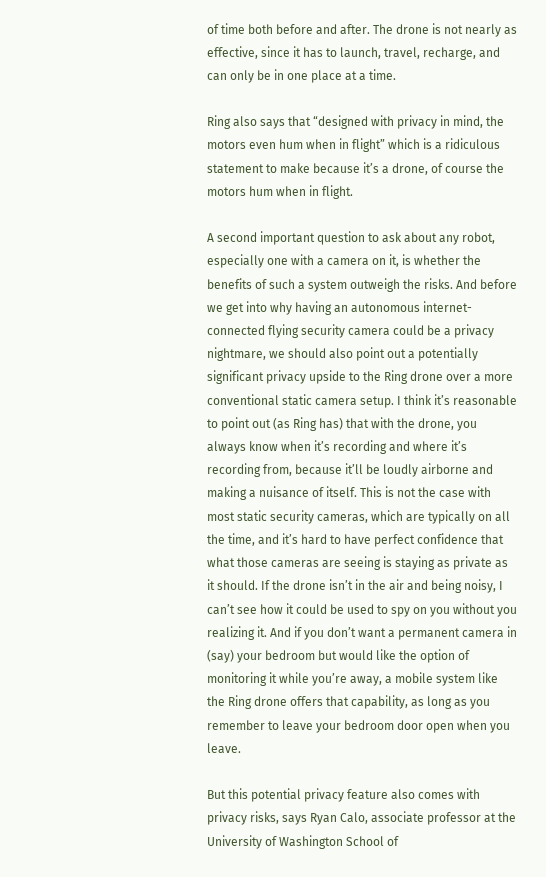of time both before and after. The drone is not nearly as effective, since it has to launch, travel, recharge, and can only be in one place at a time.

Ring also says that “designed with privacy in mind, the motors even hum when in flight” which is a ridiculous statement to make because it’s a drone, of course the motors hum when in flight.

A second important question to ask about any robot, especially one with a camera on it, is whether the benefits of such a system outweigh the risks. And before we get into why having an autonomous internet-connected flying security camera could be a privacy nightmare, we should also point out a potentially significant privacy upside to the Ring drone over a more conventional static camera setup. I think it’s reasonable to point out (as Ring has) that with the drone, you always know when it’s recording and where it’s recording from, because it’ll be loudly airborne and making a nuisance of itself. This is not the case with most static security cameras, which are typically on all the time, and it’s hard to have perfect confidence that what those cameras are seeing is staying as private as it should. If the drone isn’t in the air and being noisy, I can’t see how it could be used to spy on you without you realizing it. And if you don’t want a permanent camera in (say) your bedroom but would like the option of monitoring it while you’re away, a mobile system like the Ring drone offers that capability, as long as you remember to leave your bedroom door open when you leave.

But this potential privacy feature also comes with privacy risks, says Ryan Calo, associate professor at the University of Washington School of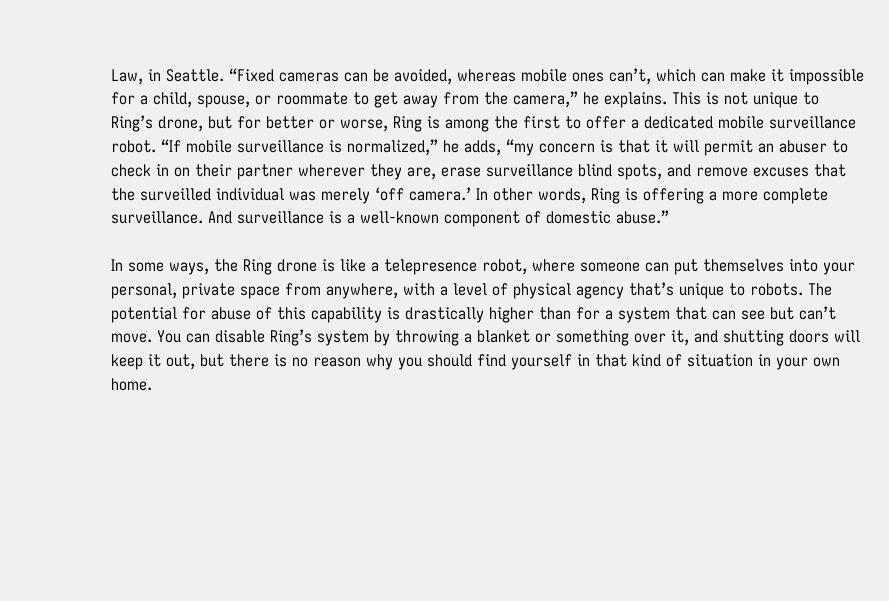Law, in Seattle. “Fixed cameras can be avoided, whereas mobile ones can’t, which can make it impossible for a child, spouse, or roommate to get away from the camera,” he explains. This is not unique to Ring’s drone, but for better or worse, Ring is among the first to offer a dedicated mobile surveillance robot. “If mobile surveillance is normalized,” he adds, “my concern is that it will permit an abuser to check in on their partner wherever they are, erase surveillance blind spots, and remove excuses that the surveilled individual was merely ‘off camera.’ In other words, Ring is offering a more complete surveillance. And surveillance is a well-known component of domestic abuse.”

In some ways, the Ring drone is like a telepresence robot, where someone can put themselves into your personal, private space from anywhere, with a level of physical agency that’s unique to robots. The potential for abuse of this capability is drastically higher than for a system that can see but can’t move. You can disable Ring’s system by throwing a blanket or something over it, and shutting doors will keep it out, but there is no reason why you should find yourself in that kind of situation in your own home.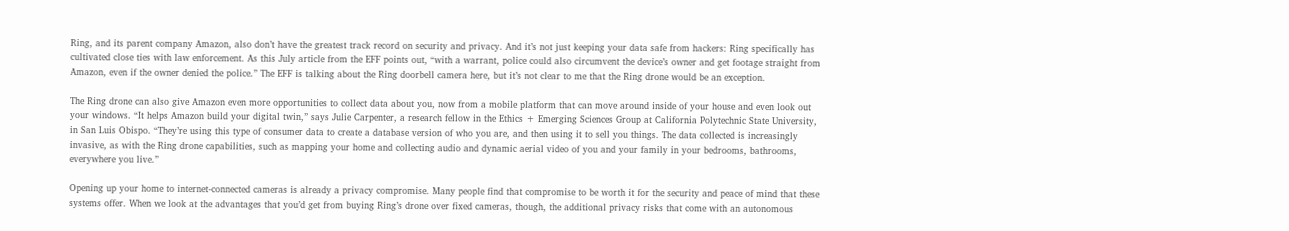Ring, and its parent company Amazon, also don’t have the greatest track record on security and privacy. And it’s not just keeping your data safe from hackers: Ring specifically has cultivated close ties with law enforcement. As this July article from the EFF points out, “with a warrant, police could also circumvent the device’s owner and get footage straight from Amazon, even if the owner denied the police.” The EFF is talking about the Ring doorbell camera here, but it’s not clear to me that the Ring drone would be an exception.

The Ring drone can also give Amazon even more opportunities to collect data about you, now from a mobile platform that can move around inside of your house and even look out your windows. “It helps Amazon build your digital twin,” says Julie Carpenter, a research fellow in the Ethics + Emerging Sciences Group at California Polytechnic State University, in San Luis Obispo. “They’re using this type of consumer data to create a database version of who you are, and then using it to sell you things. The data collected is increasingly invasive, as with the Ring drone capabilities, such as mapping your home and collecting audio and dynamic aerial video of you and your family in your bedrooms, bathrooms, everywhere you live.”

Opening up your home to internet-connected cameras is already a privacy compromise. Many people find that compromise to be worth it for the security and peace of mind that these systems offer. When we look at the advantages that you’d get from buying Ring’s drone over fixed cameras, though, the additional privacy risks that come with an autonomous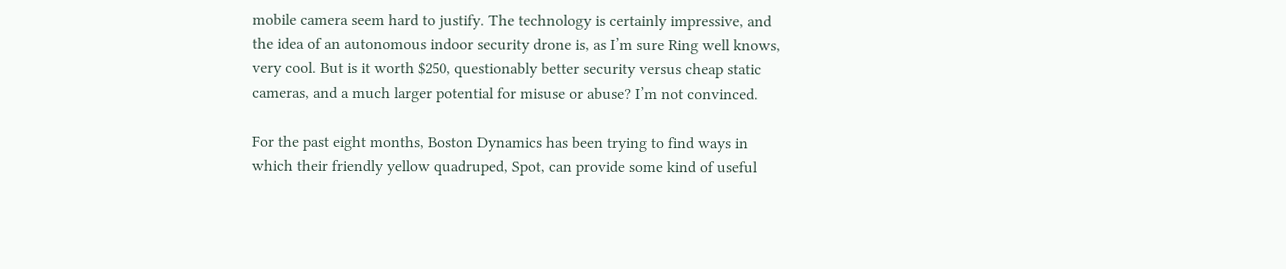mobile camera seem hard to justify. The technology is certainly impressive, and the idea of an autonomous indoor security drone is, as I’m sure Ring well knows, very cool. But is it worth $250, questionably better security versus cheap static cameras, and a much larger potential for misuse or abuse? I’m not convinced.

For the past eight months, Boston Dynamics has been trying to find ways in which their friendly yellow quadruped, Spot, can provide some kind of useful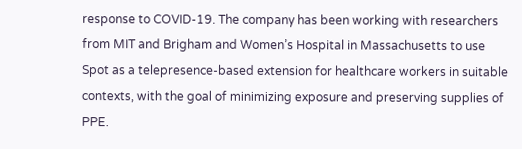response to COVID-19. The company has been working with researchers from MIT and Brigham and Women’s Hospital in Massachusetts to use Spot as a telepresence-based extension for healthcare workers in suitable contexts, with the goal of minimizing exposure and preserving supplies of PPE.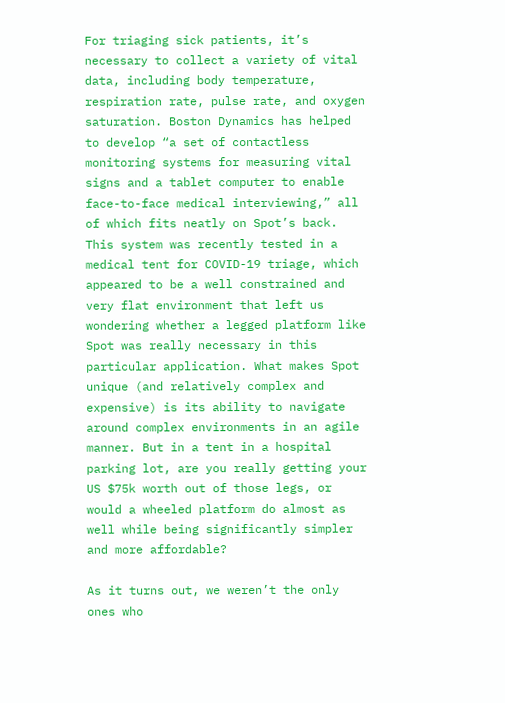For triaging sick patients, it’s necessary to collect a variety of vital data, including body temperature, respiration rate, pulse rate, and oxygen saturation. Boston Dynamics has helped to develop “a set of contactless  monitoring systems for measuring vital signs and a tablet computer to enable face-to-face medical interviewing,” all of which fits neatly on Spot’s back. This system was recently tested in a medical tent for COVID-19 triage, which appeared to be a well constrained and very flat environment that left us wondering whether a legged platform like Spot was really necessary in this particular application. What makes Spot unique (and relatively complex and expensive) is its ability to navigate around complex environments in an agile manner. But in a tent in a hospital parking lot, are you really getting your US $75k worth out of those legs, or would a wheeled platform do almost as well while being significantly simpler and more affordable?

As it turns out, we weren’t the only ones who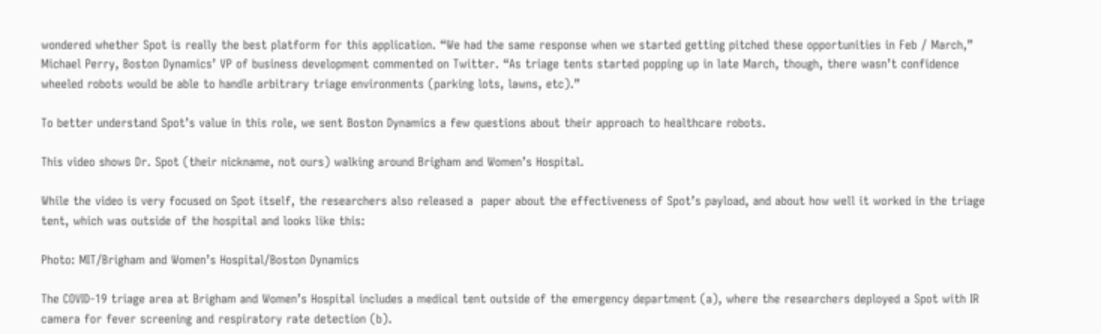wondered whether Spot is really the best platform for this application. “We had the same response when we started getting pitched these opportunities in Feb / March,” Michael Perry, Boston Dynamics’ VP of business development commented on Twitter. “As triage tents started popping up in late March, though, there wasn’t confidence wheeled robots would be able to handle arbitrary triage environments (parking lots, lawns, etc).”

To better understand Spot’s value in this role, we sent Boston Dynamics a few questions about their approach to healthcare robots.

This video shows Dr. Spot (their nickname, not ours) walking around Brigham and Women’s Hospital.

While the video is very focused on Spot itself, the researchers also released a  paper about the effectiveness of Spot’s payload, and about how well it worked in the triage tent, which was outside of the hospital and looks like this:

Photo: MIT/Brigham and Women’s Hospital/Boston Dynamics

The COVID-19 triage area at Brigham and Women’s Hospital includes a medical tent outside of the emergency department (a), where the researchers deployed a Spot with IR camera for fever screening and respiratory rate detection (b).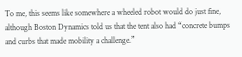To me, this seems like somewhere a wheeled robot would do just fine, although Boston Dynamics told us that the tent also had “concrete bumps and curbs that made mobility a challenge.”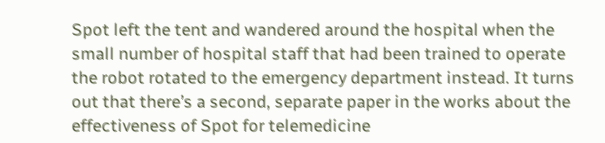Spot left the tent and wandered around the hospital when the small number of hospital staff that had been trained to operate the robot rotated to the emergency department instead. It turns out that there’s a second, separate paper in the works about the effectiveness of Spot for telemedicine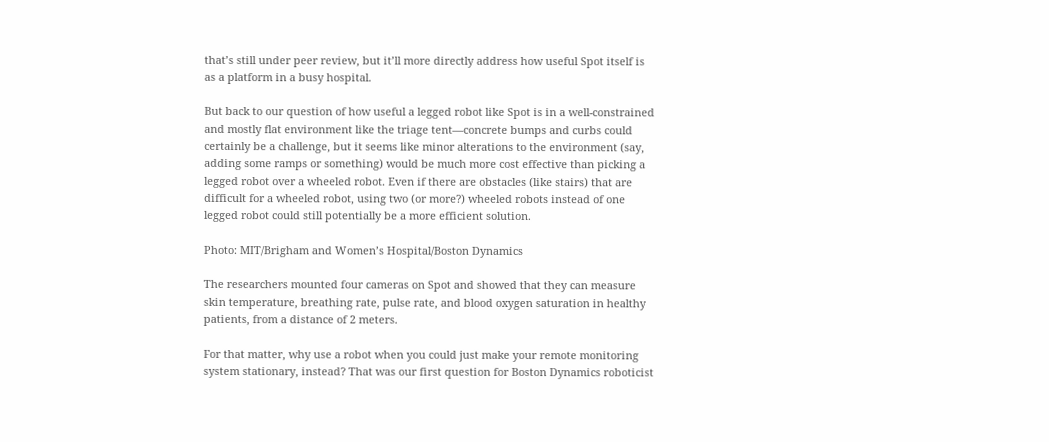that’s still under peer review, but it’ll more directly address how useful Spot itself is as a platform in a busy hospital.

But back to our question of how useful a legged robot like Spot is in a well-constrained and mostly flat environment like the triage tent—concrete bumps and curbs could certainly be a challenge, but it seems like minor alterations to the environment (say, adding some ramps or something) would be much more cost effective than picking a legged robot over a wheeled robot. Even if there are obstacles (like stairs) that are difficult for a wheeled robot, using two (or more?) wheeled robots instead of one legged robot could still potentially be a more efficient solution.

Photo: MIT/Brigham and Women’s Hospital/Boston Dynamics

The researchers mounted four cameras on Spot and showed that they can measure skin temperature, breathing rate, pulse rate, and blood oxygen saturation in healthy patients, from a distance of 2 meters.

For that matter, why use a robot when you could just make your remote monitoring system stationary, instead? That was our first question for Boston Dynamics roboticist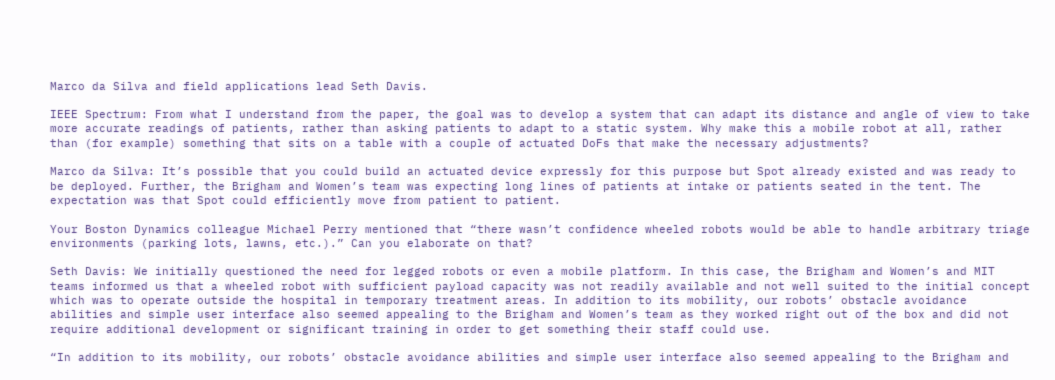Marco da Silva and field applications lead Seth Davis.

IEEE Spectrum: From what I understand from the paper, the goal was to develop a system that can adapt its distance and angle of view to take more accurate readings of patients, rather than asking patients to adapt to a static system. Why make this a mobile robot at all, rather than (for example) something that sits on a table with a couple of actuated DoFs that make the necessary adjustments?

Marco da Silva: It’s possible that you could build an actuated device expressly for this purpose but Spot already existed and was ready to be deployed. Further, the Brigham and Women’s team was expecting long lines of patients at intake or patients seated in the tent. The expectation was that Spot could efficiently move from patient to patient.

Your Boston Dynamics colleague Michael Perry mentioned that “there wasn’t confidence wheeled robots would be able to handle arbitrary triage environments (parking lots, lawns, etc.).” Can you elaborate on that?

Seth Davis: We initially questioned the need for legged robots or even a mobile platform. In this case, the Brigham and Women’s and MIT teams informed us that a wheeled robot with sufficient payload capacity was not readily available and not well suited to the initial concept which was to operate outside the hospital in temporary treatment areas. In addition to its mobility, our robots’ obstacle avoidance abilities and simple user interface also seemed appealing to the Brigham and Women’s team as they worked right out of the box and did not require additional development or significant training in order to get something their staff could use.

“In addition to its mobility, our robots’ obstacle avoidance abilities and simple user interface also seemed appealing to the Brigham and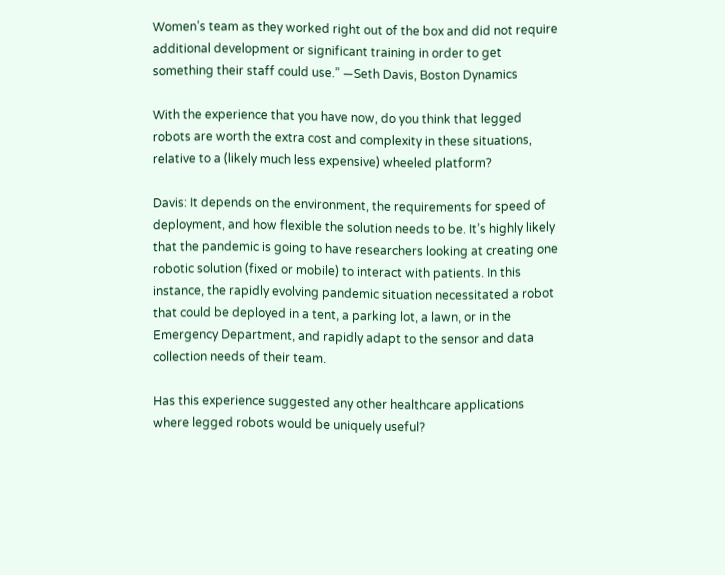Women’s team as they worked right out of the box and did not require additional development or significant training in order to get something their staff could use.” —Seth Davis, Boston Dynamics

With the experience that you have now, do you think that legged robots are worth the extra cost and complexity in these situations, relative to a (likely much less expensive) wheeled platform?

Davis: It depends on the environment, the requirements for speed of deployment, and how flexible the solution needs to be. It’s highly likely that the pandemic is going to have researchers looking at creating one robotic solution (fixed or mobile) to interact with patients. In this instance, the rapidly evolving pandemic situation necessitated a robot that could be deployed in a tent, a parking lot, a lawn, or in the Emergency Department, and rapidly adapt to the sensor and data collection needs of their team.

Has this experience suggested any other healthcare applications where legged robots would be uniquely useful?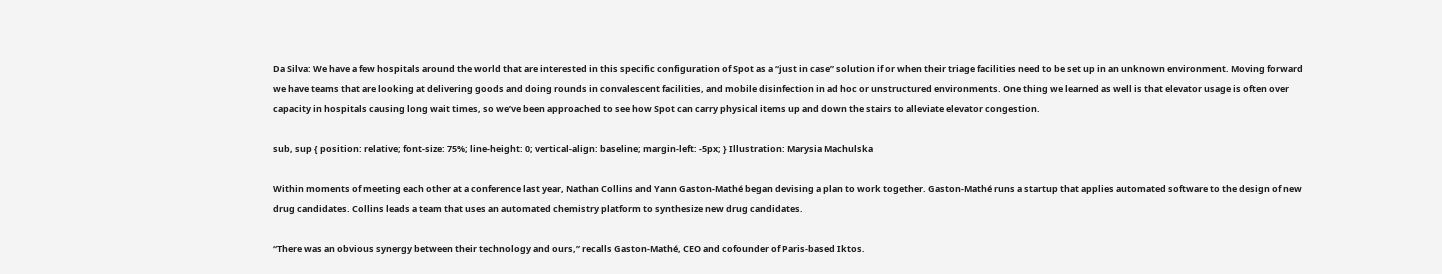Da Silva: We have a few hospitals around the world that are interested in this specific configuration of Spot as a “just in case” solution if or when their triage facilities need to be set up in an unknown environment. Moving forward we have teams that are looking at delivering goods and doing rounds in convalescent facilities, and mobile disinfection in ad hoc or unstructured environments. One thing we learned as well is that elevator usage is often over capacity in hospitals causing long wait times, so we’ve been approached to see how Spot can carry physical items up and down the stairs to alleviate elevator congestion.

sub, sup { position: relative; font-size: 75%; line-height: 0; vertical-align: baseline; margin-left: -5px; } Illustration: Marysia Machulska

Within moments of meeting each other at a conference last year, Nathan Collins and Yann Gaston-Mathé began devising a plan to work together. Gaston-Mathé runs a startup that applies automated software to the design of new drug candidates. Collins leads a team that uses an automated chemistry platform to synthesize new drug candidates.

“There was an obvious synergy between their technology and ours,” recalls Gaston-Mathé, CEO and cofounder of Paris-based Iktos.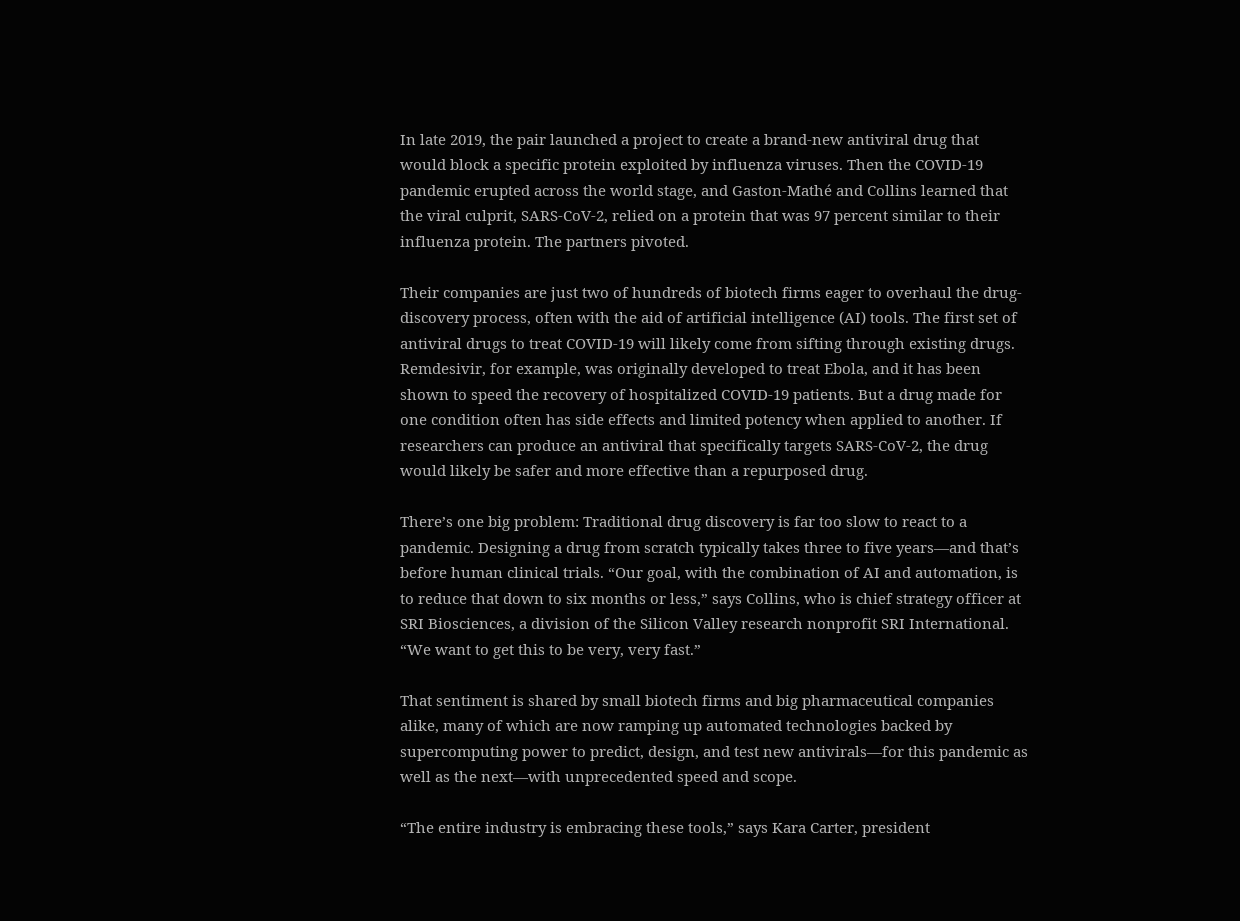In late 2019, the pair launched a project to create a brand-new antiviral drug that would block a specific protein exploited by influenza viruses. Then the COVID-19 pandemic erupted across the world stage, and Gaston-Mathé and Collins learned that the viral culprit, SARS-CoV-2, relied on a protein that was 97 percent similar to their influenza protein. The partners pivoted.

Their companies are just two of hundreds of biotech firms eager to overhaul the drug-discovery process, often with the aid of artificial intelligence (AI) tools. The first set of antiviral drugs to treat COVID-19 will likely come from sifting through existing drugs. Remdesivir, for example, was originally developed to treat Ebola, and it has been shown to speed the recovery of hospitalized COVID-19 patients. But a drug made for one condition often has side effects and limited potency when applied to another. If researchers can produce an antiviral that specifically targets SARS-CoV-2, the drug would likely be safer and more effective than a repurposed drug.

There’s one big problem: Traditional drug discovery is far too slow to react to a pandemic. Designing a drug from scratch typically takes three to five years—and that’s before human clinical trials. “Our goal, with the combination of AI and automation, is to reduce that down to six months or less,” says Collins, who is chief strategy officer at SRI Biosciences, a division of the Silicon Valley research nonprofit SRI International. “We want to get this to be very, very fast.”

That sentiment is shared by small biotech firms and big pharmaceutical companies alike, many of which are now ramping up automated technologies backed by supercomputing power to predict, design, and test new antivirals—for this pandemic as well as the next—with unprecedented speed and scope.

“The entire industry is embracing these tools,” says Kara Carter, president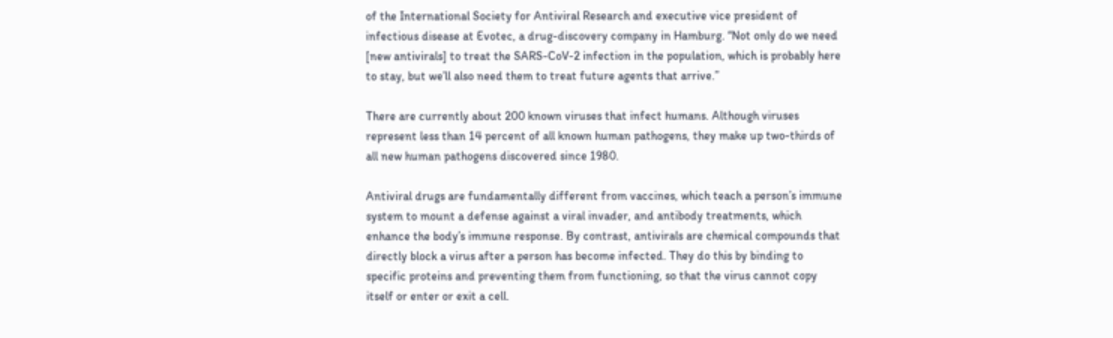of the International Society for Antiviral Research and executive vice president of infectious disease at Evotec, a drug-discovery company in Hamburg. “Not only do we need [new antivirals] to treat the SARS-CoV-2 infection in the population, which is probably here to stay, but we’ll also need them to treat future agents that arrive.”

There are currently about 200 known viruses that infect humans. Although viruses represent less than 14 percent of all known human pathogens, they make up two-thirds of all new human pathogens discovered since 1980.

Antiviral drugs are fundamentally different from vaccines, which teach a person’s immune system to mount a defense against a viral invader, and antibody treatments, which enhance the body’s immune response. By contrast, antivirals are chemical compounds that directly block a virus after a person has become infected. They do this by binding to specific proteins and preventing them from functioning, so that the virus cannot copy itself or enter or exit a cell.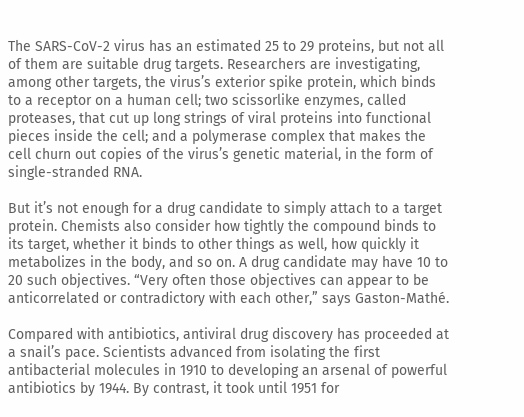The SARS-CoV-2 virus has an estimated 25 to 29 proteins, but not all of them are suitable drug targets. Researchers are investigating, among other targets, the virus’s exterior spike protein, which binds to a receptor on a human cell; two scissorlike enzymes, called proteases, that cut up long strings of viral proteins into functional pieces inside the cell; and a polymerase complex that makes the cell churn out copies of the virus’s genetic material, in the form of single-stranded RNA.

But it’s not enough for a drug candidate to simply attach to a target protein. Chemists also consider how tightly the compound binds to its target, whether it binds to other things as well, how quickly it metabolizes in the body, and so on. A drug candidate may have 10 to 20 such objectives. “Very often those objectives can appear to be anticorrelated or contradictory with each other,” says Gaston-Mathé.

Compared with antibiotics, antiviral drug discovery has proceeded at a snail’s pace. Scientists advanced from isolating the first antibacterial molecules in 1910 to developing an arsenal of powerful antibiotics by 1944. By contrast, it took until 1951 for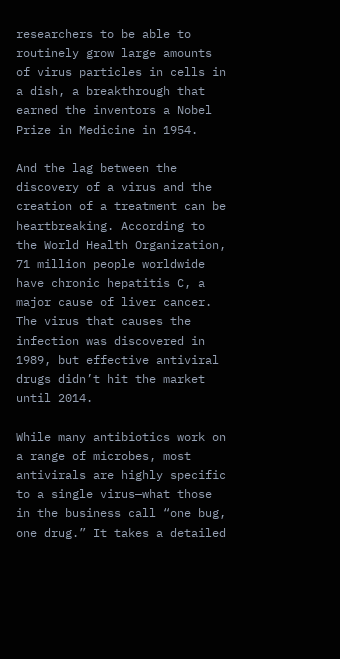researchers to be able to routinely grow large amounts of virus particles in cells in a dish, a breakthrough that earned the inventors a Nobel Prize in Medicine in 1954.

And the lag between the discovery of a virus and the creation of a treatment can be heartbreaking. According to the World Health Organization, 71 million people worldwide have chronic hepatitis C, a major cause of liver cancer. The virus that causes the infection was discovered in 1989, but effective antiviral drugs didn’t hit the market until 2014.

While many antibiotics work on a range of microbes, most antivirals are highly specific to a single virus—what those in the business call “one bug, one drug.” It takes a detailed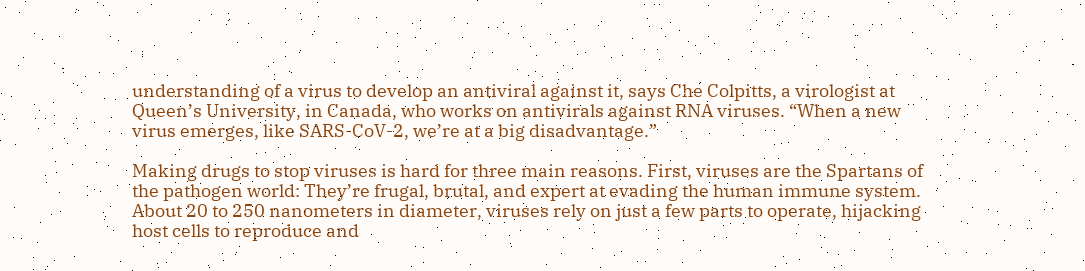understanding of a virus to develop an antiviral against it, says Che Colpitts, a virologist at Queen’s University, in Canada, who works on antivirals against RNA viruses. “When a new virus emerges, like SARS-CoV-2, we’re at a big disadvantage.”

Making drugs to stop viruses is hard for three main reasons. First, viruses are the Spartans of the pathogen world: They’re frugal, brutal, and expert at evading the human immune system. About 20 to 250 nanometers in diameter, viruses rely on just a few parts to operate, hijacking host cells to reproduce and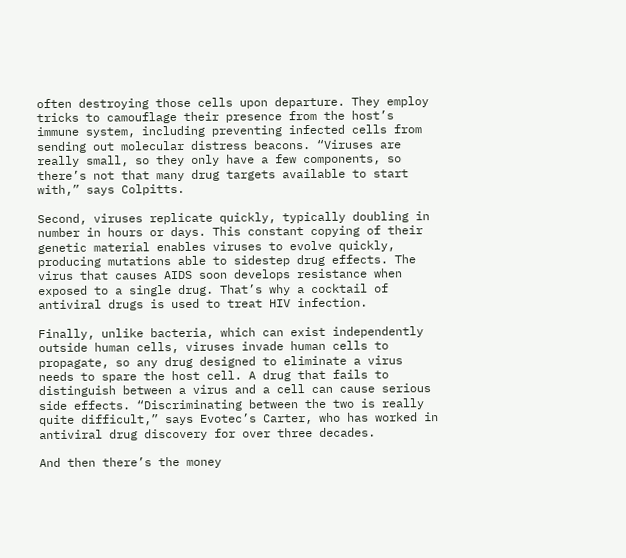often destroying those cells upon departure. They employ tricks to camouflage their presence from the host’s immune system, including preventing infected cells from sending out molecular distress beacons. “Viruses are really small, so they only have a few components, so there’s not that many drug targets available to start with,” says Colpitts.

Second, viruses replicate quickly, typically doubling in number in hours or days. This constant copying of their genetic material enables viruses to evolve quickly, producing mutations able to sidestep drug effects. The virus that causes AIDS soon develops resistance when exposed to a single drug. That’s why a cocktail of antiviral drugs is used to treat HIV infection.

Finally, unlike bacteria, which can exist independently outside human cells, viruses invade human cells to propagate, so any drug designed to eliminate a virus needs to spare the host cell. A drug that fails to distinguish between a virus and a cell can cause serious side effects. “Discriminating between the two is really quite difficult,” says Evotec’s Carter, who has worked in antiviral drug discovery for over three decades.

And then there’s the money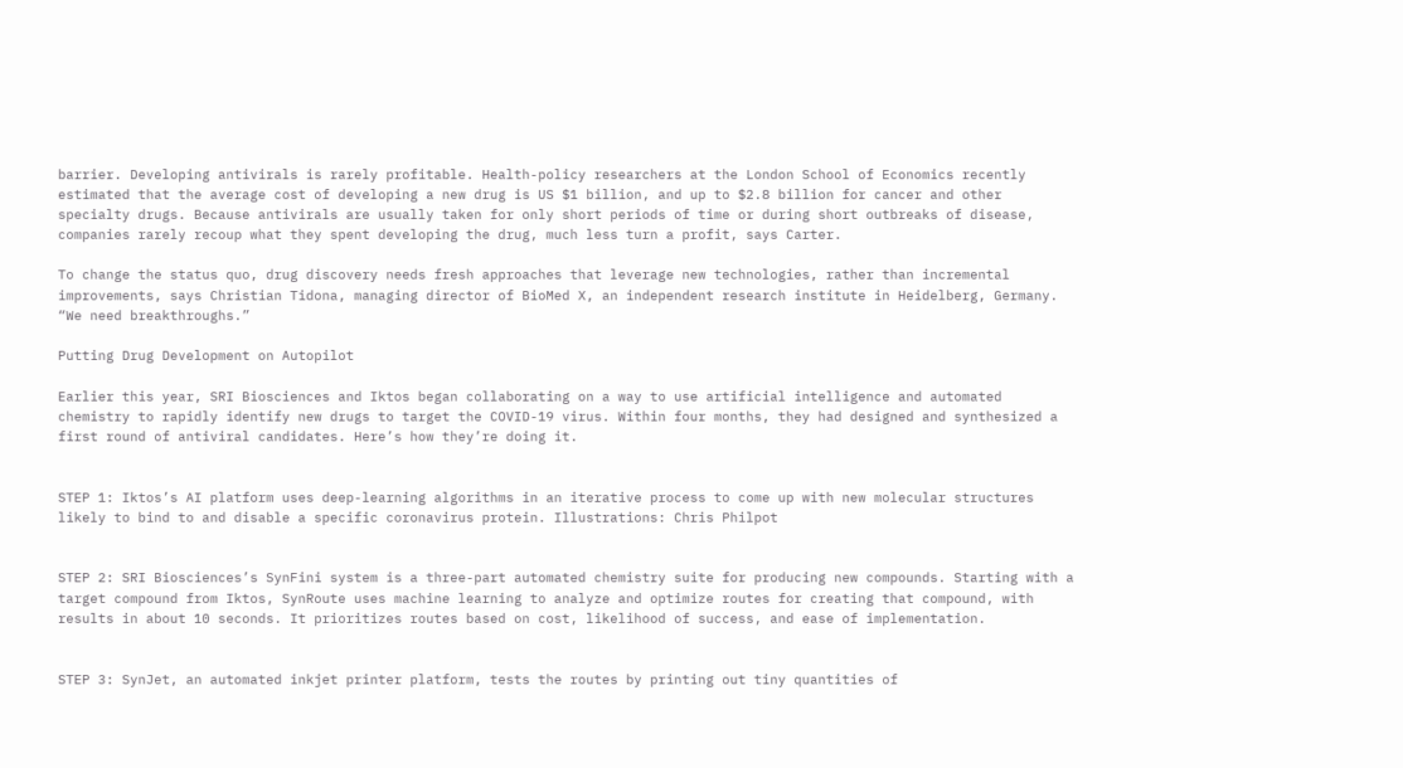barrier. Developing antivirals is rarely profitable. Health-policy researchers at the London School of Economics recently estimated that the average cost of developing a new drug is US $1 billion, and up to $2.8 billion for cancer and other specialty drugs. Because antivirals are usually taken for only short periods of time or during short outbreaks of disease, companies rarely recoup what they spent developing the drug, much less turn a profit, says Carter.

To change the status quo, drug discovery needs fresh approaches that leverage new technologies, rather than incremental improvements, says Christian Tidona, managing director of BioMed X, an independent research institute in Heidelberg, Germany. “We need breakthroughs.”

Putting Drug Development on Autopilot

Earlier this year, SRI Biosciences and Iktos began collaborating on a way to use artificial intelligence and automated chemistry to rapidly identify new drugs to target the COVID-19 virus. Within four months, they had designed and synthesized a first round of antiviral candidates. Here’s how they’re doing it.


STEP 1: Iktos’s AI platform uses deep-learning algorithms in an iterative process to come up with new molecular structures likely to bind to and disable a specific coronavirus protein. Illustrations: Chris Philpot


STEP 2: SRI Biosciences’s SynFini system is a three-part automated chemistry suite for producing new compounds. Starting with a target compound from Iktos, SynRoute uses machine learning to analyze and optimize routes for creating that compound, with results in about 10 seconds. It prioritizes routes based on cost, likelihood of success, and ease of implementation.


STEP 3: SynJet, an automated inkjet printer platform, tests the routes by printing out tiny quantities of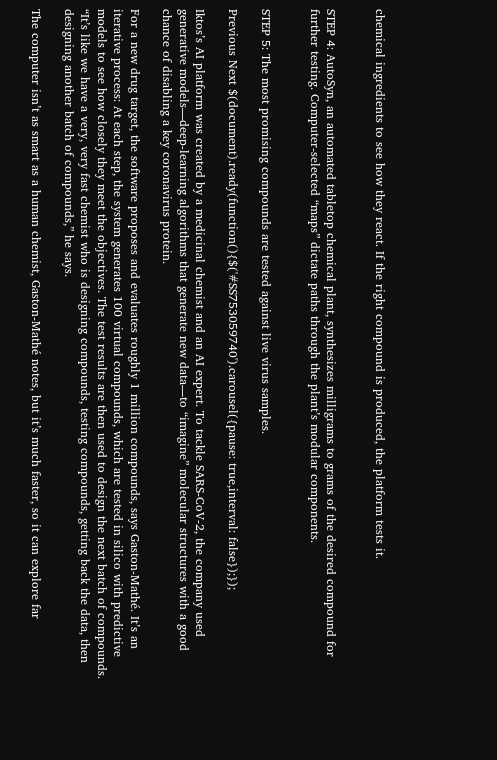chemical ingredients to see how they react. If the right compound is produced, the platform tests it.


STEP 4: AutoSyn, an automated tabletop chemical plant, synthesizes milligrams to grams of the desired compound for further testing. Computer-selected “maps” dictate paths through the plant’s modular components.


STEP 5: The most promising compounds are tested against live virus samples.

Previous Next $(document).ready(function(){$('#SS753059740').carousel({pause: true,interval: false});});

Iktos’s AI platform was created by a medicinal chemist and an AI expert. To tackle SARS-CoV-2, the company used generative models—deep-learning algorithms that generate new data—to “imagine” molecular structures with a good chance of disabling a key coronavirus protein.

For a new drug target, the software proposes and evaluates roughly 1 million compounds, says Gaston-Mathé. It’s an iterative process: At each step, the system generates 100 virtual compounds, which are tested in silico with predictive models to see how closely they meet the objectives. The test results are then used to design the next batch of compounds. “It’s like we have a very, very fast chemist who is designing compounds, testing compounds, getting back the data, then designing another batch of compounds,” he says.

The computer isn’t as smart as a human chemist, Gaston-Mathé notes, but it’s much faster, so it can explore far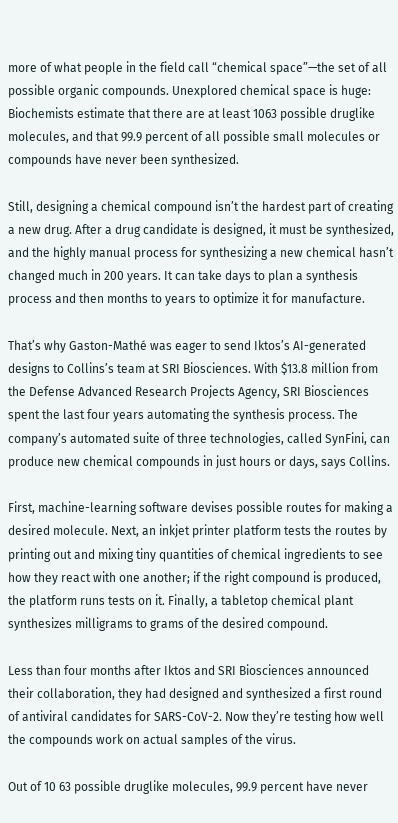more of what people in the field call “chemical space”—the set of all possible organic compounds. Unexplored chemical space is huge: Biochemists estimate that there are at least 1063 possible druglike molecules, and that 99.9 percent of all possible small molecules or compounds have never been synthesized.

Still, designing a chemical compound isn’t the hardest part of creating a new drug. After a drug candidate is designed, it must be synthesized, and the highly manual process for synthesizing a new chemical hasn’t changed much in 200 years. It can take days to plan a synthesis process and then months to years to optimize it for manufacture.

That’s why Gaston-Mathé was eager to send Iktos’s AI-generated designs to Collins’s team at SRI Biosciences. With $13.8 million from the Defense Advanced Research Projects Agency, SRI Biosciences spent the last four years automating the synthesis process. The company’s automated suite of three technologies, called SynFini, can produce new chemical compounds in just hours or days, says Collins.

First, machine-learning software devises possible routes for making a desired molecule. Next, an inkjet printer platform tests the routes by printing out and mixing tiny quantities of chemical ingredients to see how they react with one another; if the right compound is produced, the platform runs tests on it. Finally, a tabletop chemical plant synthesizes milligrams to grams of the desired compound.

Less than four months after Iktos and SRI Biosciences announced their collaboration, they had designed and synthesized a first round of antiviral candidates for SARS-CoV-2. Now they’re testing how well the compounds work on actual samples of the virus.

Out of 10 63 possible druglike molecules, 99.9 percent have never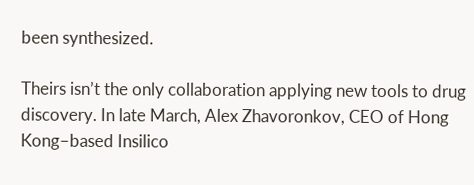been synthesized.

Theirs isn’t the only collaboration applying new tools to drug discovery. In late March, Alex Zhavoronkov, CEO of Hong Kong–based Insilico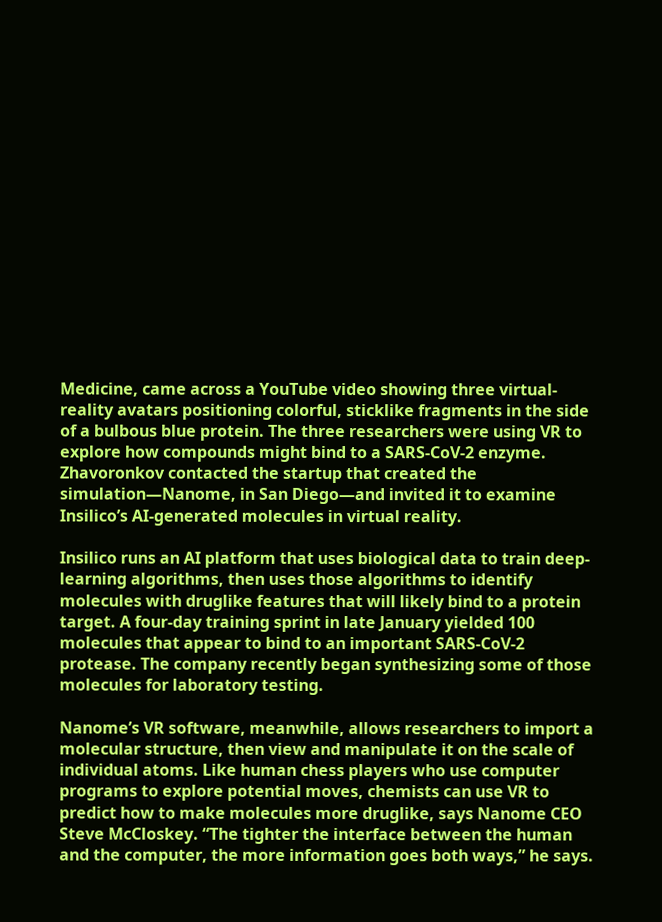Medicine, came across a YouTube video showing three virtual-reality avatars positioning colorful, sticklike fragments in the side of a bulbous blue protein. The three researchers were using VR to explore how compounds might bind to a SARS-CoV-2 enzyme. Zhavoronkov contacted the startup that created the simulation—Nanome, in San Diego—and invited it to examine Insilico’s AI-generated molecules in virtual reality.

Insilico runs an AI platform that uses biological data to train deep-learning algorithms, then uses those algorithms to identify molecules with druglike features that will likely bind to a protein target. A four-day training sprint in late January yielded 100 molecules that appear to bind to an important SARS-CoV-2 protease. The company recently began synthesizing some of those molecules for laboratory testing.

Nanome’s VR software, meanwhile, allows researchers to import a molecular structure, then view and manipulate it on the scale of individual atoms. Like human chess players who use computer programs to explore potential moves, chemists can use VR to predict how to make molecules more druglike, says Nanome CEO Steve McCloskey. “The tighter the interface between the human and the computer, the more information goes both ways,” he says.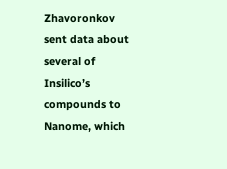Zhavoronkov sent data about several of Insilico’s compounds to Nanome, which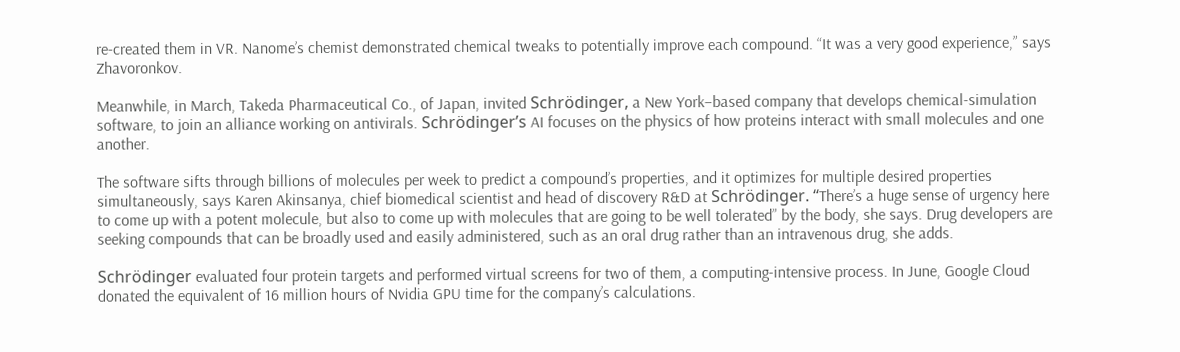re-created them in VR. Nanome’s chemist demonstrated chemical tweaks to potentially improve each compound. “It was a very good experience,” says Zhavoronkov.

Meanwhile, in March, Takeda Pharmaceutical Co., of Japan, invited Schrödinger, a New York–based company that develops chemical-simulation software, to join an alliance working on antivirals. Schrödinger’s AI focuses on the physics of how proteins interact with small molecules and one another.

The software sifts through billions of molecules per week to predict a compound’s properties, and it optimizes for multiple desired properties simultaneously, says Karen Akinsanya, chief biomedical scientist and head of discovery R&D at Schrödinger. “There’s a huge sense of urgency here to come up with a potent molecule, but also to come up with molecules that are going to be well tolerated” by the body, she says. Drug developers are seeking compounds that can be broadly used and easily administered, such as an oral drug rather than an intravenous drug, she adds.

Schrödinger evaluated four protein targets and performed virtual screens for two of them, a computing-intensive process. In June, Google Cloud donated the equivalent of 16 million hours of Nvidia GPU time for the company’s calculations.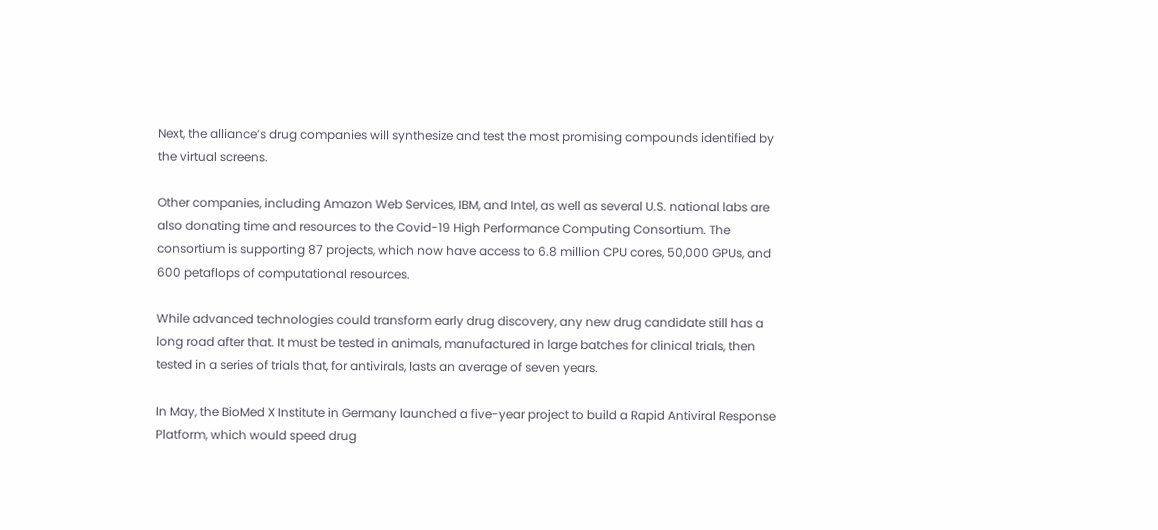Next, the alliance’s drug companies will synthesize and test the most promising compounds identified by the virtual screens.

Other companies, including Amazon Web Services, IBM, and Intel, as well as several U.S. national labs are also donating time and resources to the Covid-19 High Performance Computing Consortium. The consortium is supporting 87 projects, which now have access to 6.8 million CPU cores, 50,000 GPUs, and 600 petaflops of computational resources.

While advanced technologies could transform early drug discovery, any new drug candidate still has a long road after that. It must be tested in animals, manufactured in large batches for clinical trials, then tested in a series of trials that, for antivirals, lasts an average of seven years.

In May, the BioMed X Institute in Germany launched a five-year project to build a Rapid Antiviral Response Platform, which would speed drug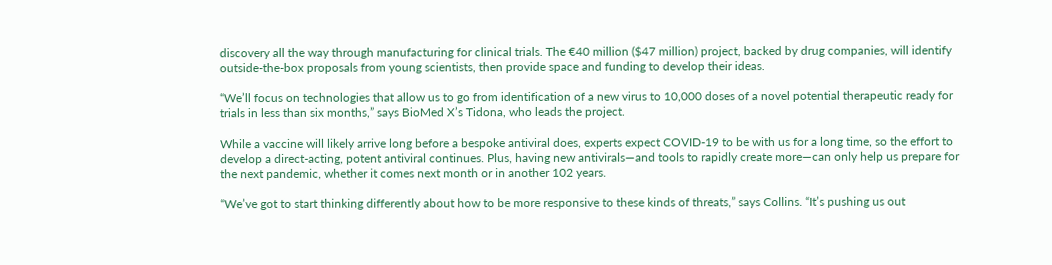discovery all the way through manufacturing for clinical trials. The €40 million ($47 million) project, backed by drug companies, will identify outside-the-box proposals from young scientists, then provide space and funding to develop their ideas.

“We’ll focus on technologies that allow us to go from identification of a new virus to 10,000 doses of a novel potential therapeutic ready for trials in less than six months,” says BioMed X’s Tidona, who leads the project.

While a vaccine will likely arrive long before a bespoke antiviral does, experts expect COVID-19 to be with us for a long time, so the effort to develop a direct-acting, potent antiviral continues. Plus, having new antivirals—and tools to rapidly create more—can only help us prepare for the next pandemic, whether it comes next month or in another 102 years.

“We’ve got to start thinking differently about how to be more responsive to these kinds of threats,” says Collins. “It’s pushing us out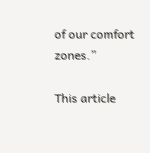of our comfort zones.”

This article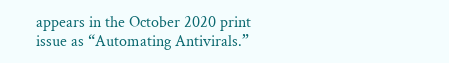appears in the October 2020 print issue as “Automating Antivirals.”